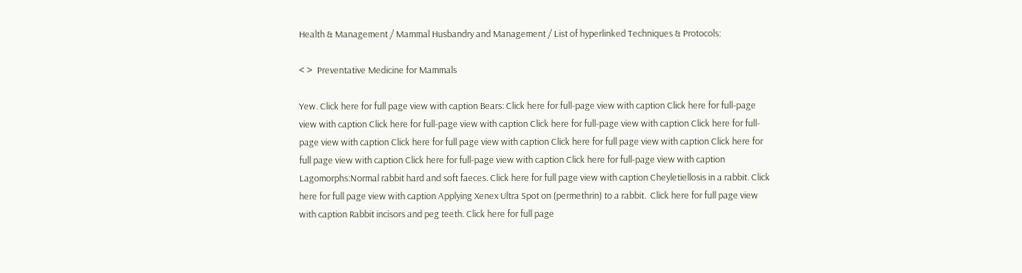Health & Management / Mammal Husbandry and Management / List of hyperlinked Techniques & Protocols:

< >  Preventative Medicine for Mammals

Yew. Click here for full page view with caption Bears: Click here for full-page view with caption Click here for full-page view with caption Click here for full-page view with caption Click here for full-page view with caption Click here for full-page view with caption Click here for full page view with caption Click here for full page view with caption Click here for full page view with caption Click here for full-page view with caption Click here for full-page view with caption Lagomorphs:Normal rabbit hard and soft faeces. Click here for full page view with caption Cheyletiellosis in a rabbit. Click here for full page view with caption Applying Xenex Ultra Spot on (permethrin) to a rabbit.  Click here for full page view with caption Rabbit incisors and peg teeth. Click here for full page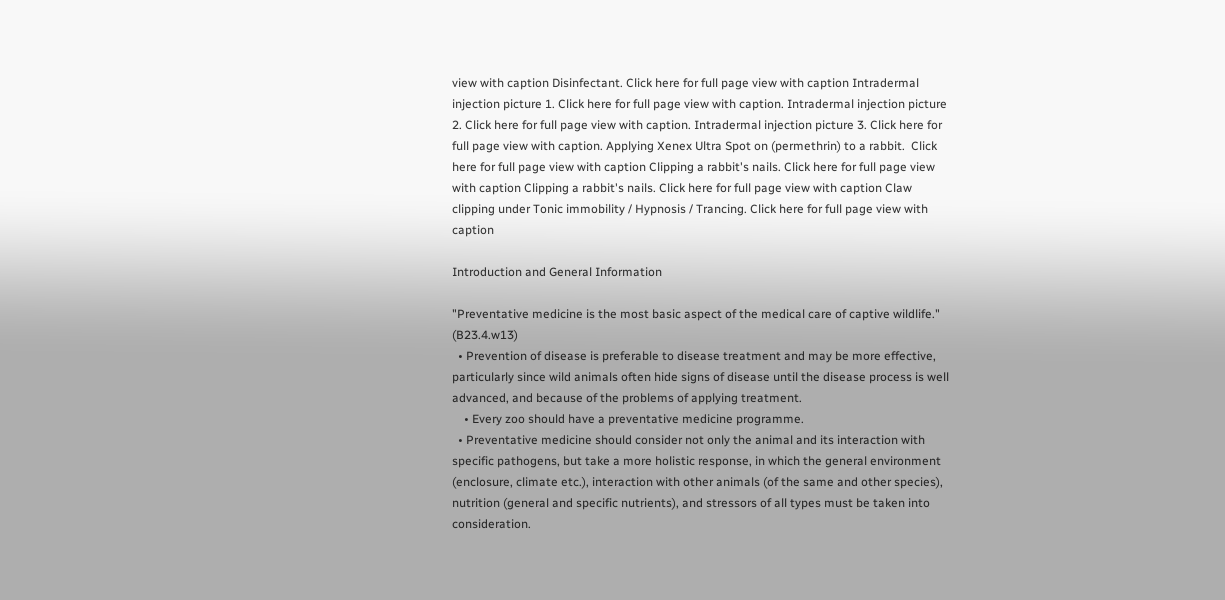view with caption Disinfectant. Click here for full page view with caption Intradermal injection picture 1. Click here for full page view with caption. Intradermal injection picture 2. Click here for full page view with caption. Intradermal injection picture 3. Click here for full page view with caption. Applying Xenex Ultra Spot on (permethrin) to a rabbit.  Click here for full page view with caption Clipping a rabbit's nails. Click here for full page view with caption Clipping a rabbit's nails. Click here for full page view with caption Claw clipping under Tonic immobility / Hypnosis / Trancing. Click here for full page view with caption

Introduction and General Information

"Preventative medicine is the most basic aspect of the medical care of captive wildlife." (B23.4.w13)
  • Prevention of disease is preferable to disease treatment and may be more effective, particularly since wild animals often hide signs of disease until the disease process is well advanced, and because of the problems of applying treatment.
    • Every zoo should have a preventative medicine programme.
  • Preventative medicine should consider not only the animal and its interaction with specific pathogens, but take a more holistic response, in which the general environment (enclosure, climate etc.), interaction with other animals (of the same and other species), nutrition (general and specific nutrients), and stressors of all types must be taken into consideration.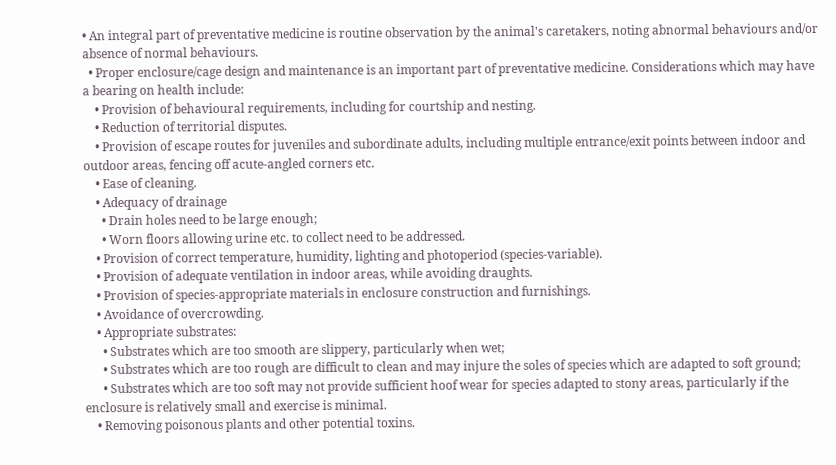• An integral part of preventative medicine is routine observation by the animal's caretakers, noting abnormal behaviours and/or absence of normal behaviours.
  • Proper enclosure/cage design and maintenance is an important part of preventative medicine. Considerations which may have a bearing on health include:
    • Provision of behavioural requirements, including for courtship and nesting.
    • Reduction of territorial disputes.
    • Provision of escape routes for juveniles and subordinate adults, including multiple entrance/exit points between indoor and outdoor areas, fencing off acute-angled corners etc.
    • Ease of cleaning.
    • Adequacy of drainage
      • Drain holes need to be large enough;
      • Worn floors allowing urine etc. to collect need to be addressed.
    • Provision of correct temperature, humidity, lighting and photoperiod (species-variable).
    • Provision of adequate ventilation in indoor areas, while avoiding draughts.
    • Provision of species-appropriate materials in enclosure construction and furnishings.
    • Avoidance of overcrowding.
    • Appropriate substrates:
      • Substrates which are too smooth are slippery, particularly when wet;
      • Substrates which are too rough are difficult to clean and may injure the soles of species which are adapted to soft ground;
      • Substrates which are too soft may not provide sufficient hoof wear for species adapted to stony areas, particularly if the enclosure is relatively small and exercise is minimal.
    • Removing poisonous plants and other potential toxins.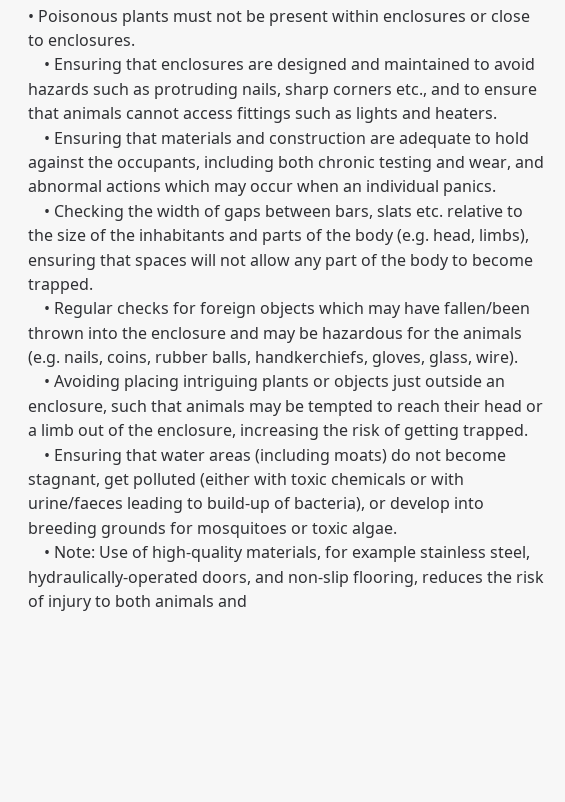• Poisonous plants must not be present within enclosures or close to enclosures.
    • Ensuring that enclosures are designed and maintained to avoid hazards such as protruding nails, sharp corners etc., and to ensure that animals cannot access fittings such as lights and heaters.
    • Ensuring that materials and construction are adequate to hold against the occupants, including both chronic testing and wear, and abnormal actions which may occur when an individual panics.
    • Checking the width of gaps between bars, slats etc. relative to the size of the inhabitants and parts of the body (e.g. head, limbs), ensuring that spaces will not allow any part of the body to become trapped.
    • Regular checks for foreign objects which may have fallen/been thrown into the enclosure and may be hazardous for the animals (e.g. nails, coins, rubber balls, handkerchiefs, gloves, glass, wire).
    • Avoiding placing intriguing plants or objects just outside an enclosure, such that animals may be tempted to reach their head or a limb out of the enclosure, increasing the risk of getting trapped.
    • Ensuring that water areas (including moats) do not become stagnant, get polluted (either with toxic chemicals or with urine/faeces leading to build-up of bacteria), or develop into breeding grounds for mosquitoes or toxic algae.
    • Note: Use of high-quality materials, for example stainless steel, hydraulically-operated doors, and non-slip flooring, reduces the risk of injury to both animals and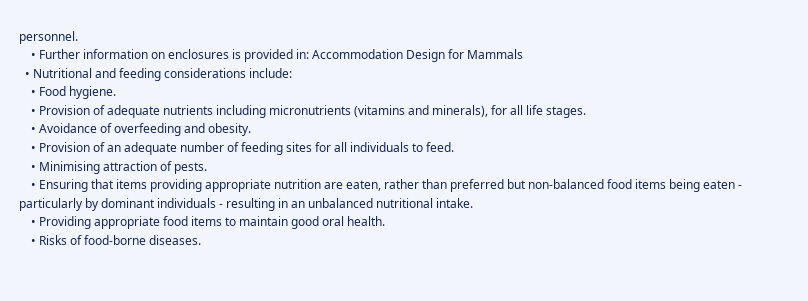personnel.
    • Further information on enclosures is provided in: Accommodation Design for Mammals
  • Nutritional and feeding considerations include:
    • Food hygiene.
    • Provision of adequate nutrients including micronutrients (vitamins and minerals), for all life stages.
    • Avoidance of overfeeding and obesity.
    • Provision of an adequate number of feeding sites for all individuals to feed.
    • Minimising attraction of pests.
    • Ensuring that items providing appropriate nutrition are eaten, rather than preferred but non-balanced food items being eaten - particularly by dominant individuals - resulting in an unbalanced nutritional intake.
    • Providing appropriate food items to maintain good oral health.
    • Risks of food-borne diseases.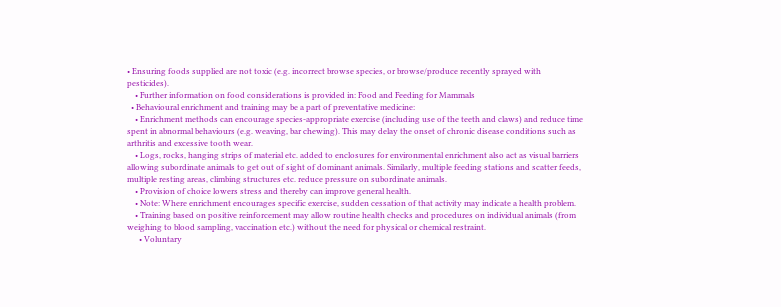• Ensuring foods supplied are not toxic (e.g. incorrect browse species, or browse/produce recently sprayed with pesticides).
    • Further information on food considerations is provided in: Food and Feeding for Mammals
  • Behavioural enrichment and training may be a part of preventative medicine:
    • Enrichment methods can encourage species-appropriate exercise (including use of the teeth and claws) and reduce time spent in abnormal behaviours (e.g. weaving, bar chewing). This may delay the onset of chronic disease conditions such as arthritis and excessive tooth wear.
    • Logs, rocks, hanging strips of material etc. added to enclosures for environmental enrichment also act as visual barriers allowing subordinate animals to get out of sight of dominant animals. Similarly, multiple feeding stations and scatter feeds, multiple resting areas, climbing structures etc. reduce pressure on subordinate animals.
    • Provision of choice lowers stress and thereby can improve general health.
    • Note: Where enrichment encourages specific exercise, sudden cessation of that activity may indicate a health problem.
    • Training based on positive reinforcement may allow routine health checks and procedures on individual animals (from weighing to blood sampling, vaccination etc.) without the need for physical or chemical restraint.
      • Voluntary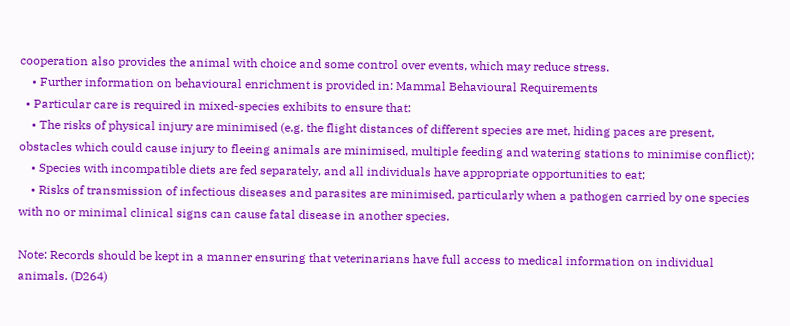cooperation also provides the animal with choice and some control over events, which may reduce stress.
    • Further information on behavioural enrichment is provided in: Mammal Behavioural Requirements
  • Particular care is required in mixed-species exhibits to ensure that:
    • The risks of physical injury are minimised (e.g. the flight distances of different species are met, hiding paces are present, obstacles which could cause injury to fleeing animals are minimised, multiple feeding and watering stations to minimise conflict);
    • Species with incompatible diets are fed separately, and all individuals have appropriate opportunities to eat;
    • Risks of transmission of infectious diseases and parasites are minimised, particularly when a pathogen carried by one species with no or minimal clinical signs can cause fatal disease in another species.

Note: Records should be kept in a manner ensuring that veterinarians have full access to medical information on individual animals. (D264)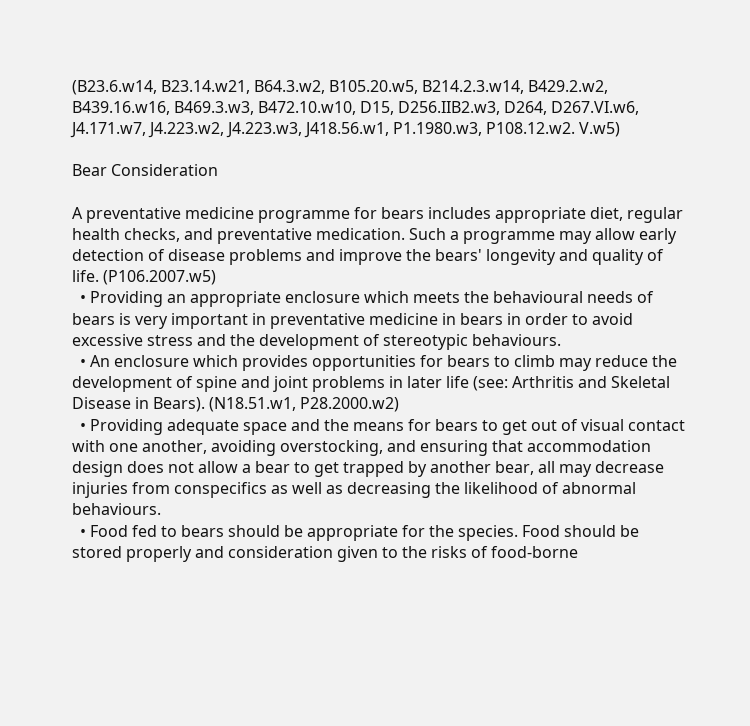(B23.6.w14, B23.14.w21, B64.3.w2, B105.20.w5, B214.2.3.w14, B429.2.w2, B439.16.w16, B469.3.w3, B472.10.w10, D15, D256.IIB2.w3, D264, D267.VI.w6, J4.171.w7, J4.223.w2, J4.223.w3, J418.56.w1, P1.1980.w3, P108.12.w2. V.w5)

Bear Consideration

A preventative medicine programme for bears includes appropriate diet, regular health checks, and preventative medication. Such a programme may allow early detection of disease problems and improve the bears' longevity and quality of life. (P106.2007.w5)
  • Providing an appropriate enclosure which meets the behavioural needs of bears is very important in preventative medicine in bears in order to avoid excessive stress and the development of stereotypic behaviours.
  • An enclosure which provides opportunities for bears to climb may reduce the development of spine and joint problems in later life (see: Arthritis and Skeletal Disease in Bears). (N18.51.w1, P28.2000.w2)
  • Providing adequate space and the means for bears to get out of visual contact with one another, avoiding overstocking, and ensuring that accommodation design does not allow a bear to get trapped by another bear, all may decrease injuries from conspecifics as well as decreasing the likelihood of abnormal behaviours.
  • Food fed to bears should be appropriate for the species. Food should be stored properly and consideration given to the risks of food-borne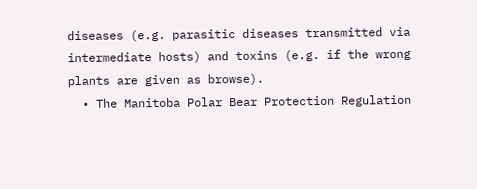diseases (e.g. parasitic diseases transmitted via intermediate hosts) and toxins (e.g. if the wrong plants are given as browse).
  • The Manitoba Polar Bear Protection Regulation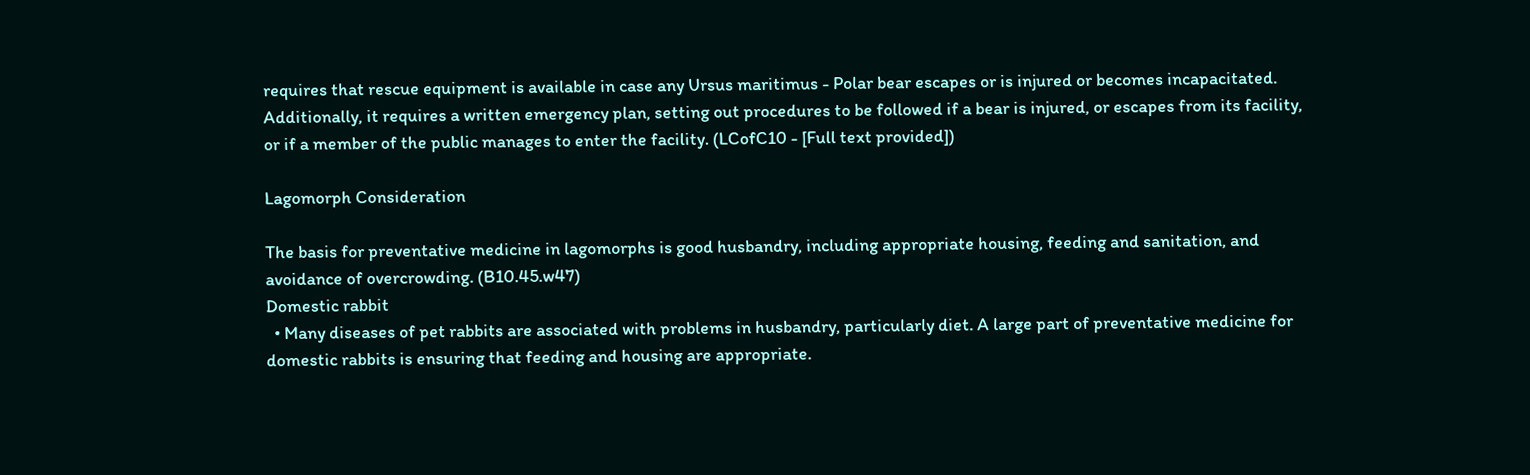requires that rescue equipment is available in case any Ursus maritimus - Polar bear escapes or is injured or becomes incapacitated. Additionally, it requires a written emergency plan, setting out procedures to be followed if a bear is injured, or escapes from its facility, or if a member of the public manages to enter the facility. (LCofC10 - [Full text provided])

Lagomorph Consideration

The basis for preventative medicine in lagomorphs is good husbandry, including appropriate housing, feeding and sanitation, and avoidance of overcrowding. (B10.45.w47)
Domestic rabbit
  • Many diseases of pet rabbits are associated with problems in husbandry, particularly diet. A large part of preventative medicine for domestic rabbits is ensuring that feeding and housing are appropriate.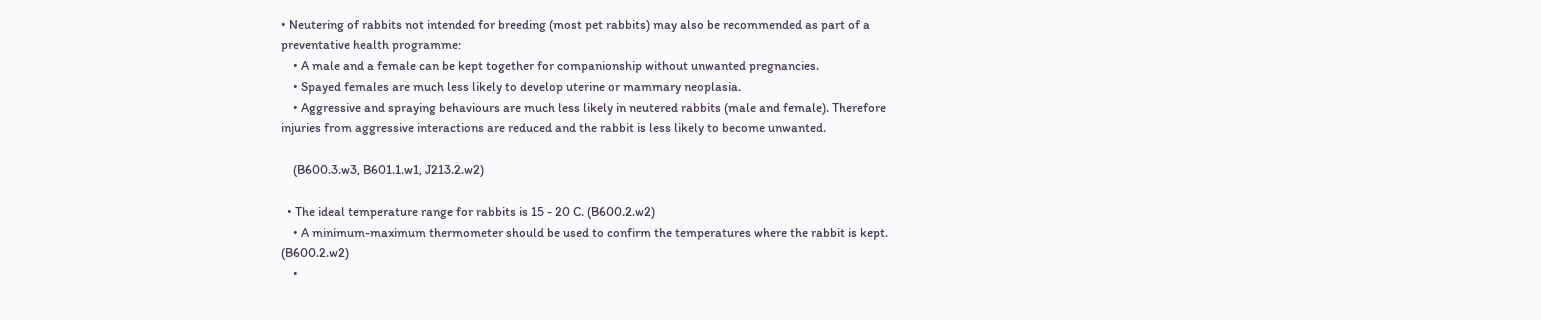• Neutering of rabbits not intended for breeding (most pet rabbits) may also be recommended as part of a preventative health programme:
    • A male and a female can be kept together for companionship without unwanted pregnancies.
    • Spayed females are much less likely to develop uterine or mammary neoplasia.
    • Aggressive and spraying behaviours are much less likely in neutered rabbits (male and female). Therefore injuries from aggressive interactions are reduced and the rabbit is less likely to become unwanted.

    (B600.3.w3, B601.1.w1, J213.2.w2)

  • The ideal temperature range for rabbits is 15 - 20 C. (B600.2.w2)
    • A minimum-maximum thermometer should be used to confirm the temperatures where the rabbit is kept. (B600.2.w2)
    •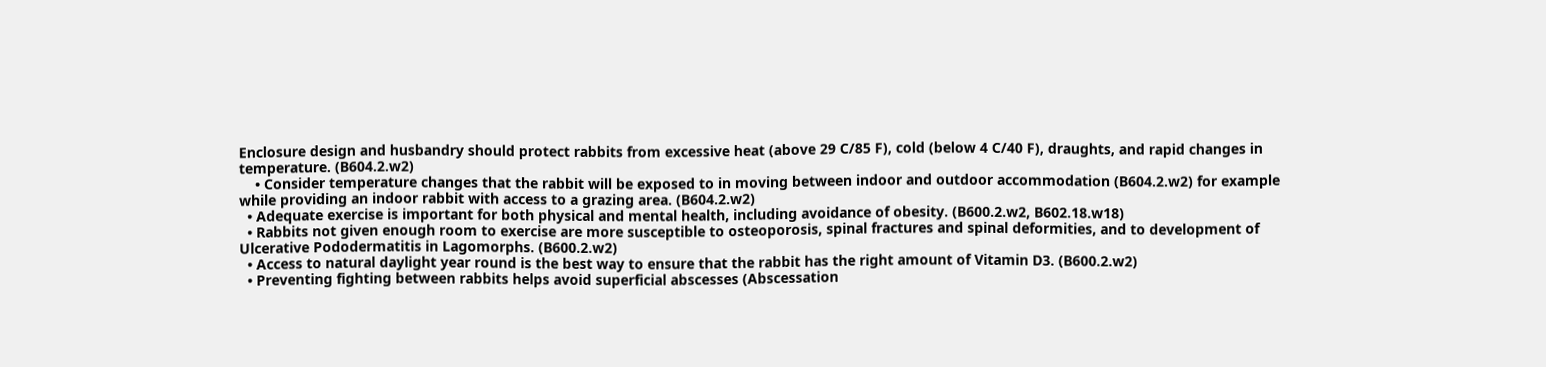Enclosure design and husbandry should protect rabbits from excessive heat (above 29 C/85 F), cold (below 4 C/40 F), draughts, and rapid changes in temperature. (B604.2.w2)
    • Consider temperature changes that the rabbit will be exposed to in moving between indoor and outdoor accommodation (B604.2.w2) for example while providing an indoor rabbit with access to a grazing area. (B604.2.w2)
  • Adequate exercise is important for both physical and mental health, including avoidance of obesity. (B600.2.w2, B602.18.w18)
  • Rabbits not given enough room to exercise are more susceptible to osteoporosis, spinal fractures and spinal deformities, and to development of Ulcerative Pododermatitis in Lagomorphs. (B600.2.w2)
  • Access to natural daylight year round is the best way to ensure that the rabbit has the right amount of Vitamin D3. (B600.2.w2)
  • Preventing fighting between rabbits helps avoid superficial abscesses (Abscessation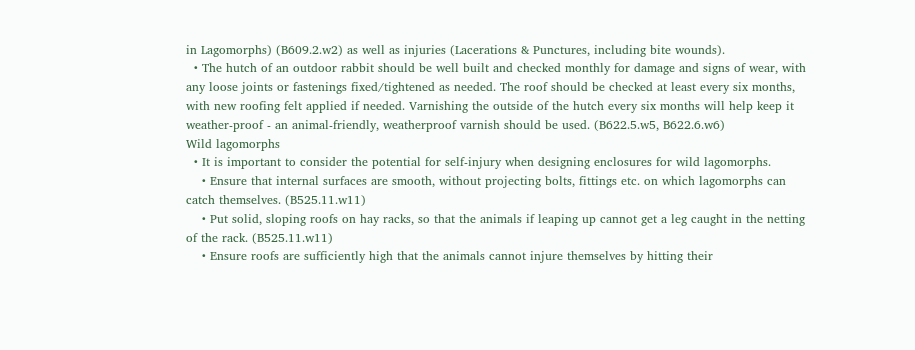in Lagomorphs) (B609.2.w2) as well as injuries (Lacerations & Punctures, including bite wounds).
  • The hutch of an outdoor rabbit should be well built and checked monthly for damage and signs of wear, with any loose joints or fastenings fixed/tightened as needed. The roof should be checked at least every six months, with new roofing felt applied if needed. Varnishing the outside of the hutch every six months will help keep it weather-proof - an animal-friendly, weatherproof varnish should be used. (B622.5.w5, B622.6.w6)
Wild lagomorphs
  • It is important to consider the potential for self-injury when designing enclosures for wild lagomorphs.
    • Ensure that internal surfaces are smooth, without projecting bolts, fittings etc. on which lagomorphs can catch themselves. (B525.11.w11)
    • Put solid, sloping roofs on hay racks, so that the animals if leaping up cannot get a leg caught in the netting of the rack. (B525.11.w11)
    • Ensure roofs are sufficiently high that the animals cannot injure themselves by hitting their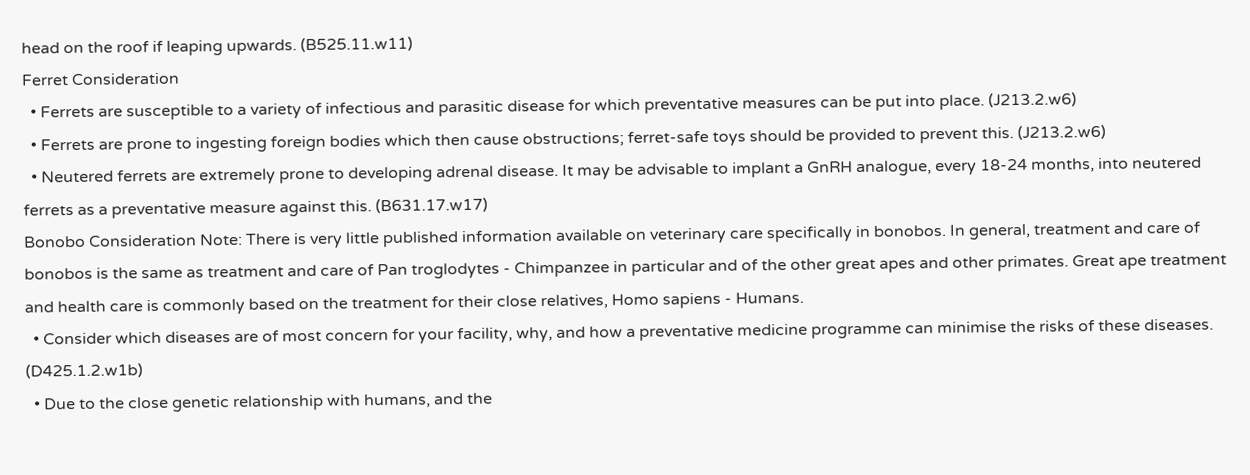head on the roof if leaping upwards. (B525.11.w11)
Ferret Consideration
  • Ferrets are susceptible to a variety of infectious and parasitic disease for which preventative measures can be put into place. (J213.2.w6)
  • Ferrets are prone to ingesting foreign bodies which then cause obstructions; ferret-safe toys should be provided to prevent this. (J213.2.w6)
  • Neutered ferrets are extremely prone to developing adrenal disease. It may be advisable to implant a GnRH analogue, every 18-24 months, into neutered ferrets as a preventative measure against this. (B631.17.w17)
Bonobo Consideration Note: There is very little published information available on veterinary care specifically in bonobos. In general, treatment and care of bonobos is the same as treatment and care of Pan troglodytes - Chimpanzee in particular and of the other great apes and other primates. Great ape treatment and health care is commonly based on the treatment for their close relatives, Homo sapiens - Humans.
  • Consider which diseases are of most concern for your facility, why, and how a preventative medicine programme can minimise the risks of these diseases. (D425.1.2.w1b)
  • Due to the close genetic relationship with humans, and the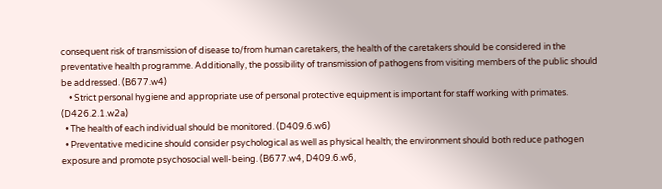consequent risk of transmission of disease to/from human caretakers, the health of the caretakers should be considered in the preventative health programme. Additionally, the possibility of transmission of pathogens from visiting members of the public should be addressed. (B677.w4)
    • Strict personal hygiene and appropriate use of personal protective equipment is important for staff working with primates. (D426.2.1.w2a)
  • The health of each individual should be monitored. (D409.6.w6)
  • Preventative medicine should consider psychological as well as physical health; the environment should both reduce pathogen exposure and promote psychosocial well-being. (B677.w4, D409.6.w6,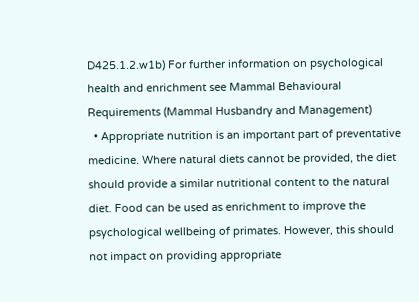D425.1.2.w1b) For further information on psychological health and enrichment see Mammal Behavioural Requirements (Mammal Husbandry and Management)
  • Appropriate nutrition is an important part of preventative medicine. Where natural diets cannot be provided, the diet should provide a similar nutritional content to the natural diet. Food can be used as enrichment to improve the psychological wellbeing of primates. However, this should not impact on providing appropriate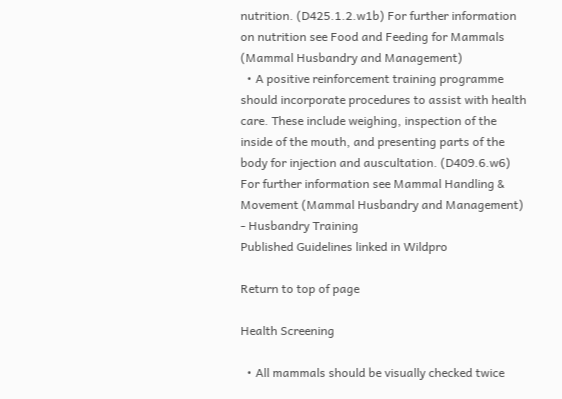nutrition. (D425.1.2.w1b) For further information on nutrition see Food and Feeding for Mammals (Mammal Husbandry and Management)
  • A positive reinforcement training programme should incorporate procedures to assist with health care. These include weighing, inspection of the inside of the mouth, and presenting parts of the body for injection and auscultation. (D409.6.w6) For further information see Mammal Handling & Movement (Mammal Husbandry and Management) - Husbandry Training
Published Guidelines linked in Wildpro

Return to top of page

Health Screening

  • All mammals should be visually checked twice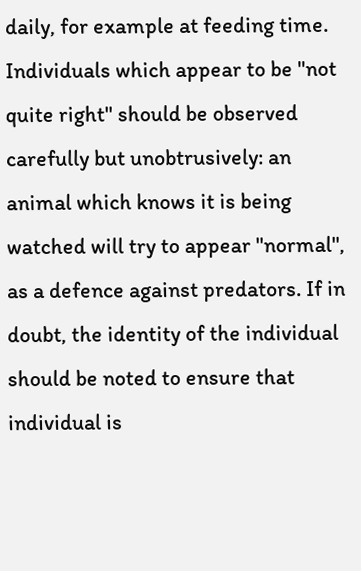daily, for example at feeding time. Individuals which appear to be "not quite right" should be observed carefully but unobtrusively: an animal which knows it is being watched will try to appear "normal", as a defence against predators. If in doubt, the identity of the individual should be noted to ensure that individual is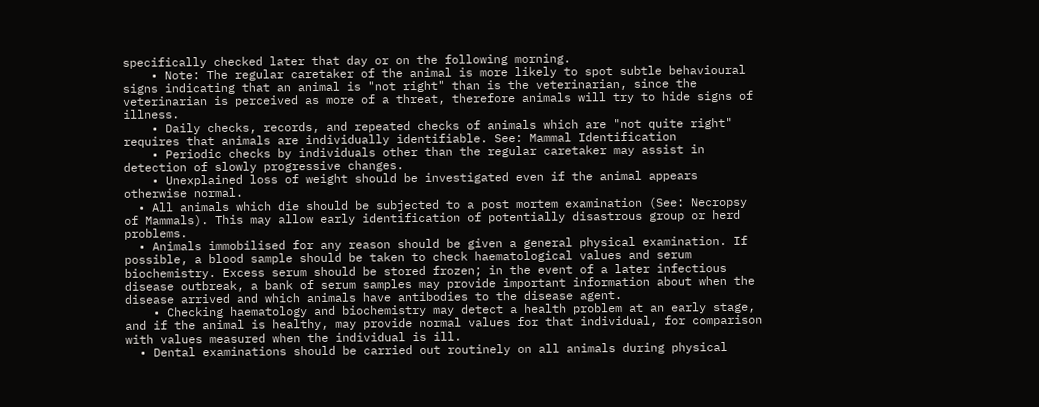specifically checked later that day or on the following morning.
    • Note: The regular caretaker of the animal is more likely to spot subtle behavioural signs indicating that an animal is "not right" than is the veterinarian, since the veterinarian is perceived as more of a threat, therefore animals will try to hide signs of illness.
    • Daily checks, records, and repeated checks of animals which are "not quite right" requires that animals are individually identifiable. See: Mammal Identification
    • Periodic checks by individuals other than the regular caretaker may assist in detection of slowly progressive changes.
    • Unexplained loss of weight should be investigated even if the animal appears otherwise normal.
  • All animals which die should be subjected to a post mortem examination (See: Necropsy of Mammals). This may allow early identification of potentially disastrous group or herd problems.
  • Animals immobilised for any reason should be given a general physical examination. If possible, a blood sample should be taken to check haematological values and serum biochemistry. Excess serum should be stored frozen; in the event of a later infectious disease outbreak, a bank of serum samples may provide important information about when the disease arrived and which animals have antibodies to the disease agent.
    • Checking haematology and biochemistry may detect a health problem at an early stage, and if the animal is healthy, may provide normal values for that individual, for comparison with values measured when the individual is ill.
  • Dental examinations should be carried out routinely on all animals during physical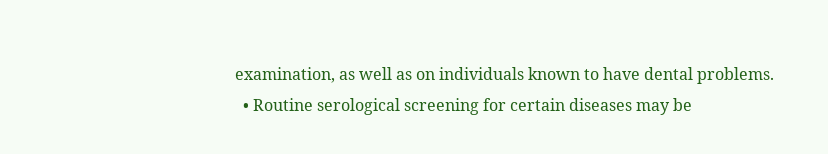examination, as well as on individuals known to have dental problems.
  • Routine serological screening for certain diseases may be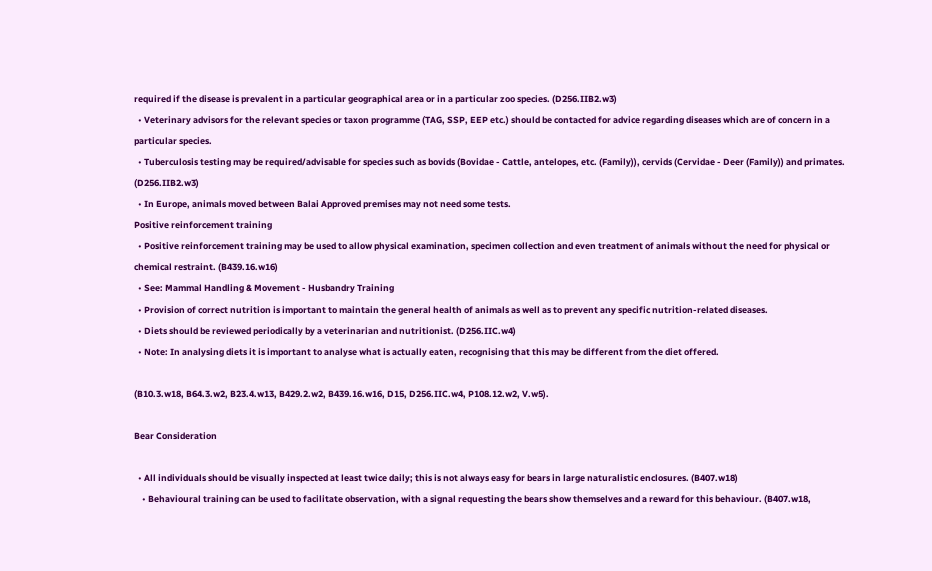required if the disease is prevalent in a particular geographical area or in a particular zoo species. (D256.IIB2.w3)
  • Veterinary advisors for the relevant species or taxon programme (TAG, SSP, EEP etc.) should be contacted for advice regarding diseases which are of concern in a particular species.
  • Tuberculosis testing may be required/advisable for species such as bovids (Bovidae - Cattle, antelopes, etc. (Family)), cervids (Cervidae - Deer (Family)) and primates. (D256.IIB2.w3)
  • In Europe, animals moved between Balai Approved premises may not need some tests.
Positive reinforcement training
  • Positive reinforcement training may be used to allow physical examination, specimen collection and even treatment of animals without the need for physical or chemical restraint. (B439.16.w16)
  • See: Mammal Handling & Movement - Husbandry Training
  • Provision of correct nutrition is important to maintain the general health of animals as well as to prevent any specific nutrition-related diseases.
  • Diets should be reviewed periodically by a veterinarian and nutritionist. (D256.IIC.w4)
  • Note: In analysing diets it is important to analyse what is actually eaten, recognising that this may be different from the diet offered.

(B10.3.w18, B64.3.w2, B23.4.w13, B429.2.w2, B439.16.w16, D15, D256.IIC.w4, P108.12.w2, V.w5).

Bear Consideration

  • All individuals should be visually inspected at least twice daily; this is not always easy for bears in large naturalistic enclosures. (B407.w18)
    • Behavioural training can be used to facilitate observation, with a signal requesting the bears show themselves and a reward for this behaviour. (B407.w18,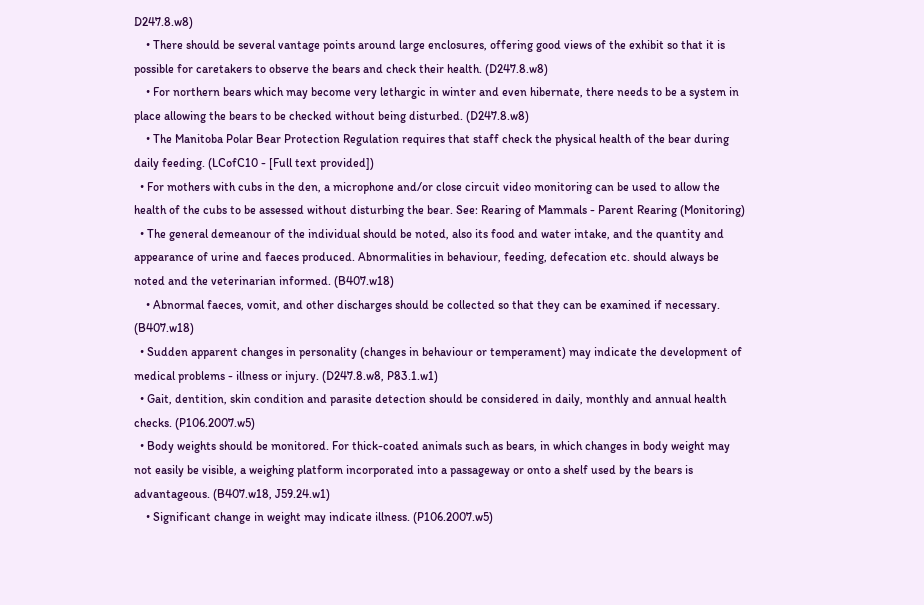D247.8.w8)
    • There should be several vantage points around large enclosures, offering good views of the exhibit so that it is possible for caretakers to observe the bears and check their health. (D247.8.w8)
    • For northern bears which may become very lethargic in winter and even hibernate, there needs to be a system in place allowing the bears to be checked without being disturbed. (D247.8.w8)
    • The Manitoba Polar Bear Protection Regulation requires that staff check the physical health of the bear during daily feeding. (LCofC10 - [Full text provided])
  • For mothers with cubs in the den, a microphone and/or close circuit video monitoring can be used to allow the health of the cubs to be assessed without disturbing the bear. See: Rearing of Mammals - Parent Rearing (Monitoring)
  • The general demeanour of the individual should be noted, also its food and water intake, and the quantity and appearance of urine and faeces produced. Abnormalities in behaviour, feeding, defecation etc. should always be noted and the veterinarian informed. (B407.w18)
    • Abnormal faeces, vomit, and other discharges should be collected so that they can be examined if necessary. (B407.w18)
  • Sudden apparent changes in personality (changes in behaviour or temperament) may indicate the development of medical problems - illness or injury. (D247.8.w8, P83.1.w1)
  • Gait, dentition, skin condition and parasite detection should be considered in daily, monthly and annual health checks. (P106.2007.w5)
  • Body weights should be monitored. For thick-coated animals such as bears, in which changes in body weight may not easily be visible, a weighing platform incorporated into a passageway or onto a shelf used by the bears is advantageous. (B407.w18, J59.24.w1)
    • Significant change in weight may indicate illness. (P106.2007.w5)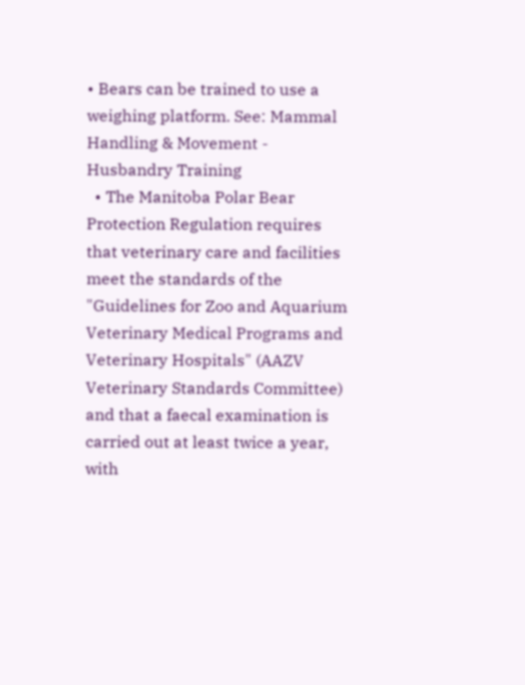• Bears can be trained to use a weighing platform. See: Mammal Handling & Movement - Husbandry Training
  • The Manitoba Polar Bear Protection Regulation requires that veterinary care and facilities meet the standards of the "Guidelines for Zoo and Aquarium Veterinary Medical Programs and Veterinary Hospitals" (AAZV Veterinary Standards Committee) and that a faecal examination is carried out at least twice a year, with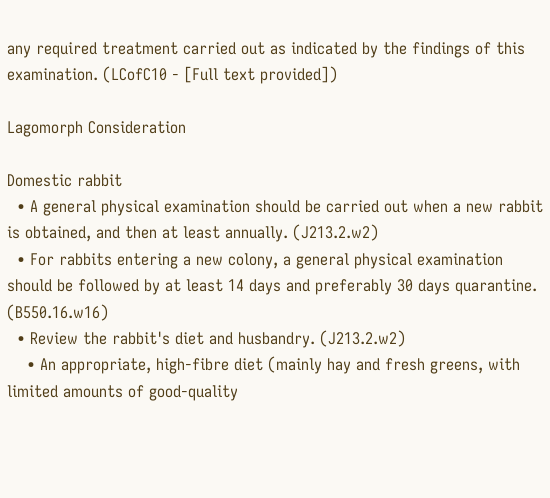any required treatment carried out as indicated by the findings of this examination. (LCofC10 - [Full text provided])

Lagomorph Consideration

Domestic rabbit
  • A general physical examination should be carried out when a new rabbit is obtained, and then at least annually. (J213.2.w2)
  • For rabbits entering a new colony, a general physical examination should be followed by at least 14 days and preferably 30 days quarantine. (B550.16.w16)
  • Review the rabbit's diet and husbandry. (J213.2.w2)
    • An appropriate, high-fibre diet (mainly hay and fresh greens, with limited amounts of good-quality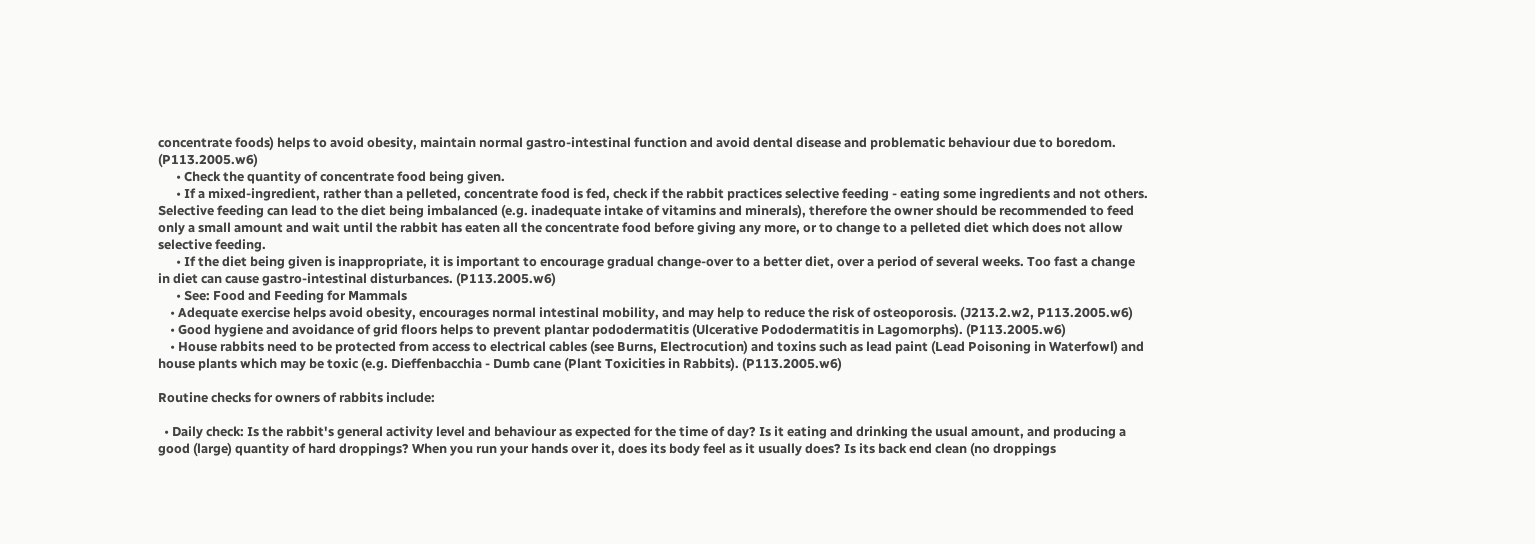concentrate foods) helps to avoid obesity, maintain normal gastro-intestinal function and avoid dental disease and problematic behaviour due to boredom. (P113.2005.w6)
      • Check the quantity of concentrate food being given.
      • If a mixed-ingredient, rather than a pelleted, concentrate food is fed, check if the rabbit practices selective feeding - eating some ingredients and not others. Selective feeding can lead to the diet being imbalanced (e.g. inadequate intake of vitamins and minerals), therefore the owner should be recommended to feed only a small amount and wait until the rabbit has eaten all the concentrate food before giving any more, or to change to a pelleted diet which does not allow selective feeding.
      • If the diet being given is inappropriate, it is important to encourage gradual change-over to a better diet, over a period of several weeks. Too fast a change in diet can cause gastro-intestinal disturbances. (P113.2005.w6)
      • See: Food and Feeding for Mammals
    • Adequate exercise helps avoid obesity, encourages normal intestinal mobility, and may help to reduce the risk of osteoporosis. (J213.2.w2, P113.2005.w6)
    • Good hygiene and avoidance of grid floors helps to prevent plantar pododermatitis (Ulcerative Pododermatitis in Lagomorphs). (P113.2005.w6)
    • House rabbits need to be protected from access to electrical cables (see Burns, Electrocution) and toxins such as lead paint (Lead Poisoning in Waterfowl) and house plants which may be toxic (e.g. Dieffenbacchia - Dumb cane (Plant Toxicities in Rabbits). (P113.2005.w6)

Routine checks for owners of rabbits include:

  • Daily check: Is the rabbit's general activity level and behaviour as expected for the time of day? Is it eating and drinking the usual amount, and producing a good (large) quantity of hard droppings? When you run your hands over it, does its body feel as it usually does? Is its back end clean (no droppings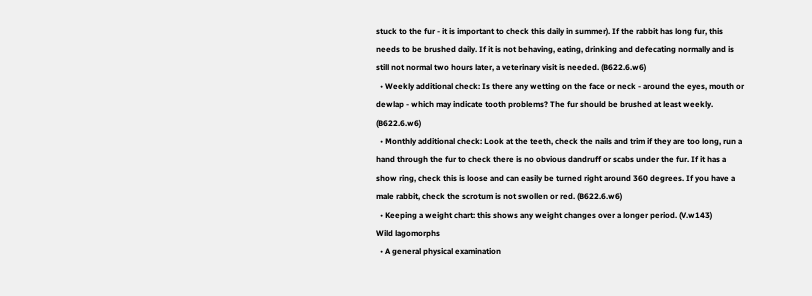stuck to the fur - it is important to check this daily in summer). If the rabbit has long fur, this needs to be brushed daily. If it is not behaving, eating, drinking and defecating normally and is still not normal two hours later, a veterinary visit is needed. (B622.6.w6)
  • Weekly additional check: Is there any wetting on the face or neck - around the eyes, mouth or dewlap - which may indicate tooth problems? The fur should be brushed at least weekly. (B622.6.w6)
  • Monthly additional check: Look at the teeth, check the nails and trim if they are too long, run a hand through the fur to check there is no obvious dandruff or scabs under the fur. If it has a show ring, check this is loose and can easily be turned right around 360 degrees. If you have a male rabbit, check the scrotum is not swollen or red. (B622.6.w6)
  • Keeping a weight chart: this shows any weight changes over a longer period. (V.w143)
Wild lagomorphs
  • A general physical examination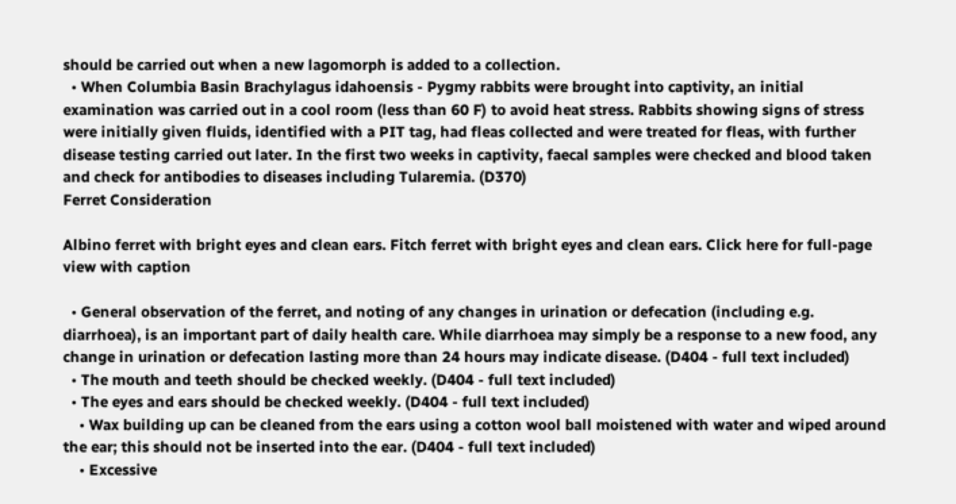should be carried out when a new lagomorph is added to a collection.
  • When Columbia Basin Brachylagus idahoensis - Pygmy rabbits were brought into captivity, an initial examination was carried out in a cool room (less than 60 F) to avoid heat stress. Rabbits showing signs of stress were initially given fluids, identified with a PIT tag, had fleas collected and were treated for fleas, with further disease testing carried out later. In the first two weeks in captivity, faecal samples were checked and blood taken and check for antibodies to diseases including Tularemia. (D370)
Ferret Consideration

Albino ferret with bright eyes and clean ears. Fitch ferret with bright eyes and clean ears. Click here for full-page view with caption

  • General observation of the ferret, and noting of any changes in urination or defecation (including e.g. diarrhoea), is an important part of daily health care. While diarrhoea may simply be a response to a new food, any change in urination or defecation lasting more than 24 hours may indicate disease. (D404 - full text included)
  • The mouth and teeth should be checked weekly. (D404 - full text included)
  • The eyes and ears should be checked weekly. (D404 - full text included)
    • Wax building up can be cleaned from the ears using a cotton wool ball moistened with water and wiped around the ear; this should not be inserted into the ear. (D404 - full text included)
    • Excessive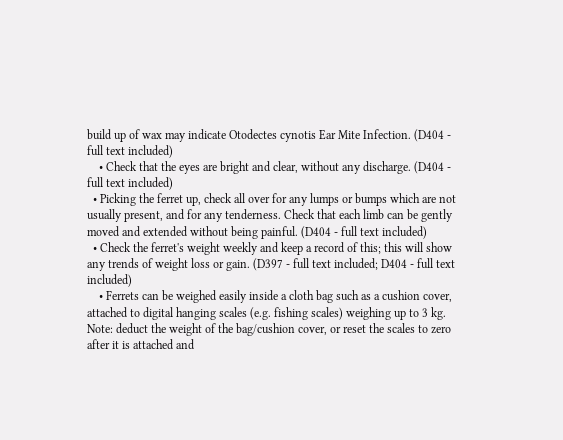build up of wax may indicate Otodectes cynotis Ear Mite Infection. (D404 - full text included)
    • Check that the eyes are bright and clear, without any discharge. (D404 - full text included)
  • Picking the ferret up, check all over for any lumps or bumps which are not usually present, and for any tenderness. Check that each limb can be gently moved and extended without being painful. (D404 - full text included)
  • Check the ferret's weight weekly and keep a record of this; this will show any trends of weight loss or gain. (D397 - full text included; D404 - full text included)
    • Ferrets can be weighed easily inside a cloth bag such as a cushion cover, attached to digital hanging scales (e.g. fishing scales) weighing up to 3 kg. Note: deduct the weight of the bag/cushion cover, or reset the scales to zero after it is attached and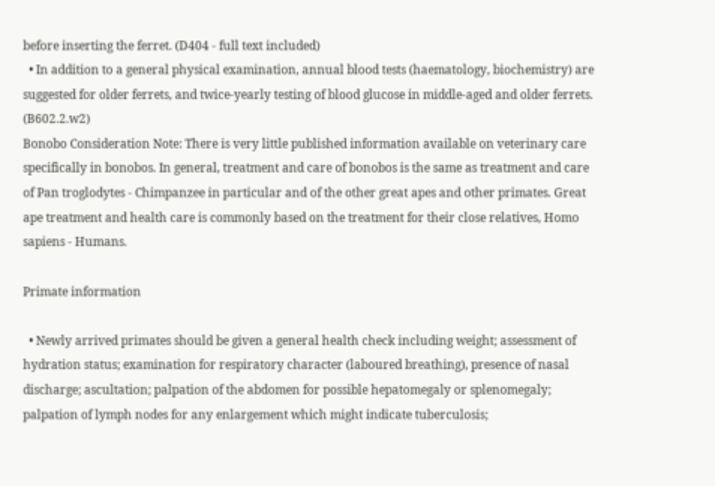before inserting the ferret. (D404 - full text included)
  • In addition to a general physical examination, annual blood tests (haematology, biochemistry) are suggested for older ferrets, and twice-yearly testing of blood glucose in middle-aged and older ferrets. (B602.2.w2)
Bonobo Consideration Note: There is very little published information available on veterinary care specifically in bonobos. In general, treatment and care of bonobos is the same as treatment and care of Pan troglodytes - Chimpanzee in particular and of the other great apes and other primates. Great ape treatment and health care is commonly based on the treatment for their close relatives, Homo sapiens - Humans.

Primate information

  • Newly arrived primates should be given a general health check including weight; assessment of hydration status; examination for respiratory character (laboured breathing), presence of nasal discharge; ascultation; palpation of the abdomen for possible hepatomegaly or splenomegaly; palpation of lymph nodes for any enlargement which might indicate tuberculosis;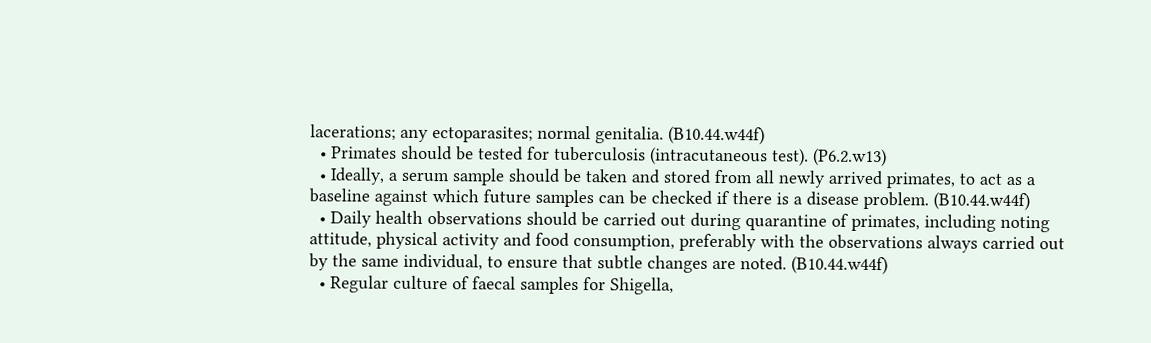lacerations; any ectoparasites; normal genitalia. (B10.44.w44f)
  • Primates should be tested for tuberculosis (intracutaneous test). (P6.2.w13)
  • Ideally, a serum sample should be taken and stored from all newly arrived primates, to act as a baseline against which future samples can be checked if there is a disease problem. (B10.44.w44f)
  • Daily health observations should be carried out during quarantine of primates, including noting attitude, physical activity and food consumption, preferably with the observations always carried out by the same individual, to ensure that subtle changes are noted. (B10.44.w44f)
  • Regular culture of faecal samples for Shigella,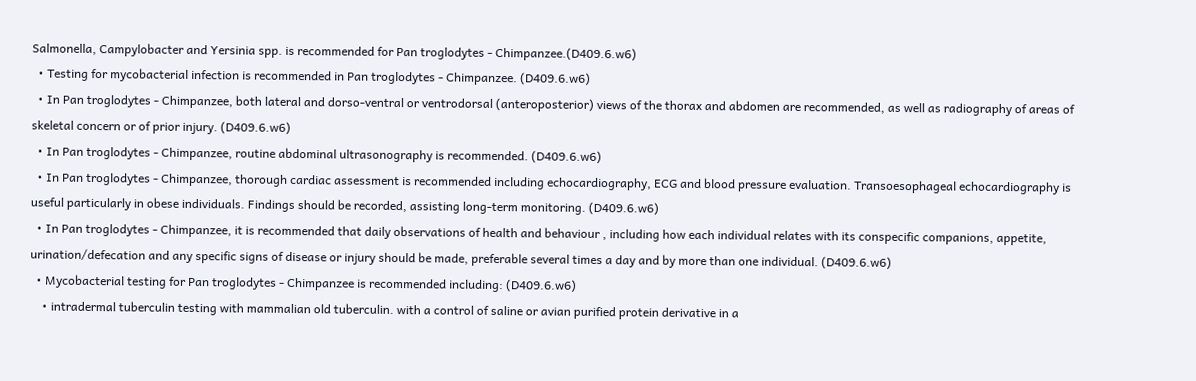Salmonella, Campylobacter and Yersinia spp. is recommended for Pan troglodytes - Chimpanzee.(D409.6.w6)
  • Testing for mycobacterial infection is recommended in Pan troglodytes - Chimpanzee. (D409.6.w6)
  • In Pan troglodytes - Chimpanzee, both lateral and dorso-ventral or ventrodorsal (anteroposterior) views of the thorax and abdomen are recommended, as well as radiography of areas of skeletal concern or of prior injury. (D409.6.w6)
  • In Pan troglodytes - Chimpanzee, routine abdominal ultrasonography is recommended. (D409.6.w6)
  • In Pan troglodytes - Chimpanzee, thorough cardiac assessment is recommended including echocardiography, ECG and blood pressure evaluation. Transoesophageal echocardiography is useful particularly in obese individuals. Findings should be recorded, assisting long-term monitoring. (D409.6.w6)
  • In Pan troglodytes - Chimpanzee, it is recommended that daily observations of health and behaviour , including how each individual relates with its conspecific companions, appetite, urination/defecation and any specific signs of disease or injury should be made, preferable several times a day and by more than one individual. (D409.6.w6)
  • Mycobacterial testing for Pan troglodytes - Chimpanzee is recommended including: (D409.6.w6)
    • intradermal tuberculin testing with mammalian old tuberculin. with a control of saline or avian purified protein derivative in a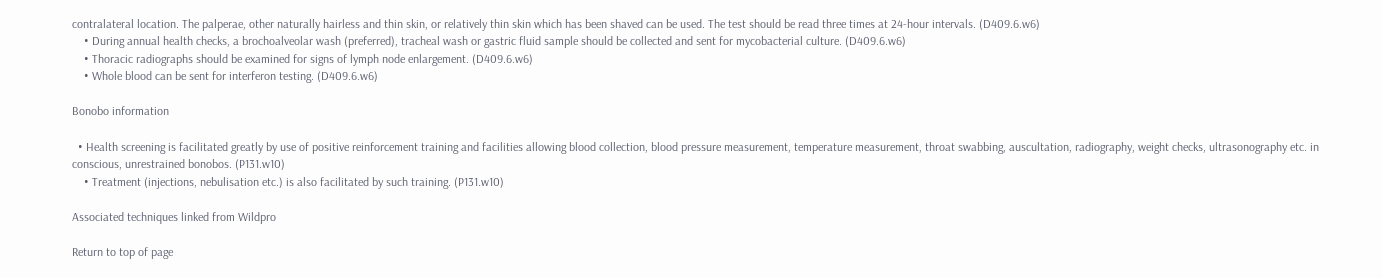contralateral location. The palperae, other naturally hairless and thin skin, or relatively thin skin which has been shaved can be used. The test should be read three times at 24-hour intervals. (D409.6.w6)
    • During annual health checks, a brochoalveolar wash (preferred), tracheal wash or gastric fluid sample should be collected and sent for mycobacterial culture. (D409.6.w6)
    • Thoracic radiographs should be examined for signs of lymph node enlargement. (D409.6.w6)
    • Whole blood can be sent for interferon testing. (D409.6.w6)

Bonobo information

  • Health screening is facilitated greatly by use of positive reinforcement training and facilities allowing blood collection, blood pressure measurement, temperature measurement, throat swabbing, auscultation, radiography, weight checks, ultrasonography etc. in conscious, unrestrained bonobos. (P131.w10)
    • Treatment (injections, nebulisation etc.) is also facilitated by such training. (P131.w10)

Associated techniques linked from Wildpro

Return to top of page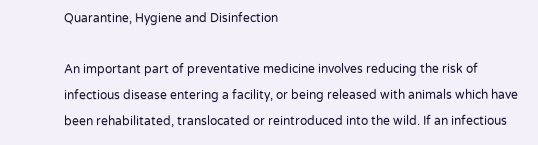Quarantine, Hygiene and Disinfection

An important part of preventative medicine involves reducing the risk of infectious disease entering a facility, or being released with animals which have been rehabilitated, translocated or reintroduced into the wild. If an infectious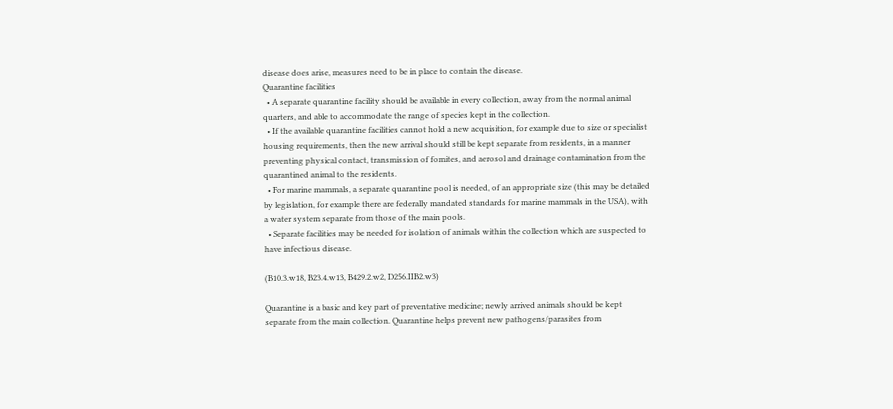disease does arise, measures need to be in place to contain the disease.
Quarantine facilities
  • A separate quarantine facility should be available in every collection, away from the normal animal quarters, and able to accommodate the range of species kept in the collection.
  • If the available quarantine facilities cannot hold a new acquisition, for example due to size or specialist housing requirements, then the new arrival should still be kept separate from residents, in a manner preventing physical contact, transmission of fomites, and aerosol and drainage contamination from the quarantined animal to the residents.
  • For marine mammals, a separate quarantine pool is needed, of an appropriate size (this may be detailed by legislation, for example there are federally mandated standards for marine mammals in the USA), with a water system separate from those of the main pools.
  • Separate facilities may be needed for isolation of animals within the collection which are suspected to have infectious disease.

(B10.3.w18, B23.4.w13, B429.2.w2, D256.IIB2.w3)

Quarantine is a basic and key part of preventative medicine; newly arrived animals should be kept separate from the main collection. Quarantine helps prevent new pathogens/parasites from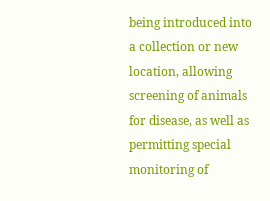being introduced into a collection or new location, allowing screening of animals for disease, as well as permitting special monitoring of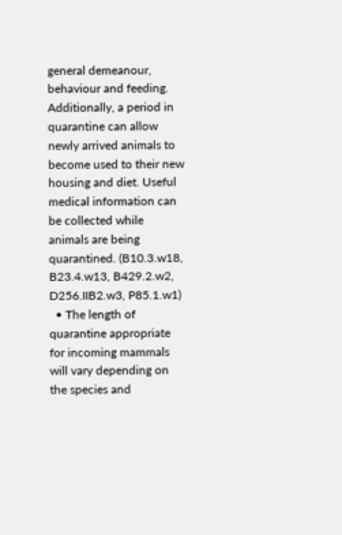general demeanour, behaviour and feeding. Additionally, a period in quarantine can allow newly arrived animals to become used to their new housing and diet. Useful medical information can be collected while animals are being quarantined. (B10.3.w18, B23.4.w13, B429.2.w2, D256.IIB2.w3, P85.1.w1)
  • The length of quarantine appropriate for incoming mammals will vary depending on the species and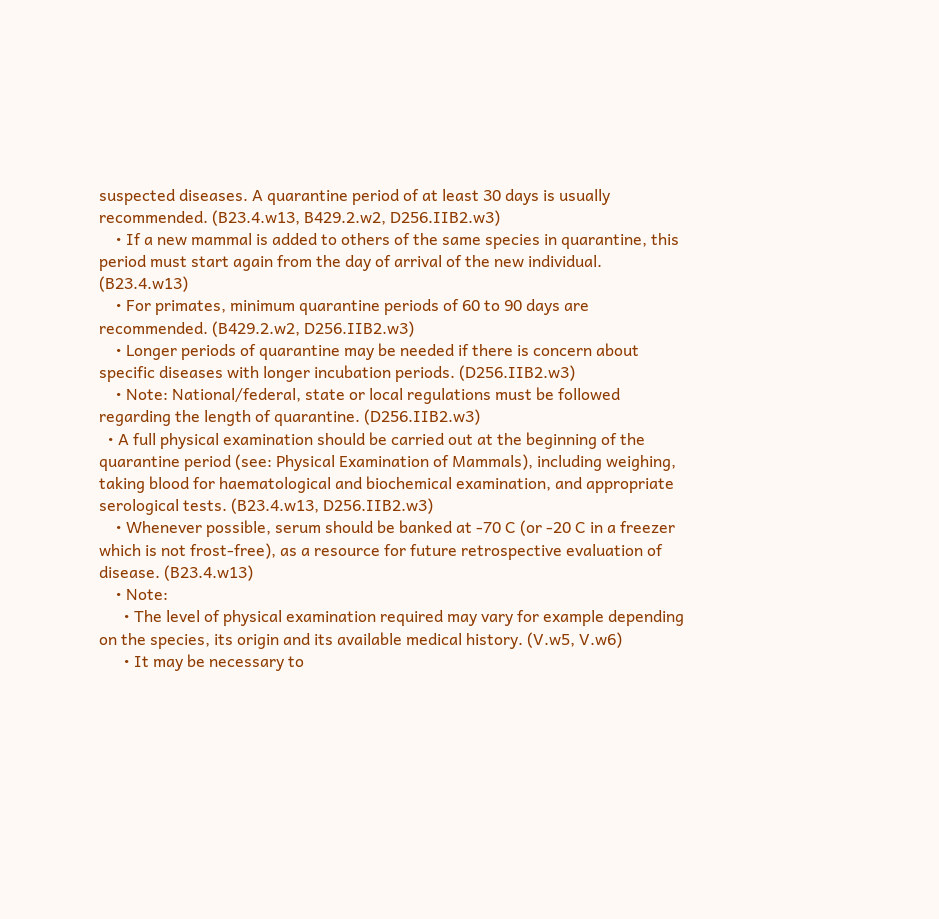suspected diseases. A quarantine period of at least 30 days is usually recommended. (B23.4.w13, B429.2.w2, D256.IIB2.w3)
    • If a new mammal is added to others of the same species in quarantine, this period must start again from the day of arrival of the new individual. (B23.4.w13)
    • For primates, minimum quarantine periods of 60 to 90 days are recommended. (B429.2.w2, D256.IIB2.w3)
    • Longer periods of quarantine may be needed if there is concern about specific diseases with longer incubation periods. (D256.IIB2.w3)
    • Note: National/federal, state or local regulations must be followed regarding the length of quarantine. (D256.IIB2.w3)
  • A full physical examination should be carried out at the beginning of the quarantine period (see: Physical Examination of Mammals), including weighing, taking blood for haematological and biochemical examination, and appropriate serological tests. (B23.4.w13, D256.IIB2.w3)
    • Whenever possible, serum should be banked at -70 C (or -20 C in a freezer which is not frost-free), as a resource for future retrospective evaluation of disease. (B23.4.w13)
    • Note:
      • The level of physical examination required may vary for example depending on the species, its origin and its available medical history. (V.w5, V.w6)
      • It may be necessary to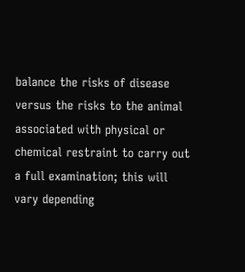balance the risks of disease versus the risks to the animal associated with physical or chemical restraint to carry out a full examination; this will vary depending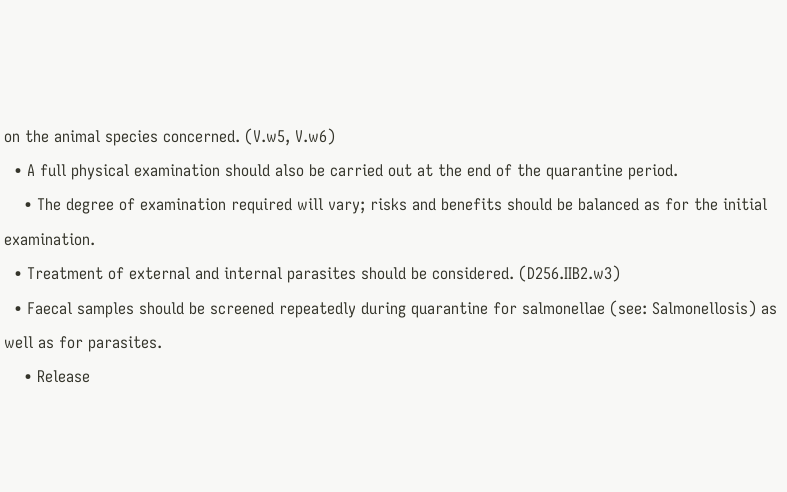on the animal species concerned. (V.w5, V.w6)
  • A full physical examination should also be carried out at the end of the quarantine period.
    • The degree of examination required will vary; risks and benefits should be balanced as for the initial examination.
  • Treatment of external and internal parasites should be considered. (D256.IIB2.w3)
  • Faecal samples should be screened repeatedly during quarantine for salmonellae (see: Salmonellosis) as well as for parasites.
    • Release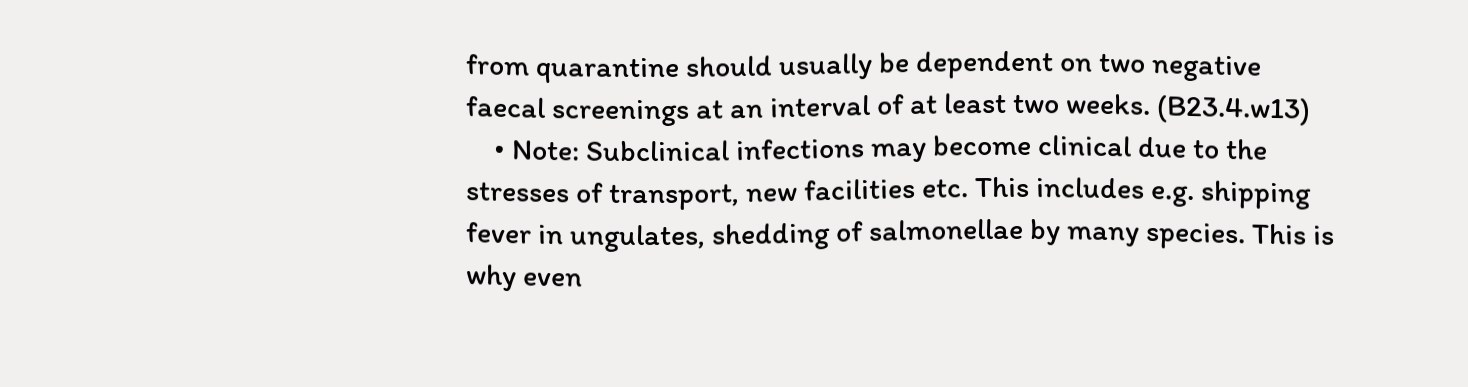from quarantine should usually be dependent on two negative faecal screenings at an interval of at least two weeks. (B23.4.w13)
    • Note: Subclinical infections may become clinical due to the stresses of transport, new facilities etc. This includes e.g. shipping fever in ungulates, shedding of salmonellae by many species. This is why even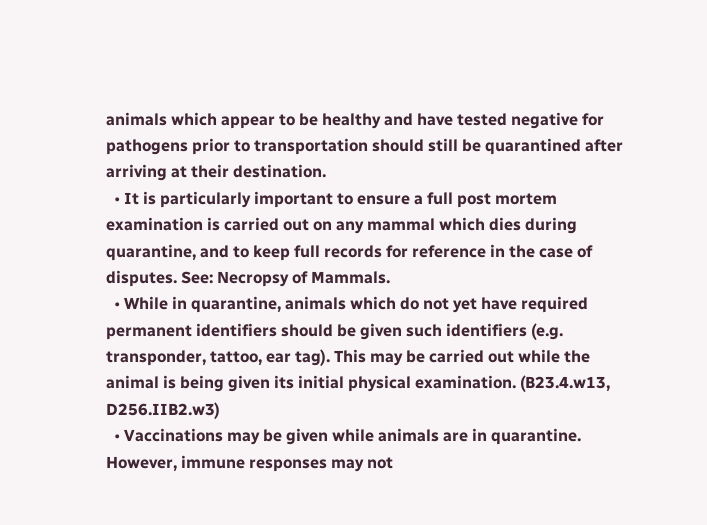animals which appear to be healthy and have tested negative for pathogens prior to transportation should still be quarantined after arriving at their destination.
  • It is particularly important to ensure a full post mortem examination is carried out on any mammal which dies during quarantine, and to keep full records for reference in the case of disputes. See: Necropsy of Mammals.
  • While in quarantine, animals which do not yet have required permanent identifiers should be given such identifiers (e.g. transponder, tattoo, ear tag). This may be carried out while the animal is being given its initial physical examination. (B23.4.w13, D256.IIB2.w3)
  • Vaccinations may be given while animals are in quarantine. However, immune responses may not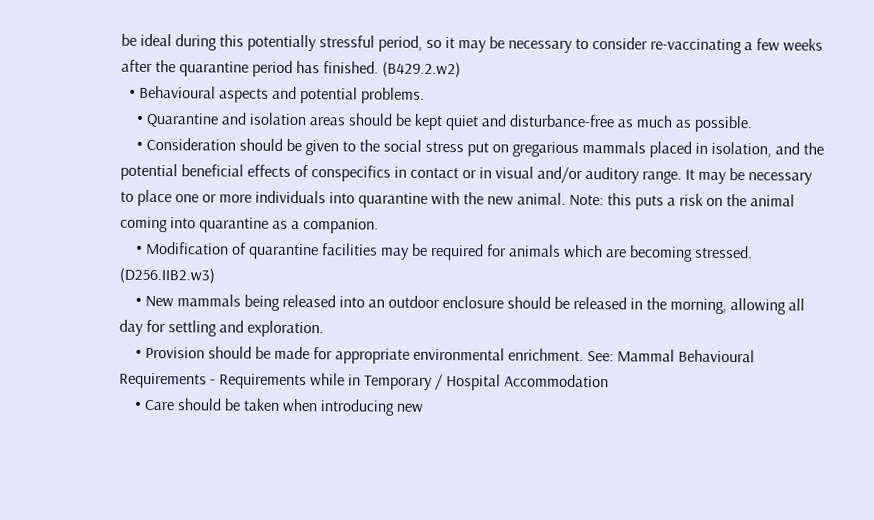be ideal during this potentially stressful period, so it may be necessary to consider re-vaccinating a few weeks after the quarantine period has finished. (B429.2.w2)
  • Behavioural aspects and potential problems.
    • Quarantine and isolation areas should be kept quiet and disturbance-free as much as possible.
    • Consideration should be given to the social stress put on gregarious mammals placed in isolation, and the potential beneficial effects of conspecifics in contact or in visual and/or auditory range. It may be necessary to place one or more individuals into quarantine with the new animal. Note: this puts a risk on the animal coming into quarantine as a companion.
    • Modification of quarantine facilities may be required for animals which are becoming stressed. (D256.IIB2.w3)
    • New mammals being released into an outdoor enclosure should be released in the morning, allowing all day for settling and exploration.
    • Provision should be made for appropriate environmental enrichment. See: Mammal Behavioural Requirements - Requirements while in Temporary / Hospital Accommodation
    • Care should be taken when introducing new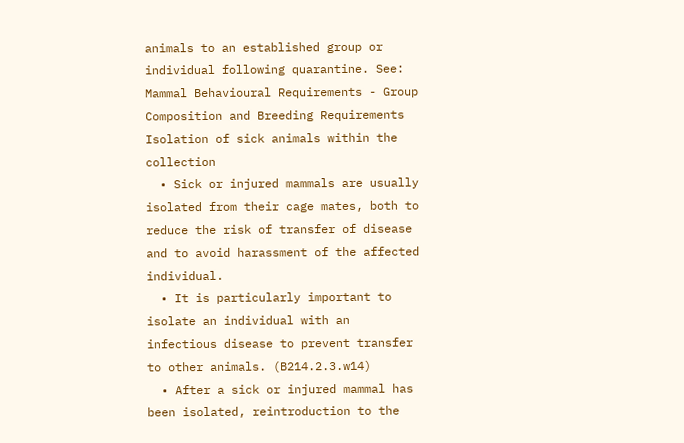animals to an established group or individual following quarantine. See: Mammal Behavioural Requirements - Group Composition and Breeding Requirements
Isolation of sick animals within the collection
  • Sick or injured mammals are usually isolated from their cage mates, both to reduce the risk of transfer of disease and to avoid harassment of the affected individual.
  • It is particularly important to isolate an individual with an infectious disease to prevent transfer to other animals. (B214.2.3.w14)
  • After a sick or injured mammal has been isolated, reintroduction to the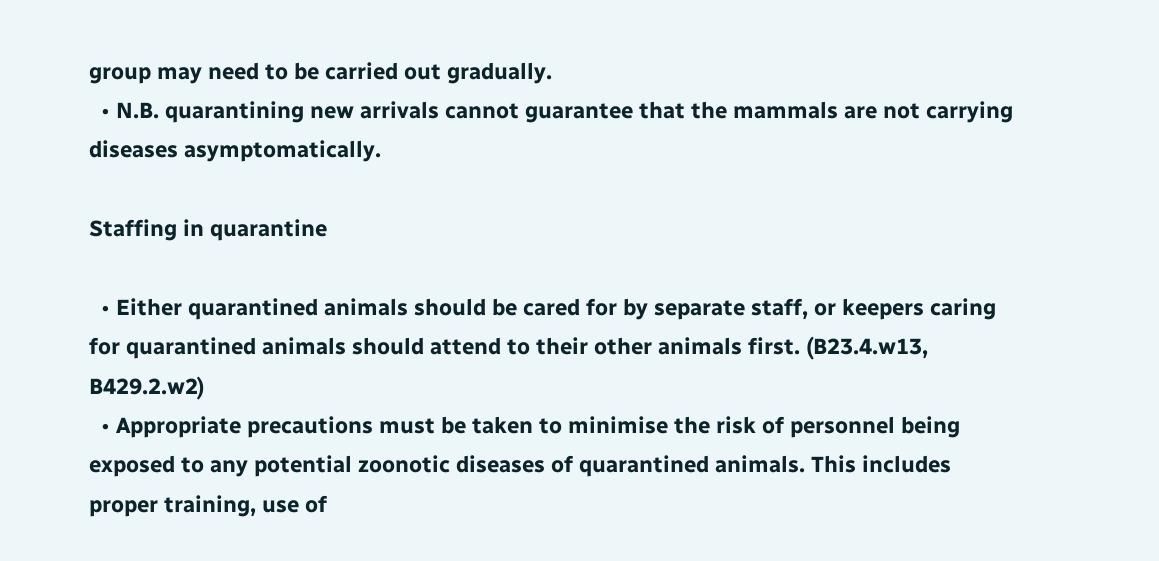group may need to be carried out gradually.
  • N.B. quarantining new arrivals cannot guarantee that the mammals are not carrying diseases asymptomatically.

Staffing in quarantine

  • Either quarantined animals should be cared for by separate staff, or keepers caring for quarantined animals should attend to their other animals first. (B23.4.w13, B429.2.w2)
  • Appropriate precautions must be taken to minimise the risk of personnel being exposed to any potential zoonotic diseases of quarantined animals. This includes proper training, use of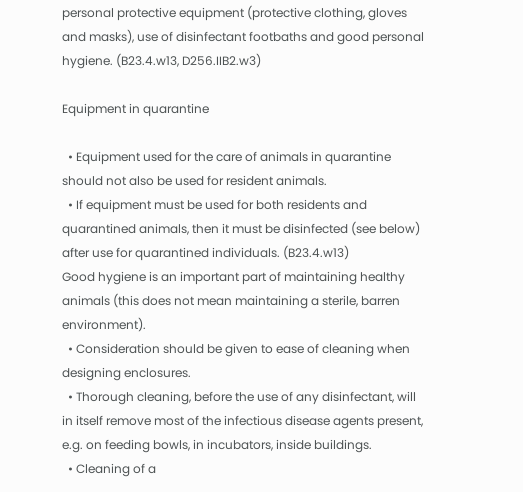personal protective equipment (protective clothing, gloves and masks), use of disinfectant footbaths and good personal hygiene. (B23.4.w13, D256.IIB2.w3)

Equipment in quarantine

  • Equipment used for the care of animals in quarantine should not also be used for resident animals.
  • If equipment must be used for both residents and quarantined animals, then it must be disinfected (see below) after use for quarantined individuals. (B23.4.w13)
Good hygiene is an important part of maintaining healthy animals (this does not mean maintaining a sterile, barren environment).
  • Consideration should be given to ease of cleaning when designing enclosures.
  • Thorough cleaning, before the use of any disinfectant, will in itself remove most of the infectious disease agents present, e.g. on feeding bowls, in incubators, inside buildings.
  • Cleaning of a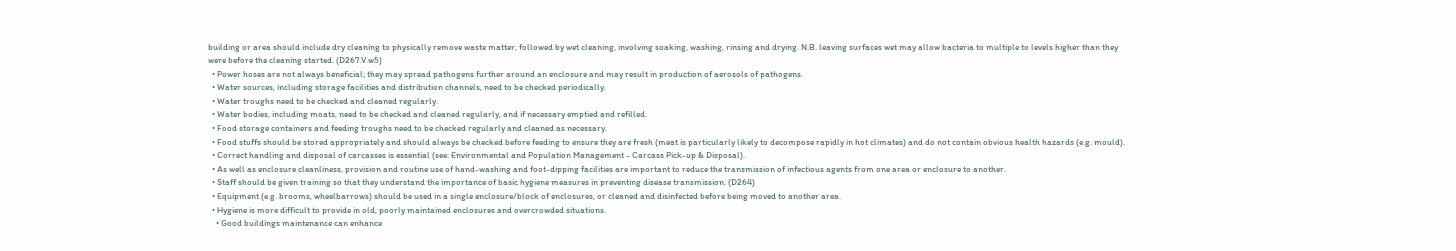building or area should include dry cleaning to physically remove waste matter, followed by wet cleaning, involving soaking, washing, rinsing and drying. N.B. leaving surfaces wet may allow bacteria to multiple to levels higher than they were before the cleaning started. (D267.V.w5)
  • Power hoses are not always beneficial; they may spread pathogens further around an enclosure and may result in production of aerosols of pathogens.
  • Water sources, including storage facilities and distribution channels, need to be checked periodically.
  • Water troughs need to be checked and cleaned regularly.
  • Water bodies, including moats, need to be checked and cleaned regularly, and if necessary emptied and refilled.
  • Food storage containers and feeding troughs need to be checked regularly and cleaned as necessary.
  • Food stuffs should be stored appropriately and should always be checked before feeding to ensure they are fresh (meat is particularly likely to decompose rapidly in hot climates) and do not contain obvious health hazards (e.g. mould).
  • Correct handling and disposal of carcasses is essential (see: Environmental and Population Management - Carcass Pick-up & Disposal).
  • As well as enclosure cleanliness, provision and routine use of hand-washing and foot-dipping facilities are important to reduce the transmission of infectious agents from one area or enclosure to another.
  • Staff should be given training so that they understand the importance of basic hygiene measures in preventing disease transmission. (D264)
  • Equipment (e.g. brooms, wheelbarrows) should be used in a single enclosure/block of enclosures, or cleaned and disinfected before being moved to another area.
  • Hygiene is more difficult to provide in old, poorly maintained enclosures and overcrowded situations.
    • Good buildings maintenance can enhance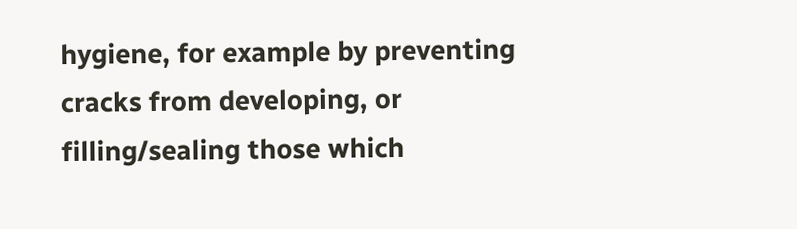hygiene, for example by preventing cracks from developing, or filling/sealing those which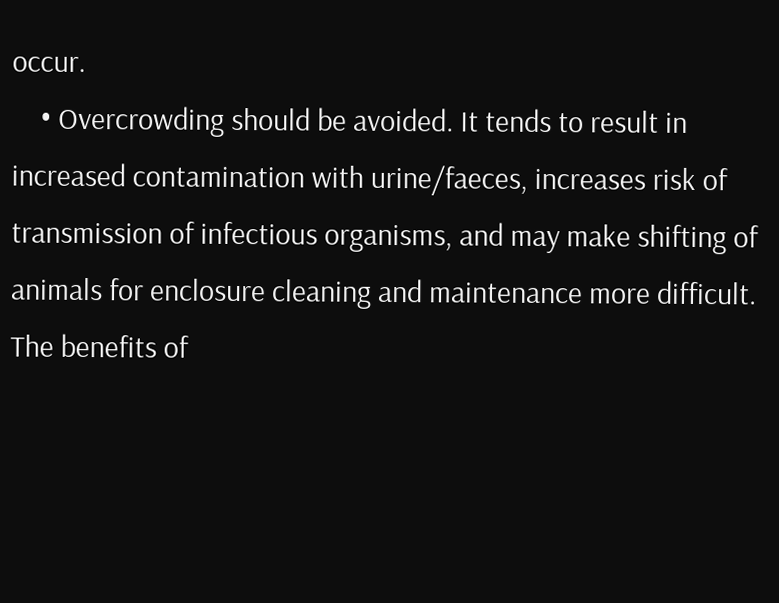occur.
    • Overcrowding should be avoided. It tends to result in increased contamination with urine/faeces, increases risk of transmission of infectious organisms, and may make shifting of animals for enclosure cleaning and maintenance more difficult.
The benefits of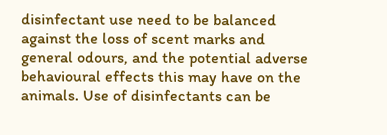disinfectant use need to be balanced against the loss of scent marks and general odours, and the potential adverse behavioural effects this may have on the animals. Use of disinfectants can be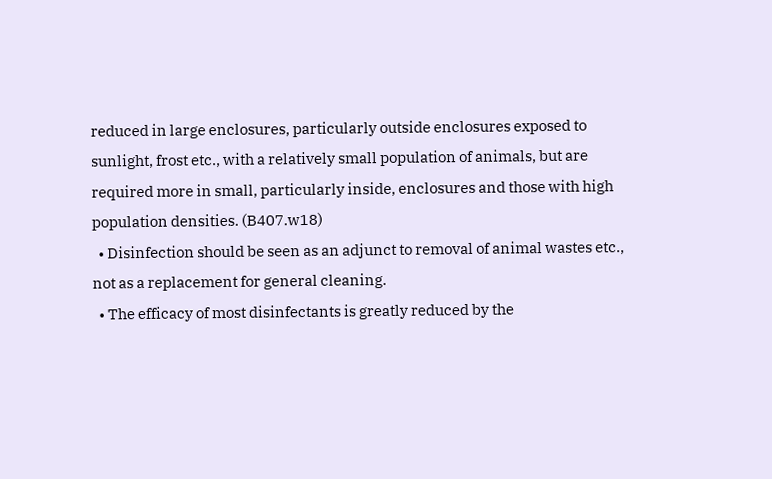reduced in large enclosures, particularly outside enclosures exposed to sunlight, frost etc., with a relatively small population of animals, but are required more in small, particularly inside, enclosures and those with high population densities. (B407.w18)
  • Disinfection should be seen as an adjunct to removal of animal wastes etc., not as a replacement for general cleaning.
  • The efficacy of most disinfectants is greatly reduced by the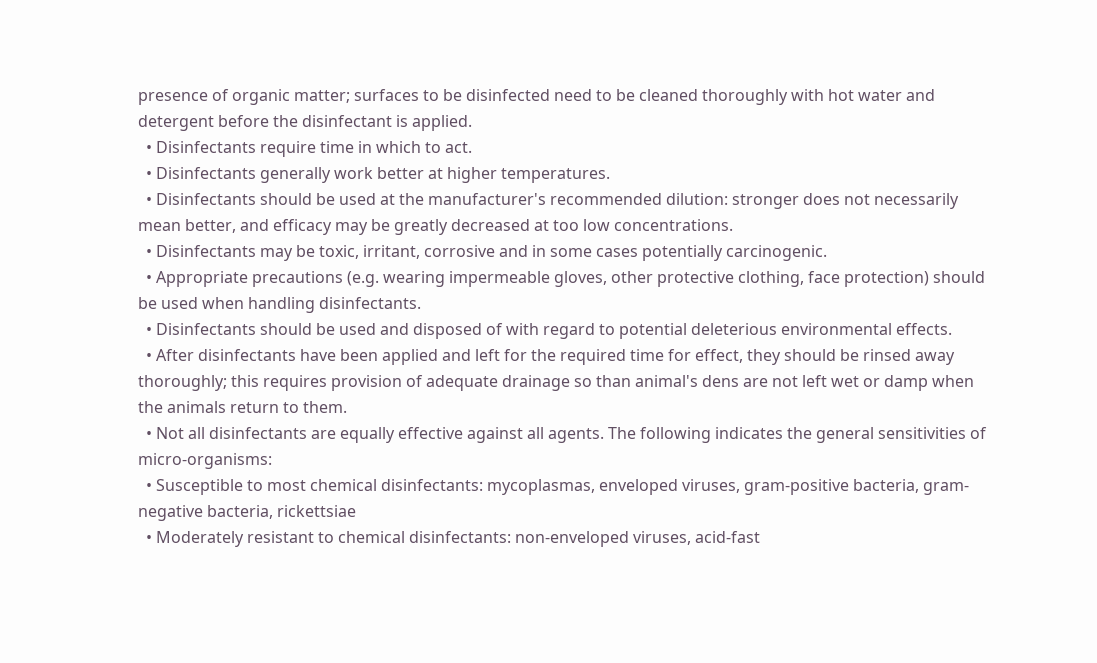presence of organic matter; surfaces to be disinfected need to be cleaned thoroughly with hot water and detergent before the disinfectant is applied.
  • Disinfectants require time in which to act.
  • Disinfectants generally work better at higher temperatures.
  • Disinfectants should be used at the manufacturer's recommended dilution: stronger does not necessarily mean better, and efficacy may be greatly decreased at too low concentrations.
  • Disinfectants may be toxic, irritant, corrosive and in some cases potentially carcinogenic.
  • Appropriate precautions (e.g. wearing impermeable gloves, other protective clothing, face protection) should be used when handling disinfectants.
  • Disinfectants should be used and disposed of with regard to potential deleterious environmental effects.
  • After disinfectants have been applied and left for the required time for effect, they should be rinsed away thoroughly; this requires provision of adequate drainage so than animal's dens are not left wet or damp when the animals return to them.
  • Not all disinfectants are equally effective against all agents. The following indicates the general sensitivities of micro-organisms:
  • Susceptible to most chemical disinfectants: mycoplasmas, enveloped viruses, gram-positive bacteria, gram-negative bacteria, rickettsiae
  • Moderately resistant to chemical disinfectants: non-enveloped viruses, acid-fast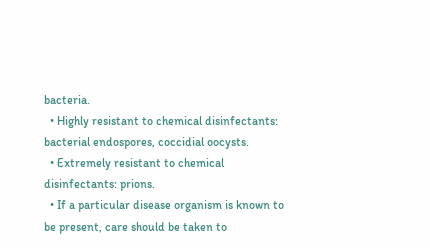bacteria.
  • Highly resistant to chemical disinfectants: bacterial endospores, coccidial oocysts.
  • Extremely resistant to chemical disinfectants: prions.
  • If a particular disease organism is known to be present, care should be taken to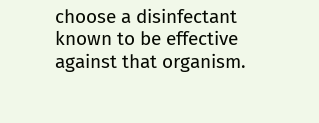choose a disinfectant known to be effective against that organism.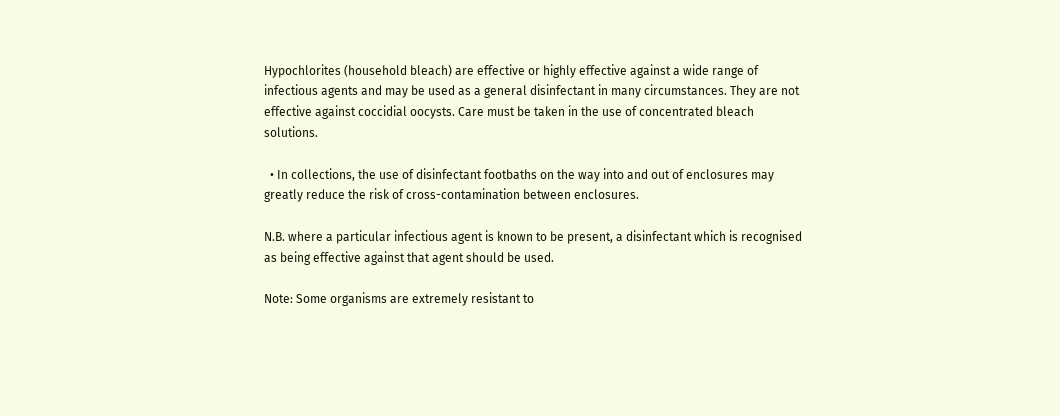Hypochlorites (household bleach) are effective or highly effective against a wide range of infectious agents and may be used as a general disinfectant in many circumstances. They are not effective against coccidial oocysts. Care must be taken in the use of concentrated bleach solutions.

  • In collections, the use of disinfectant footbaths on the way into and out of enclosures may greatly reduce the risk of cross-contamination between enclosures.

N.B. where a particular infectious agent is known to be present, a disinfectant which is recognised as being effective against that agent should be used.

Note: Some organisms are extremely resistant to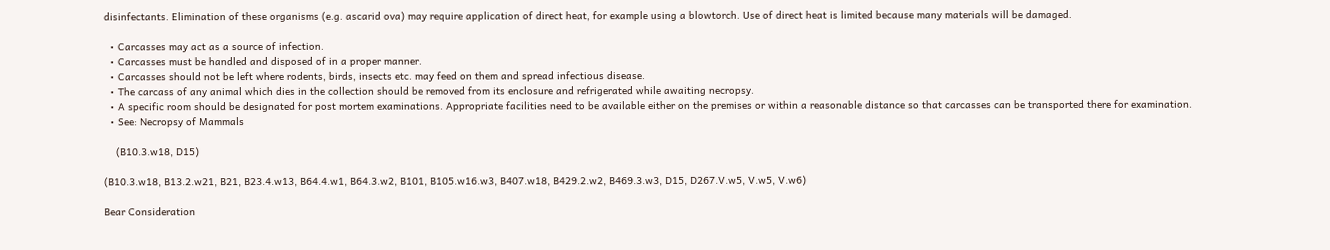disinfectants. Elimination of these organisms (e.g. ascarid ova) may require application of direct heat, for example using a blowtorch. Use of direct heat is limited because many materials will be damaged.

  • Carcasses may act as a source of infection.
  • Carcasses must be handled and disposed of in a proper manner.
  • Carcasses should not be left where rodents, birds, insects etc. may feed on them and spread infectious disease.
  • The carcass of any animal which dies in the collection should be removed from its enclosure and refrigerated while awaiting necropsy.
  • A specific room should be designated for post mortem examinations. Appropriate facilities need to be available either on the premises or within a reasonable distance so that carcasses can be transported there for examination.
  • See: Necropsy of Mammals

    (B10.3.w18, D15)

(B10.3.w18, B13.2.w21, B21, B23.4.w13, B64.4.w1, B64.3.w2, B101, B105.w16.w3, B407.w18, B429.2.w2, B469.3.w3, D15, D267.V.w5, V.w5, V.w6)

Bear Consideration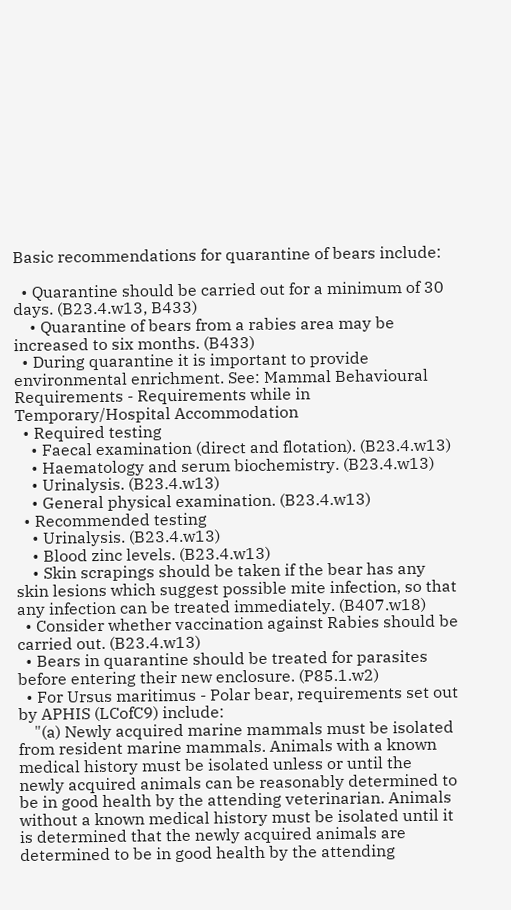Basic recommendations for quarantine of bears include:

  • Quarantine should be carried out for a minimum of 30 days. (B23.4.w13, B433)
    • Quarantine of bears from a rabies area may be increased to six months. (B433)
  • During quarantine it is important to provide environmental enrichment. See: Mammal Behavioural Requirements - Requirements while in Temporary/Hospital Accommodation
  • Required testing
    • Faecal examination (direct and flotation). (B23.4.w13)
    • Haematology and serum biochemistry. (B23.4.w13)
    • Urinalysis. (B23.4.w13)
    • General physical examination. (B23.4.w13)
  • Recommended testing
    • Urinalysis. (B23.4.w13)
    • Blood zinc levels. (B23.4.w13)
    • Skin scrapings should be taken if the bear has any skin lesions which suggest possible mite infection, so that any infection can be treated immediately. (B407.w18)
  • Consider whether vaccination against Rabies should be carried out. (B23.4.w13)
  • Bears in quarantine should be treated for parasites before entering their new enclosure. (P85.1.w2)
  • For Ursus maritimus - Polar bear, requirements set out by APHIS (LCofC9) include:
    "(a) Newly acquired marine mammals must be isolated from resident marine mammals. Animals with a known medical history must be isolated unless or until the newly acquired animals can be reasonably determined to be in good health by the attending veterinarian. Animals without a known medical history must be isolated until it is determined that the newly acquired animals are determined to be in good health by the attending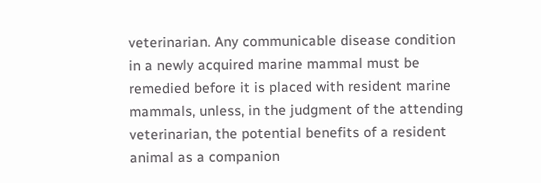veterinarian. Any communicable disease condition in a newly acquired marine mammal must be remedied before it is placed with resident marine mammals, unless, in the judgment of the attending veterinarian, the potential benefits of a resident animal as a companion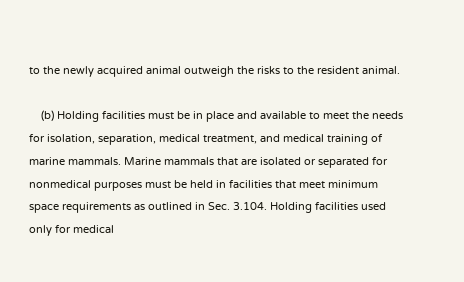to the newly acquired animal outweigh the risks to the resident animal.

    (b) Holding facilities must be in place and available to meet the needs for isolation, separation, medical treatment, and medical training of marine mammals. Marine mammals that are isolated or separated for nonmedical purposes must be held in facilities that meet minimum space requirements as outlined in Sec. 3.104. Holding facilities used only for medical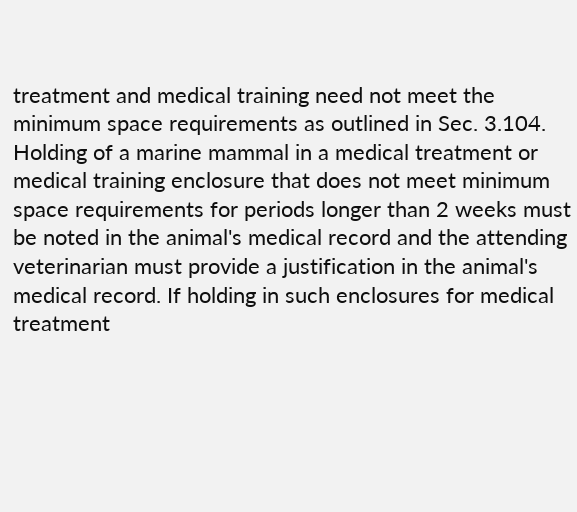treatment and medical training need not meet the minimum space requirements as outlined in Sec. 3.104. Holding of a marine mammal in a medical treatment or medical training enclosure that does not meet minimum space requirements for periods longer than 2 weeks must be noted in the animal's medical record and the attending veterinarian must provide a justification in the animal's medical record. If holding in such enclosures for medical treatment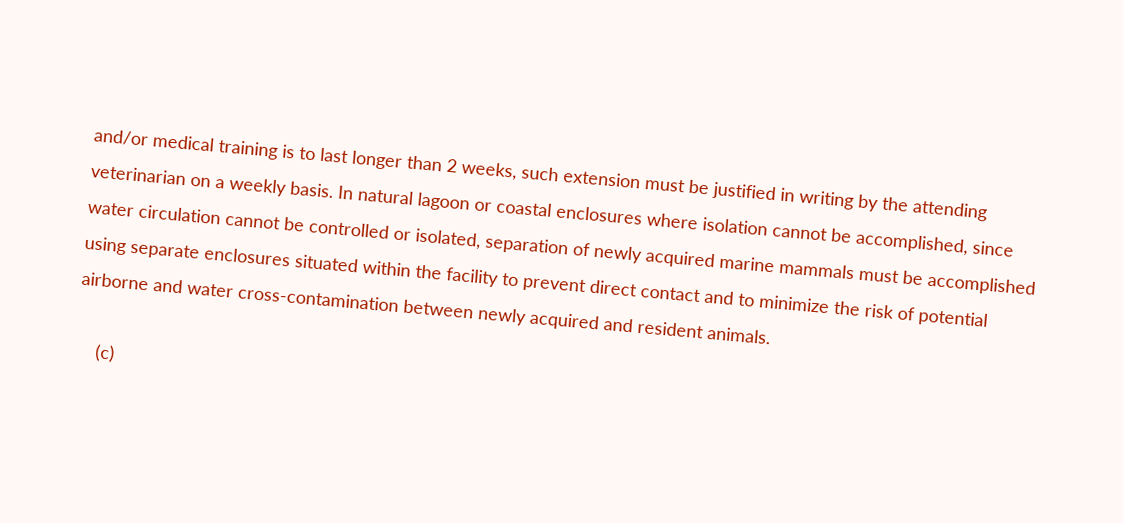and/or medical training is to last longer than 2 weeks, such extension must be justified in writing by the attending veterinarian on a weekly basis. In natural lagoon or coastal enclosures where isolation cannot be accomplished, since water circulation cannot be controlled or isolated, separation of newly acquired marine mammals must be accomplished using separate enclosures situated within the facility to prevent direct contact and to minimize the risk of potential airborne and water cross-contamination between newly acquired and resident animals.

    (c)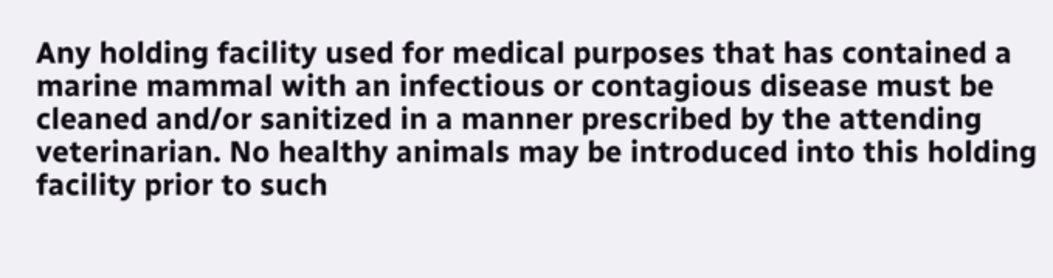Any holding facility used for medical purposes that has contained a marine mammal with an infectious or contagious disease must be cleaned and/or sanitized in a manner prescribed by the attending veterinarian. No healthy animals may be introduced into this holding facility prior to such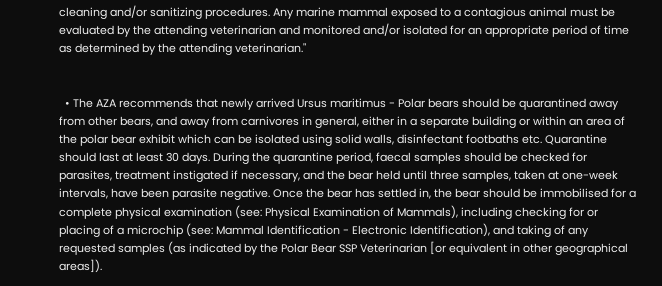cleaning and/or sanitizing procedures. Any marine mammal exposed to a contagious animal must be evaluated by the attending veterinarian and monitored and/or isolated for an appropriate period of time as determined by the attending veterinarian."


  • The AZA recommends that newly arrived Ursus maritimus - Polar bears should be quarantined away from other bears, and away from carnivores in general, either in a separate building or within an area of the polar bear exhibit which can be isolated using solid walls, disinfectant footbaths etc. Quarantine should last at least 30 days. During the quarantine period, faecal samples should be checked for parasites, treatment instigated if necessary, and the bear held until three samples, taken at one-week intervals, have been parasite negative. Once the bear has settled in, the bear should be immobilised for a complete physical examination (see: Physical Examination of Mammals), including checking for or placing of a microchip (see: Mammal Identification - Electronic Identification), and taking of any requested samples (as indicated by the Polar Bear SSP Veterinarian [or equivalent in other geographical areas]).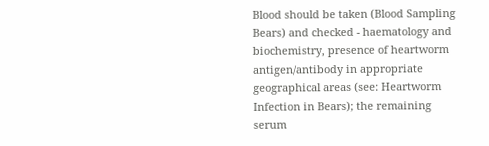Blood should be taken (Blood Sampling Bears) and checked - haematology and biochemistry, presence of heartworm antigen/antibody in appropriate geographical areas (see: Heartworm Infection in Bears); the remaining serum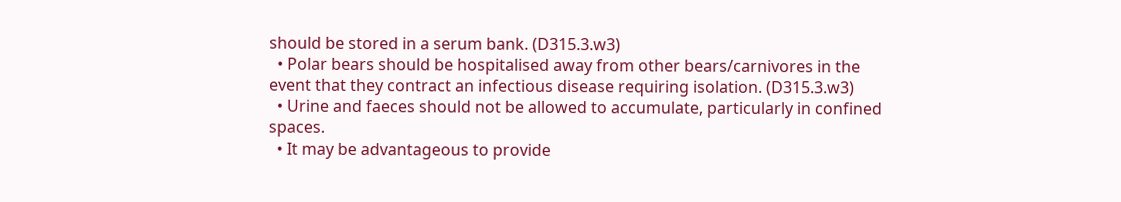should be stored in a serum bank. (D315.3.w3)
  • Polar bears should be hospitalised away from other bears/carnivores in the event that they contract an infectious disease requiring isolation. (D315.3.w3)
  • Urine and faeces should not be allowed to accumulate, particularly in confined spaces.
  • It may be advantageous to provide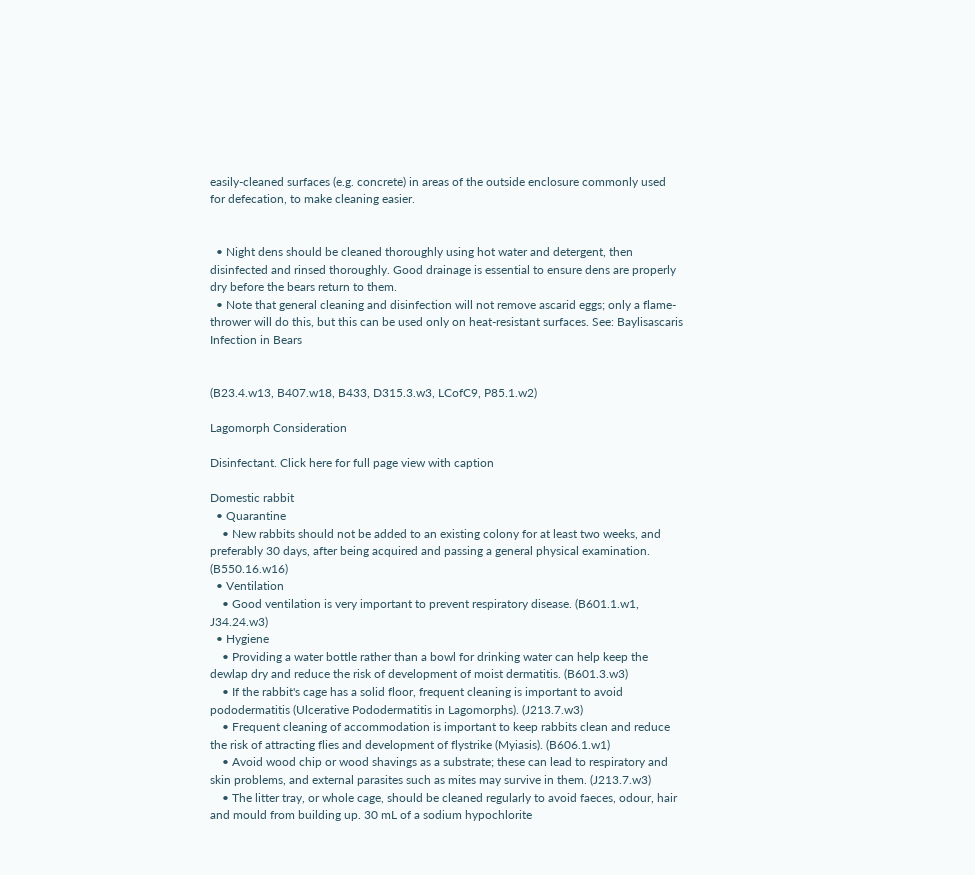easily-cleaned surfaces (e.g. concrete) in areas of the outside enclosure commonly used for defecation, to make cleaning easier.


  • Night dens should be cleaned thoroughly using hot water and detergent, then disinfected and rinsed thoroughly. Good drainage is essential to ensure dens are properly dry before the bears return to them.
  • Note that general cleaning and disinfection will not remove ascarid eggs; only a flame-thrower will do this, but this can be used only on heat-resistant surfaces. See: Baylisascaris Infection in Bears


(B23.4.w13, B407.w18, B433, D315.3.w3, LCofC9, P85.1.w2)

Lagomorph Consideration

Disinfectant. Click here for full page view with caption

Domestic rabbit
  • Quarantine
    • New rabbits should not be added to an existing colony for at least two weeks, and preferably 30 days, after being acquired and passing a general physical examination. (B550.16.w16)
  • Ventilation
    • Good ventilation is very important to prevent respiratory disease. (B601.1.w1, J34.24.w3)
  • Hygiene
    • Providing a water bottle rather than a bowl for drinking water can help keep the dewlap dry and reduce the risk of development of moist dermatitis. (B601.3.w3)
    • If the rabbit's cage has a solid floor, frequent cleaning is important to avoid pododermatitis (Ulcerative Pododermatitis in Lagomorphs). (J213.7.w3)
    • Frequent cleaning of accommodation is important to keep rabbits clean and reduce the risk of attracting flies and development of flystrike (Myiasis). (B606.1.w1)
    • Avoid wood chip or wood shavings as a substrate; these can lead to respiratory and skin problems, and external parasites such as mites may survive in them. (J213.7.w3)
    • The litter tray, or whole cage, should be cleaned regularly to avoid faeces, odour, hair and mould from building up. 30 mL of a sodium hypochlorite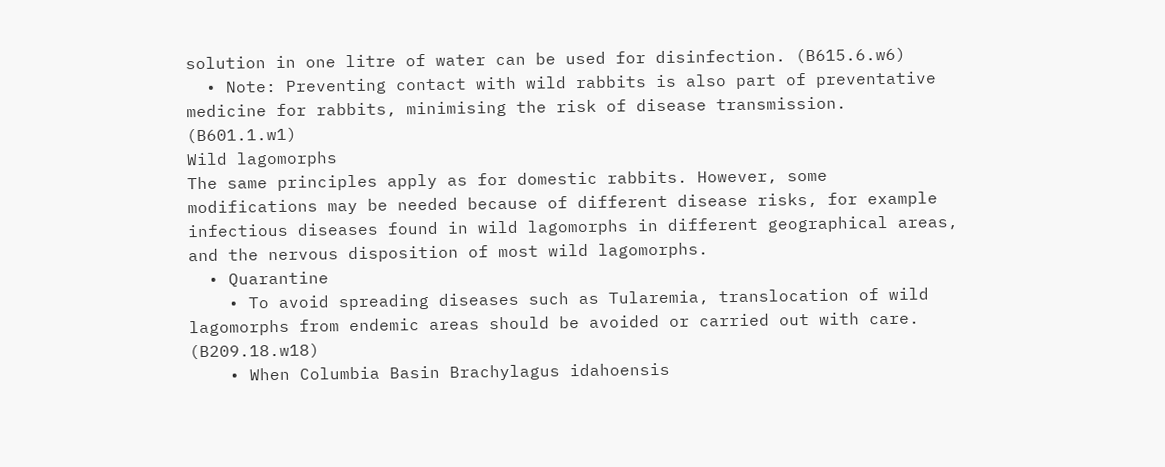solution in one litre of water can be used for disinfection. (B615.6.w6)
  • Note: Preventing contact with wild rabbits is also part of preventative medicine for rabbits, minimising the risk of disease transmission. (B601.1.w1)
Wild lagomorphs
The same principles apply as for domestic rabbits. However, some modifications may be needed because of different disease risks, for example infectious diseases found in wild lagomorphs in different geographical areas, and the nervous disposition of most wild lagomorphs.
  • Quarantine
    • To avoid spreading diseases such as Tularemia, translocation of wild lagomorphs from endemic areas should be avoided or carried out with care. (B209.18.w18)
    • When Columbia Basin Brachylagus idahoensis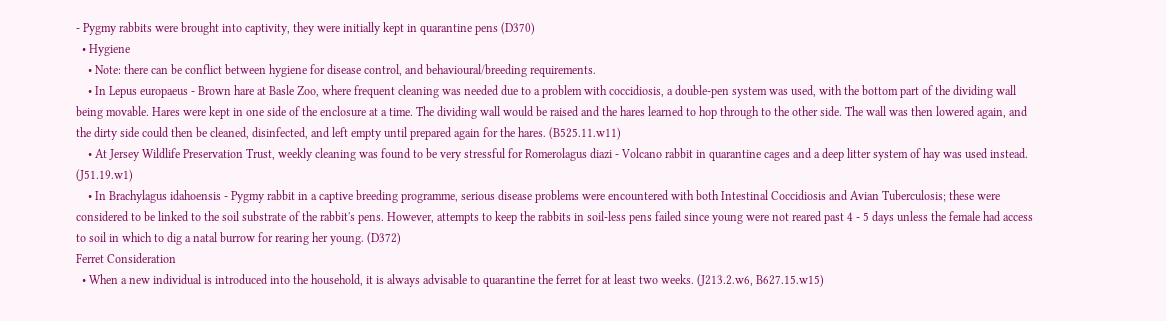- Pygmy rabbits were brought into captivity, they were initially kept in quarantine pens (D370)
  • Hygiene
    • Note: there can be conflict between hygiene for disease control, and behavioural/breeding requirements.
    • In Lepus europaeus - Brown hare at Basle Zoo, where frequent cleaning was needed due to a problem with coccidiosis, a double-pen system was used, with the bottom part of the dividing wall being movable. Hares were kept in one side of the enclosure at a time. The dividing wall would be raised and the hares learned to hop through to the other side. The wall was then lowered again, and the dirty side could then be cleaned, disinfected, and left empty until prepared again for the hares. (B525.11.w11)
    • At Jersey Wildlife Preservation Trust, weekly cleaning was found to be very stressful for Romerolagus diazi - Volcano rabbit in quarantine cages and a deep litter system of hay was used instead. (J51.19.w1)
    • In Brachylagus idahoensis - Pygmy rabbit in a captive breeding programme, serious disease problems were encountered with both Intestinal Coccidiosis and Avian Tuberculosis; these were considered to be linked to the soil substrate of the rabbit's pens. However, attempts to keep the rabbits in soil-less pens failed since young were not reared past 4 - 5 days unless the female had access to soil in which to dig a natal burrow for rearing her young. (D372)
Ferret Consideration
  • When a new individual is introduced into the household, it is always advisable to quarantine the ferret for at least two weeks. (J213.2.w6, B627.15.w15)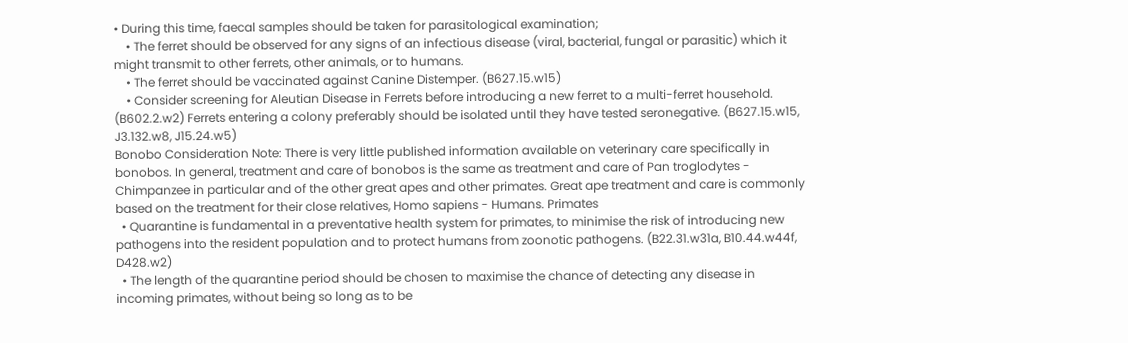• During this time, faecal samples should be taken for parasitological examination;
    • The ferret should be observed for any signs of an infectious disease (viral, bacterial, fungal or parasitic) which it might transmit to other ferrets, other animals, or to humans.
    • The ferret should be vaccinated against Canine Distemper. (B627.15.w15)
    • Consider screening for Aleutian Disease in Ferrets before introducing a new ferret to a multi-ferret household. (B602.2.w2) Ferrets entering a colony preferably should be isolated until they have tested seronegative. (B627.15.w15, J3.132.w8, J15.24.w5)
Bonobo Consideration Note: There is very little published information available on veterinary care specifically in bonobos. In general, treatment and care of bonobos is the same as treatment and care of Pan troglodytes - Chimpanzee in particular and of the other great apes and other primates. Great ape treatment and care is commonly based on the treatment for their close relatives, Homo sapiens - Humans. Primates
  • Quarantine is fundamental in a preventative health system for primates, to minimise the risk of introducing new pathogens into the resident population and to protect humans from zoonotic pathogens. (B22.31.w31a, B10.44.w44f, D428.w2)
  • The length of the quarantine period should be chosen to maximise the chance of detecting any disease in incoming primates, without being so long as to be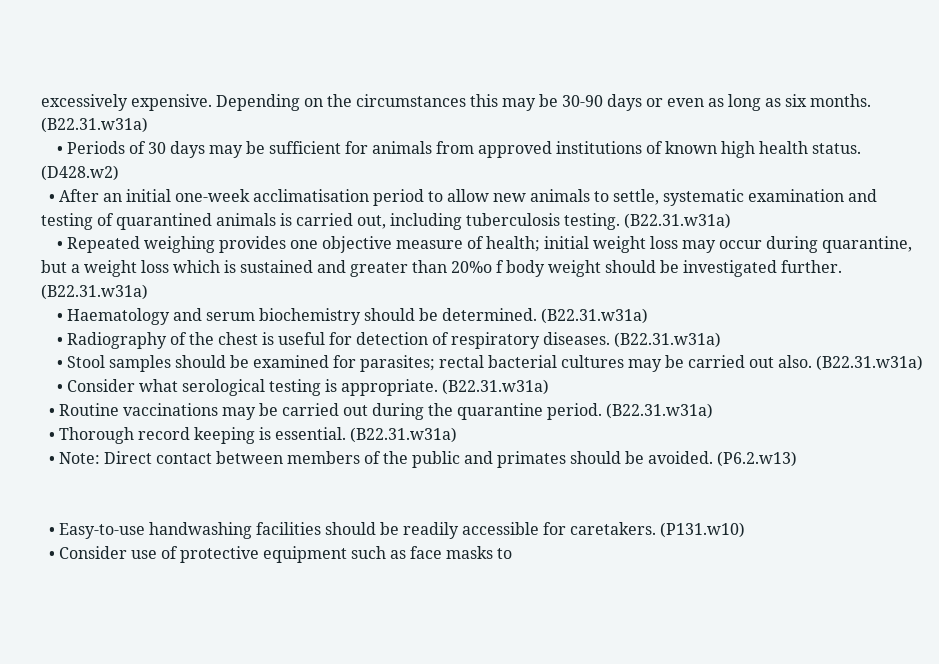excessively expensive. Depending on the circumstances this may be 30-90 days or even as long as six months. (B22.31.w31a)
    • Periods of 30 days may be sufficient for animals from approved institutions of known high health status. (D428.w2)
  • After an initial one-week acclimatisation period to allow new animals to settle, systematic examination and testing of quarantined animals is carried out, including tuberculosis testing. (B22.31.w31a)
    • Repeated weighing provides one objective measure of health; initial weight loss may occur during quarantine, but a weight loss which is sustained and greater than 20%o f body weight should be investigated further. (B22.31.w31a)
    • Haematology and serum biochemistry should be determined. (B22.31.w31a)
    • Radiography of the chest is useful for detection of respiratory diseases. (B22.31.w31a)
    • Stool samples should be examined for parasites; rectal bacterial cultures may be carried out also. (B22.31.w31a)
    • Consider what serological testing is appropriate. (B22.31.w31a)
  • Routine vaccinations may be carried out during the quarantine period. (B22.31.w31a)
  • Thorough record keeping is essential. (B22.31.w31a)
  • Note: Direct contact between members of the public and primates should be avoided. (P6.2.w13)


  • Easy-to-use handwashing facilities should be readily accessible for caretakers. (P131.w10)
  • Consider use of protective equipment such as face masks to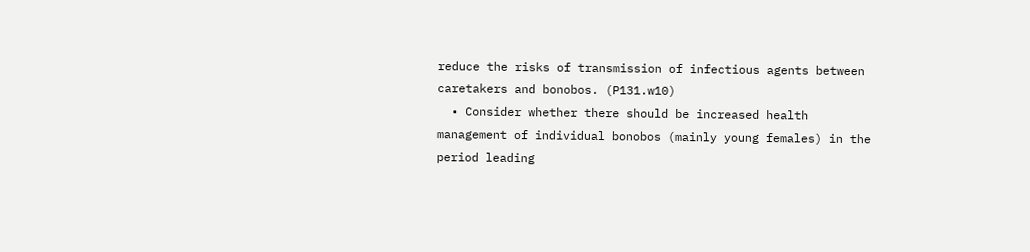reduce the risks of transmission of infectious agents between caretakers and bonobos. (P131.w10)
  • Consider whether there should be increased health management of individual bonobos (mainly young females) in the period leading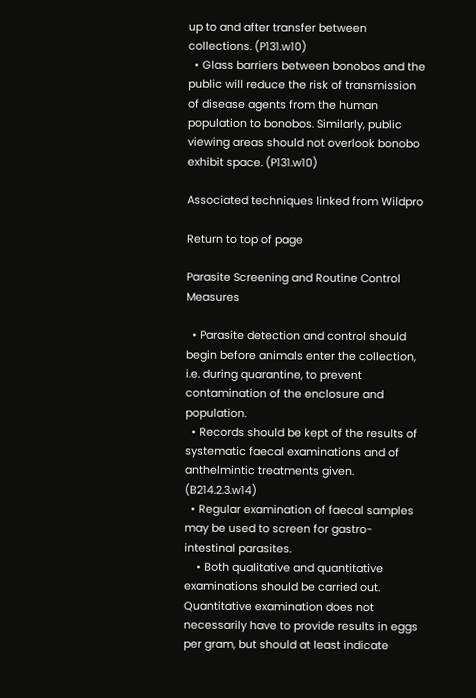up to and after transfer between collections. (P131.w10)
  • Glass barriers between bonobos and the public will reduce the risk of transmission of disease agents from the human population to bonobos. Similarly, public viewing areas should not overlook bonobo exhibit space. (P131.w10)

Associated techniques linked from Wildpro

Return to top of page

Parasite Screening and Routine Control Measures

  • Parasite detection and control should begin before animals enter the collection, i.e. during quarantine, to prevent contamination of the enclosure and population.
  • Records should be kept of the results of systematic faecal examinations and of anthelmintic treatments given. (B214.2.3.w14)
  • Regular examination of faecal samples may be used to screen for gastro-intestinal parasites.
    • Both qualitative and quantitative examinations should be carried out. Quantitative examination does not necessarily have to provide results in eggs per gram, but should at least indicate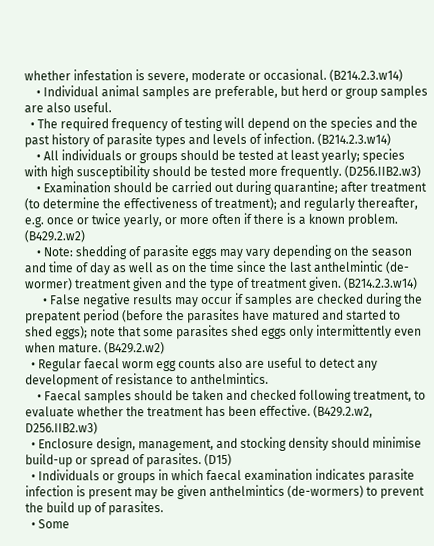whether infestation is severe, moderate or occasional. (B214.2.3.w14)
    • Individual animal samples are preferable, but herd or group samples are also useful.
  • The required frequency of testing will depend on the species and the past history of parasite types and levels of infection. (B214.2.3.w14)
    • All individuals or groups should be tested at least yearly; species with high susceptibility should be tested more frequently. (D256.IIB2.w3)
    • Examination should be carried out during quarantine; after treatment (to determine the effectiveness of treatment); and regularly thereafter, e.g. once or twice yearly, or more often if there is a known problem. (B429.2.w2)
    • Note: shedding of parasite eggs may vary depending on the season and time of day as well as on the time since the last anthelmintic (de-wormer) treatment given and the type of treatment given. (B214.2.3.w14)
      • False negative results may occur if samples are checked during the prepatent period (before the parasites have matured and started to shed eggs); note that some parasites shed eggs only intermittently even when mature. (B429.2.w2)
  • Regular faecal worm egg counts also are useful to detect any development of resistance to anthelmintics.
    • Faecal samples should be taken and checked following treatment, to evaluate whether the treatment has been effective. (B429.2.w2, D256.IIB2.w3)
  • Enclosure design, management, and stocking density should minimise build-up or spread of parasites. (D15)
  • Individuals or groups in which faecal examination indicates parasite infection is present may be given anthelmintics (de-wormers) to prevent the build up of parasites.
  • Some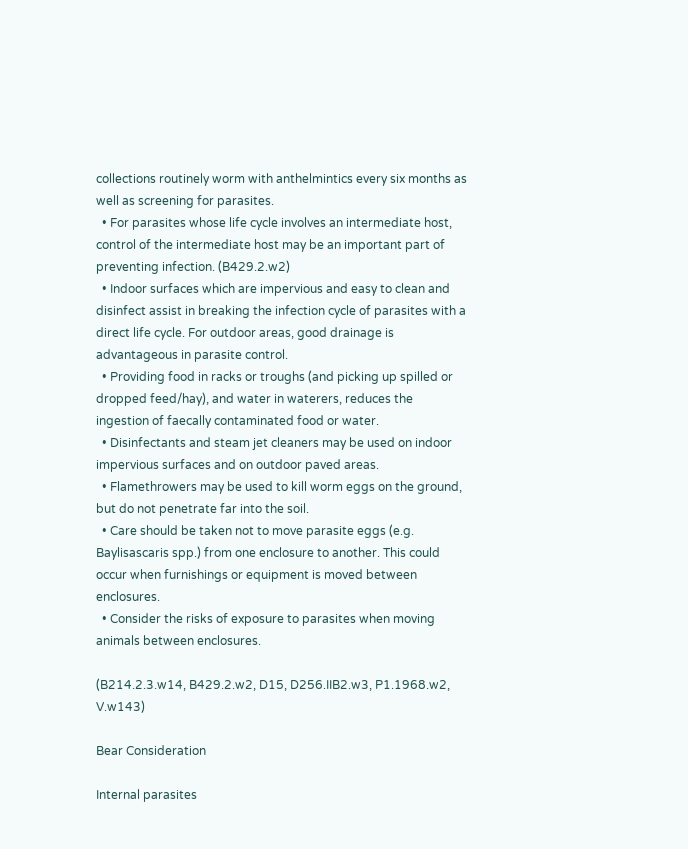collections routinely worm with anthelmintics every six months as well as screening for parasites.
  • For parasites whose life cycle involves an intermediate host, control of the intermediate host may be an important part of preventing infection. (B429.2.w2)
  • Indoor surfaces which are impervious and easy to clean and disinfect assist in breaking the infection cycle of parasites with a direct life cycle. For outdoor areas, good drainage is advantageous in parasite control.
  • Providing food in racks or troughs (and picking up spilled or dropped feed/hay), and water in waterers, reduces the ingestion of faecally contaminated food or water.
  • Disinfectants and steam jet cleaners may be used on indoor impervious surfaces and on outdoor paved areas.
  • Flamethrowers may be used to kill worm eggs on the ground, but do not penetrate far into the soil.
  • Care should be taken not to move parasite eggs (e.g. Baylisascaris spp.) from one enclosure to another. This could occur when furnishings or equipment is moved between enclosures.
  • Consider the risks of exposure to parasites when moving animals between enclosures.

(B214.2.3.w14, B429.2.w2, D15, D256.IIB2.w3, P1.1968.w2, V.w143)

Bear Consideration

Internal parasites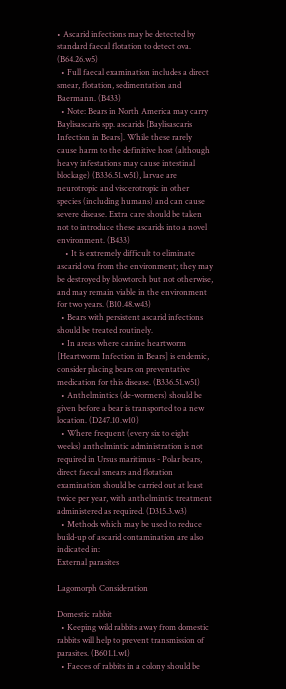• Ascarid infections may be detected by standard faecal flotation to detect ova. (B64.26.w5)
  • Full faecal examination includes a direct smear, flotation, sedimentation and Baermann. (B433)
  • Note: Bears in North America may carry Baylisascaris spp. ascarids [Baylisascaris Infection in Bears]. While these rarely cause harm to the definitive host (although heavy infestations may cause intestinal blockage) (B336.51.w51), larvae are neurotropic and viscerotropic in other species (including humans) and can cause severe disease. Extra care should be taken not to introduce these ascarids into a novel environment. (B433)
    • It is extremely difficult to eliminate ascarid ova from the environment; they may be destroyed by blowtorch but not otherwise, and may remain viable in the environment for two years. (B10.48.w43)
  • Bears with persistent ascarid infections should be treated routinely.
  • In areas where canine heartworm [Heartworm Infection in Bears] is endemic, consider placing bears on preventative medication for this disease. (B336.51.w51)
  • Anthelmintics (de-wormers) should be given before a bear is transported to a new location. (D247.10.w10)
  • Where frequent (every six to eight weeks) anthelmintic administration is not required in Ursus maritimus - Polar bears, direct faecal smears and flotation examination should be carried out at least twice per year, with anthelmintic treatment administered as required. (D315.3.w3)
  • Methods which may be used to reduce build-up of ascarid contamination are also indicated in:
External parasites

Lagomorph Consideration

Domestic rabbit
  • Keeping wild rabbits away from domestic rabbits will help to prevent transmission of parasites. (B601.1.w1)
  • Faeces of rabbits in a colony should be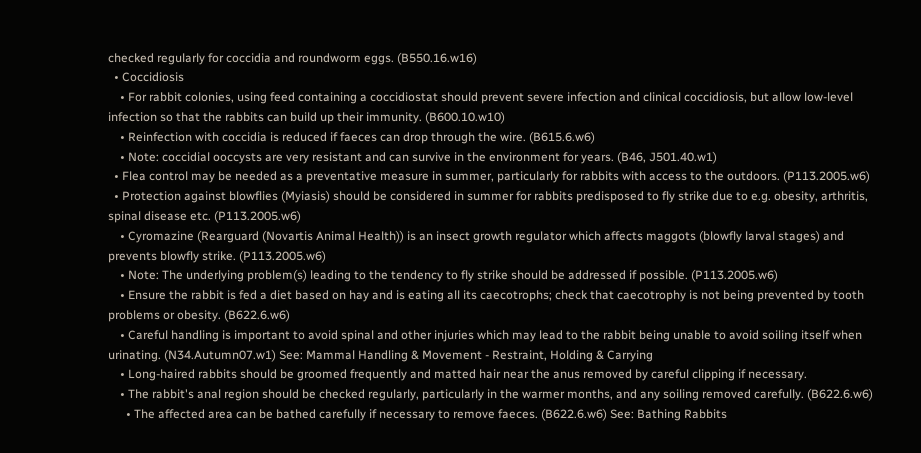checked regularly for coccidia and roundworm eggs. (B550.16.w16)
  • Coccidiosis
    • For rabbit colonies, using feed containing a coccidiostat should prevent severe infection and clinical coccidiosis, but allow low-level infection so that the rabbits can build up their immunity. (B600.10.w10)
    • Reinfection with coccidia is reduced if faeces can drop through the wire. (B615.6.w6)
    • Note: coccidial ooccysts are very resistant and can survive in the environment for years. (B46, J501.40.w1)
  • Flea control may be needed as a preventative measure in summer, particularly for rabbits with access to the outdoors. (P113.2005.w6)
  • Protection against blowflies (Myiasis) should be considered in summer for rabbits predisposed to fly strike due to e.g. obesity, arthritis, spinal disease etc. (P113.2005.w6)
    • Cyromazine (Rearguard (Novartis Animal Health)) is an insect growth regulator which affects maggots (blowfly larval stages) and prevents blowfly strike. (P113.2005.w6)
    • Note: The underlying problem(s) leading to the tendency to fly strike should be addressed if possible. (P113.2005.w6)
    • Ensure the rabbit is fed a diet based on hay and is eating all its caecotrophs; check that caecotrophy is not being prevented by tooth problems or obesity. (B622.6.w6)
    • Careful handling is important to avoid spinal and other injuries which may lead to the rabbit being unable to avoid soiling itself when urinating. (N34.Autumn07.w1) See: Mammal Handling & Movement - Restraint, Holding & Carrying
    • Long-haired rabbits should be groomed frequently and matted hair near the anus removed by careful clipping if necessary.
    • The rabbit's anal region should be checked regularly, particularly in the warmer months, and any soiling removed carefully. (B622.6.w6)
      • The affected area can be bathed carefully if necessary to remove faeces. (B622.6.w6) See: Bathing Rabbits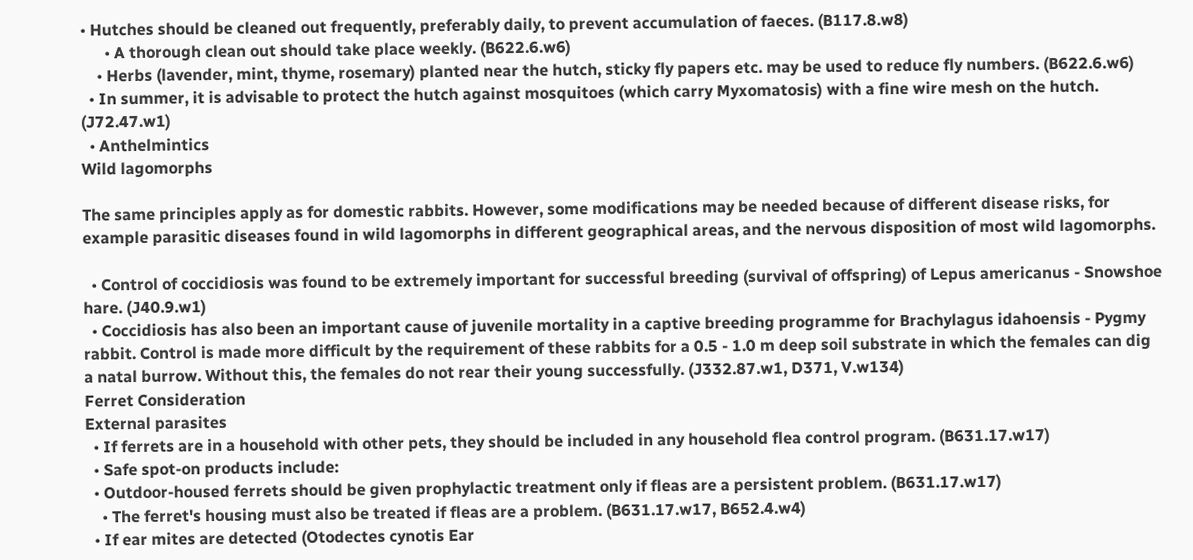• Hutches should be cleaned out frequently, preferably daily, to prevent accumulation of faeces. (B117.8.w8)
      • A thorough clean out should take place weekly. (B622.6.w6)
    • Herbs (lavender, mint, thyme, rosemary) planted near the hutch, sticky fly papers etc. may be used to reduce fly numbers. (B622.6.w6)
  • In summer, it is advisable to protect the hutch against mosquitoes (which carry Myxomatosis) with a fine wire mesh on the hutch. (J72.47.w1)
  • Anthelmintics
Wild lagomorphs

The same principles apply as for domestic rabbits. However, some modifications may be needed because of different disease risks, for example parasitic diseases found in wild lagomorphs in different geographical areas, and the nervous disposition of most wild lagomorphs.

  • Control of coccidiosis was found to be extremely important for successful breeding (survival of offspring) of Lepus americanus - Snowshoe hare. (J40.9.w1)
  • Coccidiosis has also been an important cause of juvenile mortality in a captive breeding programme for Brachylagus idahoensis - Pygmy rabbit. Control is made more difficult by the requirement of these rabbits for a 0.5 - 1.0 m deep soil substrate in which the females can dig a natal burrow. Without this, the females do not rear their young successfully. (J332.87.w1, D371, V.w134)
Ferret Consideration
External parasites
  • If ferrets are in a household with other pets, they should be included in any household flea control program. (B631.17.w17)
  • Safe spot-on products include:
  • Outdoor-housed ferrets should be given prophylactic treatment only if fleas are a persistent problem. (B631.17.w17)
    • The ferret's housing must also be treated if fleas are a problem. (B631.17.w17, B652.4.w4)
  • If ear mites are detected (Otodectes cynotis Ear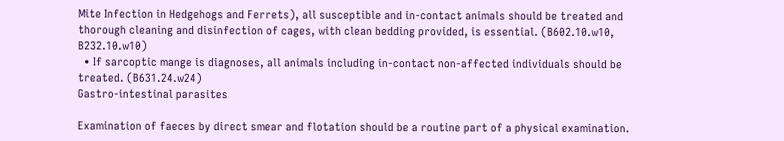Mite Infection in Hedgehogs and Ferrets), all susceptible and in-contact animals should be treated and thorough cleaning and disinfection of cages, with clean bedding provided, is essential. (B602.10.w10, B232.10.w10)
  • If sarcoptic mange is diagnoses, all animals including in-contact non-affected individuals should be treated. (B631.24.w24)
Gastro-intestinal parasites

Examination of faeces by direct smear and flotation should be a routine part of a physical examination.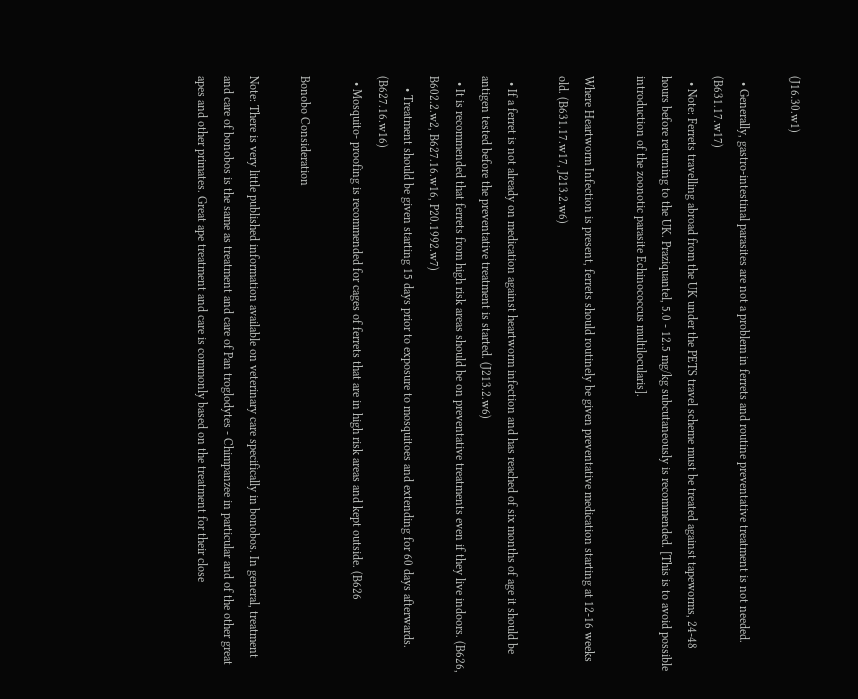(J16.30.w1)

  • Generally, gastro-intestinal parasites are not a problem in ferrets and routine preventative treatment is not needed. (B631.17.w17)
  • Note: Ferrets travelling abroad from the UK under the PETS travel scheme must be treated against tapeworms, 24-48 hours before returning to the UK. Praziquantel, 5.0 - 12.5 mg/kg subcutaneously is recommended. [This is to avoid possible introduction of the zoonotic parasite Echinococcus multilocularis].

Where Heartworm Infection is present, ferrets should routinely be given preventative medication starting at 12-16 weeks old. (B631.17.w17, J213.2.w6)

  • If a ferret is not already on medication against heartworm infection and has reached of six months of age it should be antigen tested before the preventative treatment is started. (J213.2.w6)
  • It is recommended that ferrets from high risk areas should be on preventative treatments even if they live indoors. (B626, B602.2.w2, B627.16.w16, P20.1992.w7)
    • Treatment should be given starting 15 days prior to exposure to mosquitoes and extending for 60 days afterwards. (B627.16.w16)
  • Mosquito- proofing is recommended for cages of ferrets that are in high risk areas and kept outside. (B626

Bonobo Consideration

Note: There is very little published information available on veterinary care specifically in bonobos. In general, treatment and care of bonobos is the same as treatment and care of Pan troglodytes - Chimpanzee in particular and of the other great apes and other primates. Great ape treatment and care is commonly based on the treatment for their close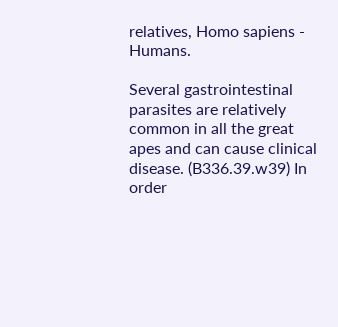relatives, Homo sapiens - Humans.

Several gastrointestinal parasites are relatively common in all the great apes and can cause clinical disease. (B336.39.w39) In order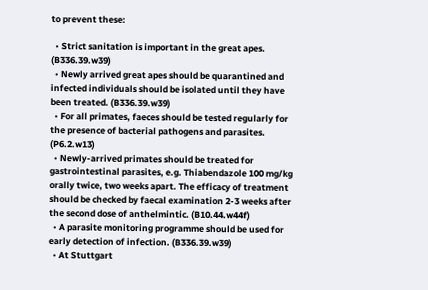to prevent these:

  • Strict sanitation is important in the great apes. (B336.39.w39)
  • Newly arrived great apes should be quarantined and infected individuals should be isolated until they have been treated. (B336.39.w39)
  • For all primates, faeces should be tested regularly for the presence of bacterial pathogens and parasites. (P6.2.w13)
  • Newly-arrived primates should be treated for gastrointestinal parasites, e.g. Thiabendazole 100 mg/kg orally twice, two weeks apart. The efficacy of treatment should be checked by faecal examination 2-3 weeks after the second dose of anthelmintic. (B10.44.w44f)
  • A parasite monitoring programme should be used for early detection of infection. (B336.39.w39)
  • At Stuttgart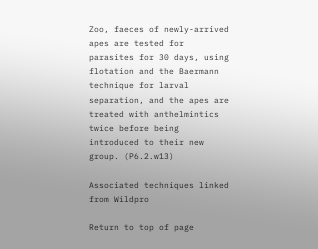Zoo, faeces of newly-arrived apes are tested for parasites for 30 days, using flotation and the Baermann technique for larval separation, and the apes are treated with anthelmintics twice before being introduced to their new group. (P6.2.w13)

Associated techniques linked from Wildpro

Return to top of page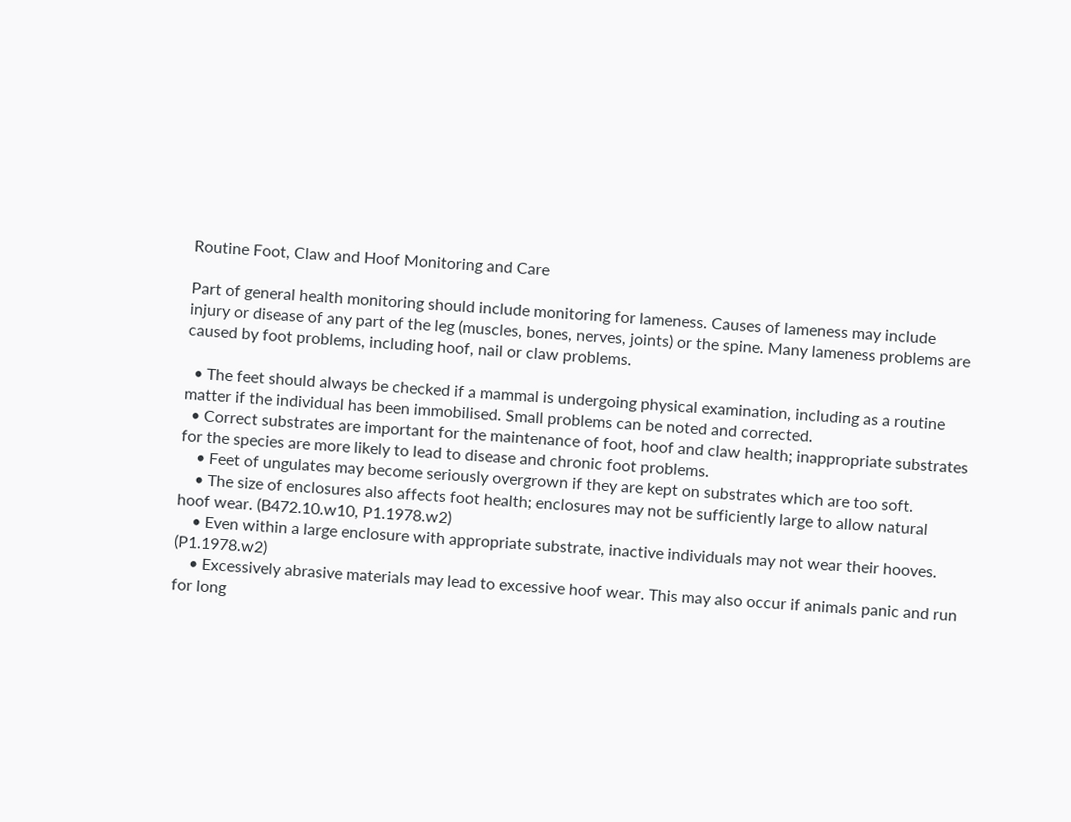Routine Foot, Claw and Hoof Monitoring and Care

Part of general health monitoring should include monitoring for lameness. Causes of lameness may include injury or disease of any part of the leg (muscles, bones, nerves, joints) or the spine. Many lameness problems are caused by foot problems, including hoof, nail or claw problems.

  • The feet should always be checked if a mammal is undergoing physical examination, including as a routine matter if the individual has been immobilised. Small problems can be noted and corrected.
  • Correct substrates are important for the maintenance of foot, hoof and claw health; inappropriate substrates for the species are more likely to lead to disease and chronic foot problems.
    • Feet of ungulates may become seriously overgrown if they are kept on substrates which are too soft.
    • The size of enclosures also affects foot health; enclosures may not be sufficiently large to allow natural hoof wear. (B472.10.w10, P1.1978.w2)
    • Even within a large enclosure with appropriate substrate, inactive individuals may not wear their hooves. (P1.1978.w2)
    • Excessively abrasive materials may lead to excessive hoof wear. This may also occur if animals panic and run for long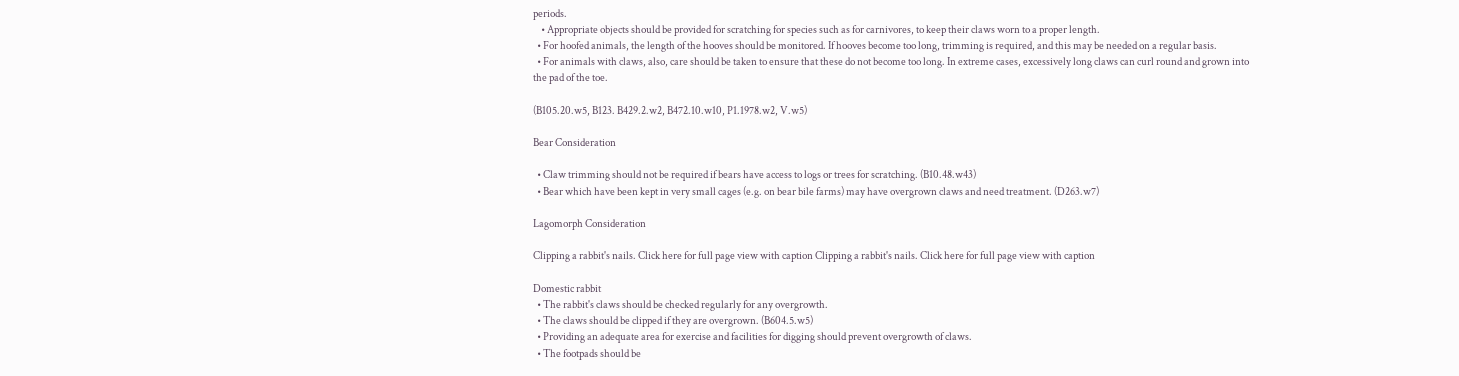periods.
    • Appropriate objects should be provided for scratching for species such as for carnivores, to keep their claws worn to a proper length.
  • For hoofed animals, the length of the hooves should be monitored. If hooves become too long, trimming is required, and this may be needed on a regular basis.
  • For animals with claws, also, care should be taken to ensure that these do not become too long. In extreme cases, excessively long claws can curl round and grown into the pad of the toe.

(B105.20.w5, B123. B429.2.w2, B472.10.w10, P1.1978.w2, V.w5)

Bear Consideration

  • Claw trimming should not be required if bears have access to logs or trees for scratching. (B10.48.w43)
  • Bear which have been kept in very small cages (e.g. on bear bile farms) may have overgrown claws and need treatment. (D263.w7)

Lagomorph Consideration

Clipping a rabbit's nails. Click here for full page view with caption Clipping a rabbit's nails. Click here for full page view with caption

Domestic rabbit
  • The rabbit's claws should be checked regularly for any overgrowth.
  • The claws should be clipped if they are overgrown. (B604.5.w5)
  • Providing an adequate area for exercise and facilities for digging should prevent overgrowth of claws.
  • The footpads should be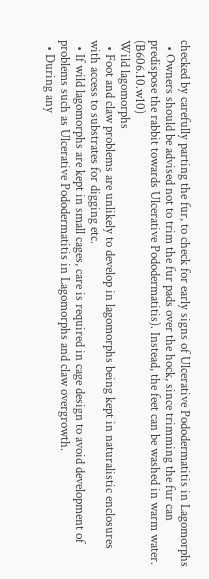checked by carefully parting the fur, to check for early signs of Ulcerative Pododermatitis in Lagomorphs
  • Owners should be advised not to trim the fur pads over the hock, since trimming the fur can predispose the rabbit towards Ulcerative Pododermatitis). Instead, the feet can be washed in warm water. (B606.10.w10)
Wild lagomorphs
  • Foot and claw problems are unlikely to develop in lagomorphs being kept in naturalistic enclosures with access to substrates for digging etc.
  • If wild lagomorphs are kept in small cages, care is required in cage design to avoid development of problems such as Ulcerative Pododermatitis in Lagomorphs and claw overgrowth.
  • During any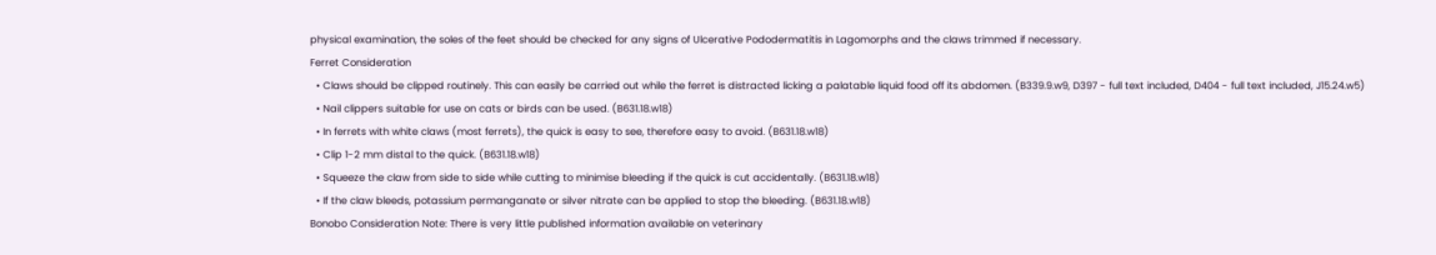physical examination, the soles of the feet should be checked for any signs of Ulcerative Pododermatitis in Lagomorphs and the claws trimmed if necessary.
Ferret Consideration
  • Claws should be clipped routinely. This can easily be carried out while the ferret is distracted licking a palatable liquid food off its abdomen. (B339.9.w9, D397 - full text included, D404 - full text included, J15.24.w5)
  • Nail clippers suitable for use on cats or birds can be used. (B631.18.w18)
  • In ferrets with white claws (most ferrets), the quick is easy to see, therefore easy to avoid. (B631.18.w18)
  • Clip 1-2 mm distal to the quick. (B631.18.w18)
  • Squeeze the claw from side to side while cutting to minimise bleeding if the quick is cut accidentally. (B631.18.w18)
  • If the claw bleeds, potassium permanganate or silver nitrate can be applied to stop the bleeding. (B631.18.w18)
Bonobo Consideration Note: There is very little published information available on veterinary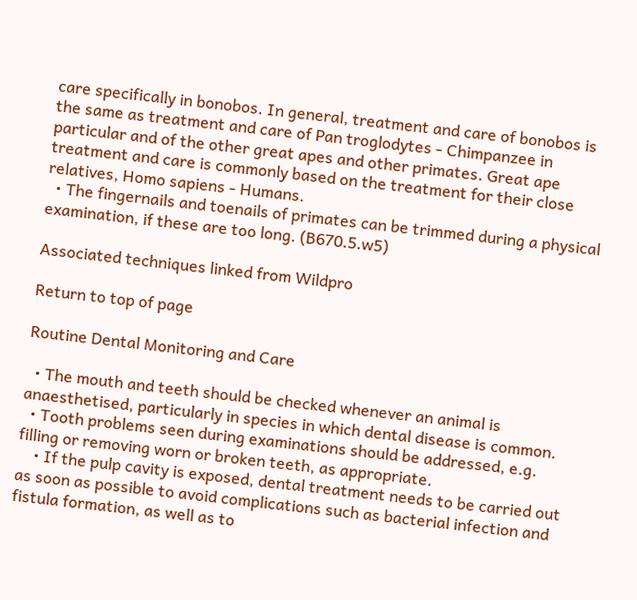care specifically in bonobos. In general, treatment and care of bonobos is the same as treatment and care of Pan troglodytes - Chimpanzee in particular and of the other great apes and other primates. Great ape treatment and care is commonly based on the treatment for their close relatives, Homo sapiens - Humans.
  • The fingernails and toenails of primates can be trimmed during a physical examination, if these are too long. (B670.5.w5)

Associated techniques linked from Wildpro

Return to top of page

Routine Dental Monitoring and Care

  • The mouth and teeth should be checked whenever an animal is anaesthetised, particularly in species in which dental disease is common.
  • Tooth problems seen during examinations should be addressed, e.g. filling or removing worn or broken teeth, as appropriate.
    • If the pulp cavity is exposed, dental treatment needs to be carried out as soon as possible to avoid complications such as bacterial infection and fistula formation, as well as to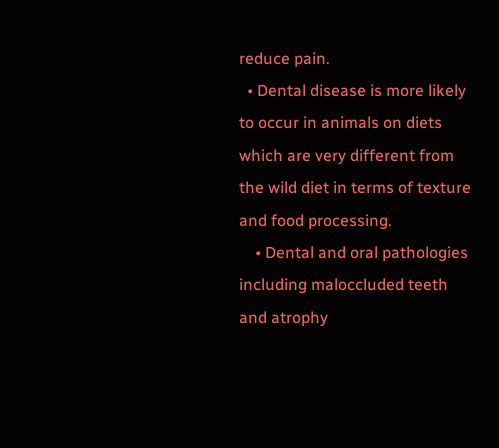reduce pain.
  • Dental disease is more likely to occur in animals on diets which are very different from the wild diet in terms of texture and food processing.
    • Dental and oral pathologies including maloccluded teeth and atrophy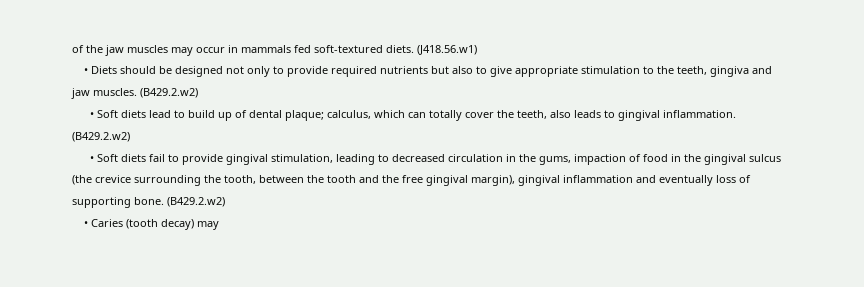of the jaw muscles may occur in mammals fed soft-textured diets. (J418.56.w1)
    • Diets should be designed not only to provide required nutrients but also to give appropriate stimulation to the teeth, gingiva and jaw muscles. (B429.2.w2)
      • Soft diets lead to build up of dental plaque; calculus, which can totally cover the teeth, also leads to gingival inflammation. (B429.2.w2)
      • Soft diets fail to provide gingival stimulation, leading to decreased circulation in the gums, impaction of food in the gingival sulcus (the crevice surrounding the tooth, between the tooth and the free gingival margin), gingival inflammation and eventually loss of supporting bone. (B429.2.w2)
    • Caries (tooth decay) may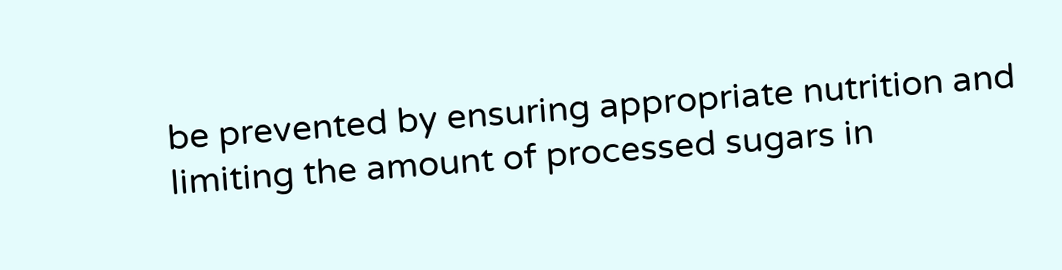be prevented by ensuring appropriate nutrition and limiting the amount of processed sugars in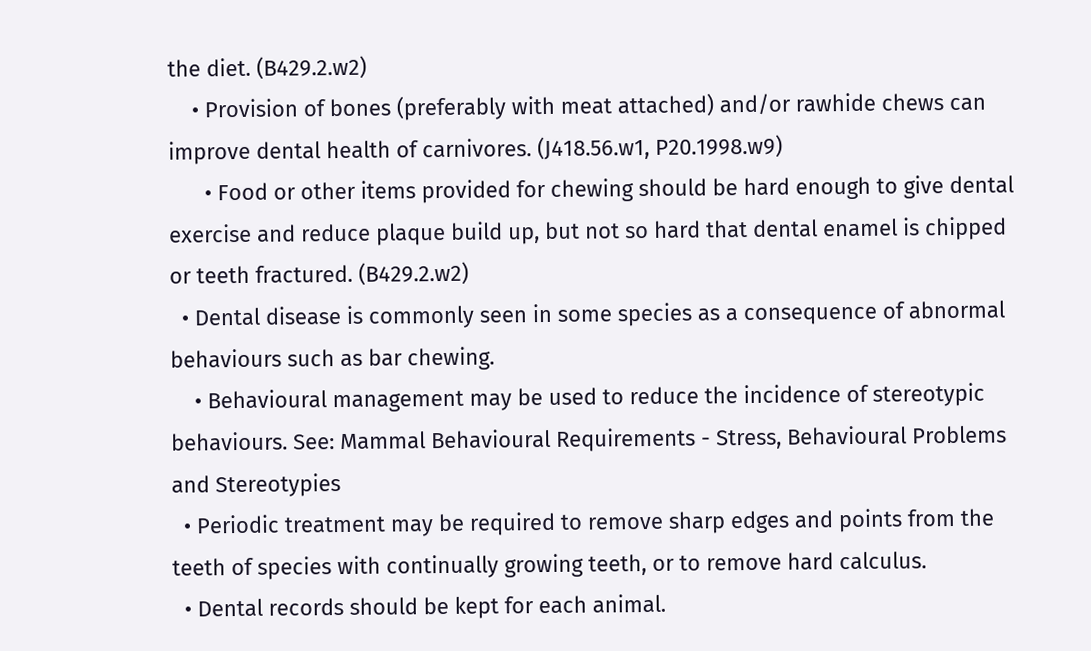the diet. (B429.2.w2)
    • Provision of bones (preferably with meat attached) and/or rawhide chews can improve dental health of carnivores. (J418.56.w1, P20.1998.w9)
      • Food or other items provided for chewing should be hard enough to give dental exercise and reduce plaque build up, but not so hard that dental enamel is chipped or teeth fractured. (B429.2.w2)
  • Dental disease is commonly seen in some species as a consequence of abnormal behaviours such as bar chewing.
    • Behavioural management may be used to reduce the incidence of stereotypic behaviours. See: Mammal Behavioural Requirements - Stress, Behavioural Problems and Stereotypies
  • Periodic treatment may be required to remove sharp edges and points from the teeth of species with continually growing teeth, or to remove hard calculus.
  • Dental records should be kept for each animal.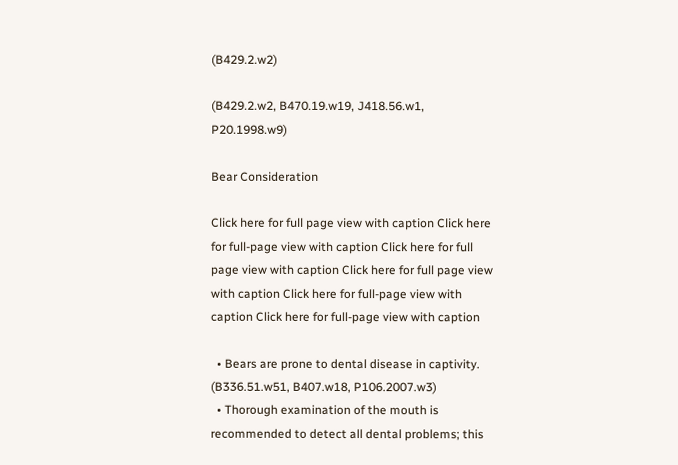(B429.2.w2)

(B429.2.w2, B470.19.w19, J418.56.w1, P20.1998.w9)

Bear Consideration

Click here for full page view with caption Click here for full-page view with caption Click here for full page view with caption Click here for full page view with caption Click here for full-page view with caption Click here for full-page view with caption

  • Bears are prone to dental disease in captivity. (B336.51.w51, B407.w18, P106.2007.w3)
  • Thorough examination of the mouth is recommended to detect all dental problems; this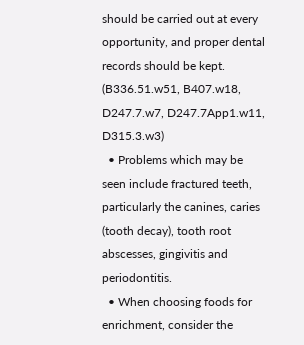should be carried out at every opportunity, and proper dental records should be kept. (B336.51.w51, B407.w18, D247.7.w7, D247.7App1.w11, D315.3.w3)
  • Problems which may be seen include fractured teeth, particularly the canines, caries (tooth decay), tooth root abscesses, gingivitis and periodontitis.
  • When choosing foods for enrichment, consider the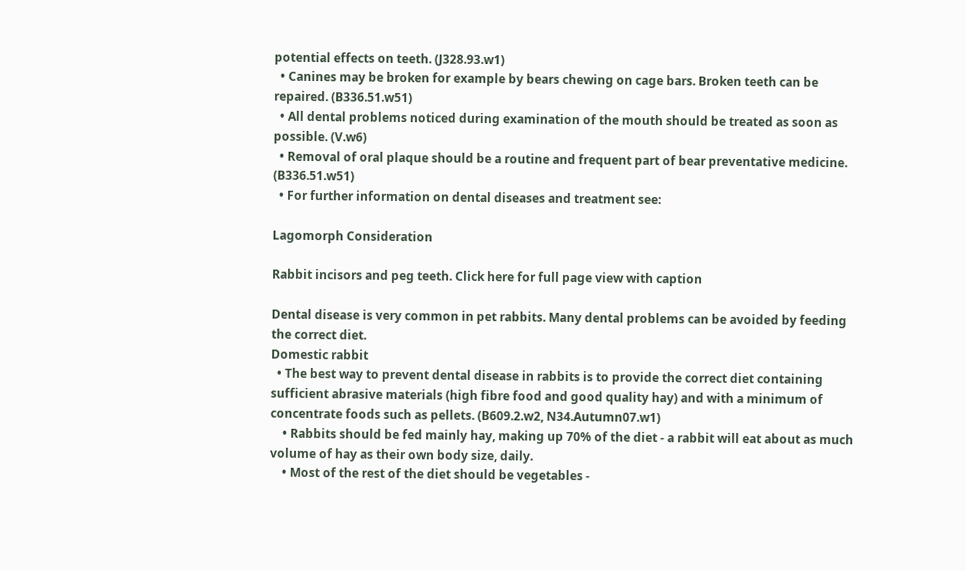potential effects on teeth. (J328.93.w1)
  • Canines may be broken for example by bears chewing on cage bars. Broken teeth can be repaired. (B336.51.w51)
  • All dental problems noticed during examination of the mouth should be treated as soon as possible. (V.w6)
  • Removal of oral plaque should be a routine and frequent part of bear preventative medicine. (B336.51.w51)
  • For further information on dental diseases and treatment see:

Lagomorph Consideration

Rabbit incisors and peg teeth. Click here for full page view with caption

Dental disease is very common in pet rabbits. Many dental problems can be avoided by feeding the correct diet.
Domestic rabbit
  • The best way to prevent dental disease in rabbits is to provide the correct diet containing sufficient abrasive materials (high fibre food and good quality hay) and with a minimum of concentrate foods such as pellets. (B609.2.w2, N34.Autumn07.w1)
    • Rabbits should be fed mainly hay, making up 70% of the diet - a rabbit will eat about as much volume of hay as their own body size, daily.
    • Most of the rest of the diet should be vegetables -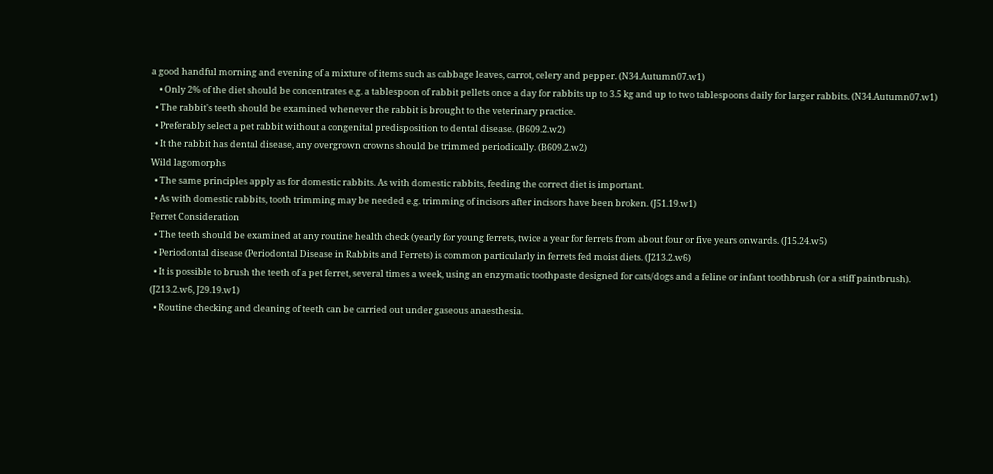a good handful morning and evening of a mixture of items such as cabbage leaves, carrot, celery and pepper. (N34.Autumn07.w1)
    • Only 2% of the diet should be concentrates e.g. a tablespoon of rabbit pellets once a day for rabbits up to 3.5 kg and up to two tablespoons daily for larger rabbits. (N34.Autumn07.w1)
  • The rabbit's teeth should be examined whenever the rabbit is brought to the veterinary practice.
  • Preferably select a pet rabbit without a congenital predisposition to dental disease. (B609.2.w2)
  • It the rabbit has dental disease, any overgrown crowns should be trimmed periodically. (B609.2.w2)
Wild lagomorphs
  • The same principles apply as for domestic rabbits. As with domestic rabbits, feeding the correct diet is important.
  • As with domestic rabbits, tooth trimming may be needed e.g. trimming of incisors after incisors have been broken. (J51.19.w1)
Ferret Consideration
  • The teeth should be examined at any routine health check (yearly for young ferrets, twice a year for ferrets from about four or five years onwards. (J15.24.w5)
  • Periodontal disease (Periodontal Disease in Rabbits and Ferrets) is common particularly in ferrets fed moist diets. (J213.2.w6)
  • It is possible to brush the teeth of a pet ferret, several times a week, using an enzymatic toothpaste designed for cats/dogs and a feline or infant toothbrush (or a stiff paintbrush). (J213.2.w6, J29.19.w1)
  • Routine checking and cleaning of teeth can be carried out under gaseous anaesthesia.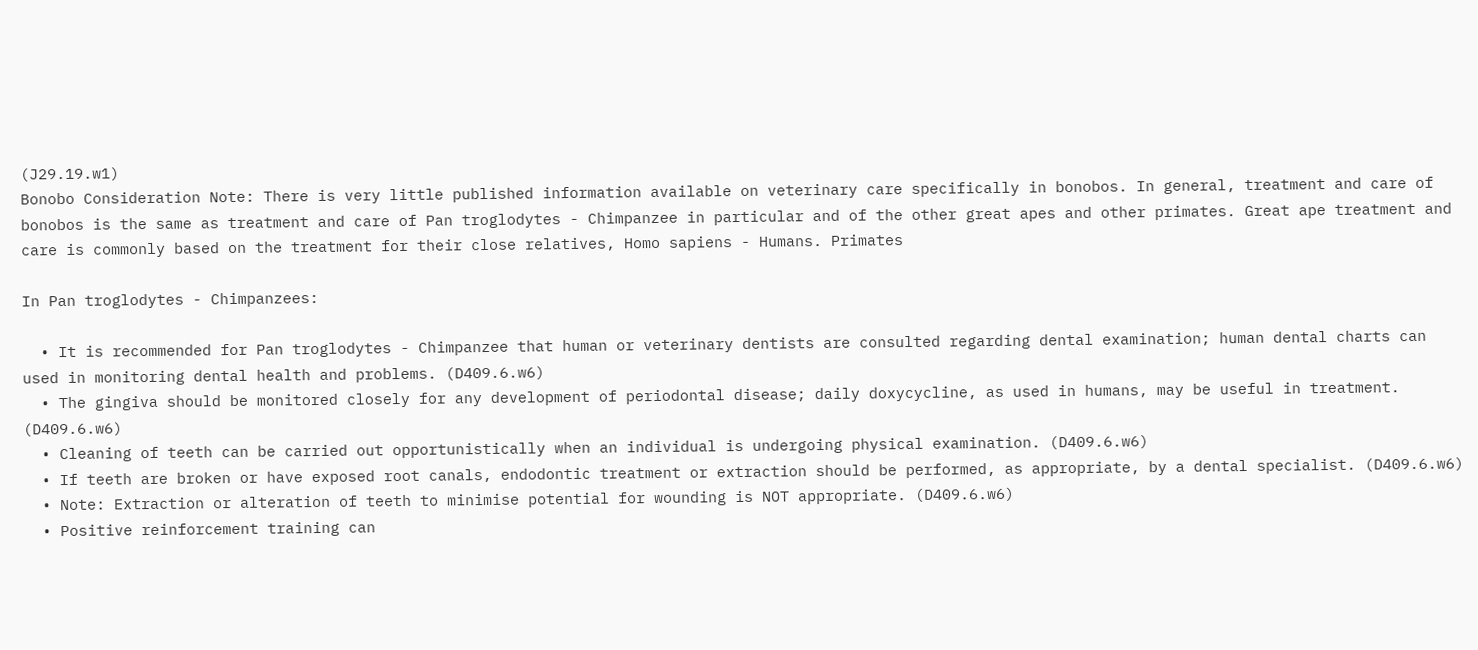(J29.19.w1)
Bonobo Consideration Note: There is very little published information available on veterinary care specifically in bonobos. In general, treatment and care of bonobos is the same as treatment and care of Pan troglodytes - Chimpanzee in particular and of the other great apes and other primates. Great ape treatment and care is commonly based on the treatment for their close relatives, Homo sapiens - Humans. Primates

In Pan troglodytes - Chimpanzees:

  • It is recommended for Pan troglodytes - Chimpanzee that human or veterinary dentists are consulted regarding dental examination; human dental charts can used in monitoring dental health and problems. (D409.6.w6)
  • The gingiva should be monitored closely for any development of periodontal disease; daily doxycycline, as used in humans, may be useful in treatment. (D409.6.w6)
  • Cleaning of teeth can be carried out opportunistically when an individual is undergoing physical examination. (D409.6.w6)
  • If teeth are broken or have exposed root canals, endodontic treatment or extraction should be performed, as appropriate, by a dental specialist. (D409.6.w6)
  • Note: Extraction or alteration of teeth to minimise potential for wounding is NOT appropriate. (D409.6.w6)
  • Positive reinforcement training can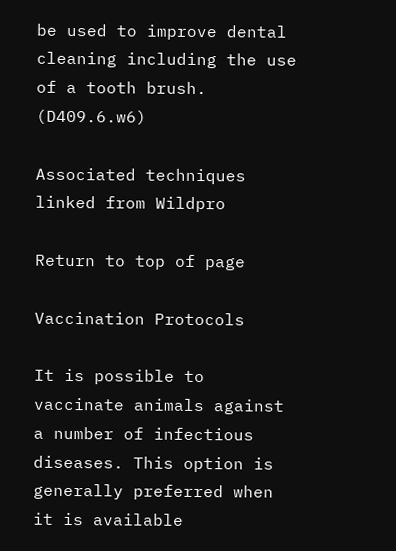be used to improve dental cleaning including the use of a tooth brush. (D409.6.w6)

Associated techniques linked from Wildpro

Return to top of page

Vaccination Protocols

It is possible to vaccinate animals against a number of infectious diseases. This option is generally preferred when it is available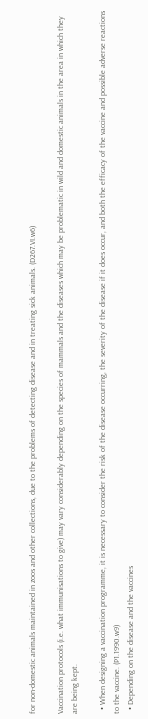for non-domestic animals maintained in zoos and other collections, due to the problems of detecting disease and in treating sick animals. (D267.VI.w6)

Vaccination protocols (i.e. what immunisations to give) may vary considerably depending on the species of mammals and the diseases which may be problematic in wild and domestic animals in the area in which they are being kept.

  • When designing a vaccination programme, it is necessary to consider the risk of the disease occurring, the severity of the disease if it does occur, and both the efficacy of the vaccine and possible adverse reactions to the vaccine. (P1.1990.w9)
  • Depending on the disease and the vaccines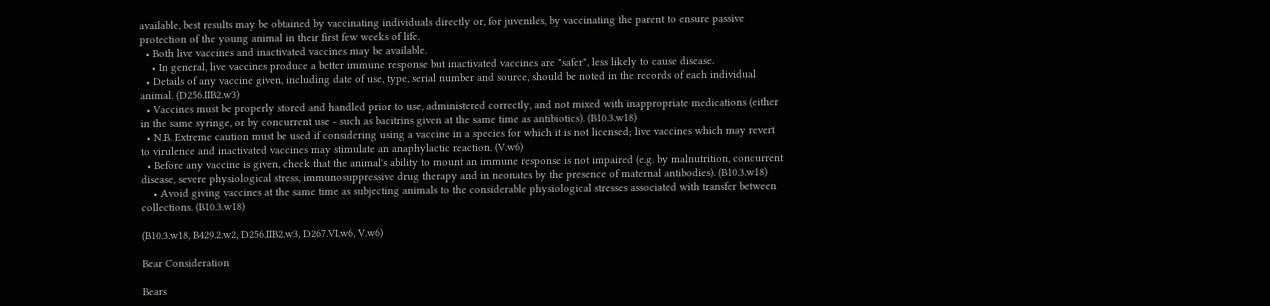available, best results may be obtained by vaccinating individuals directly or, for juveniles, by vaccinating the parent to ensure passive protection of the young animal in their first few weeks of life.
  • Both live vaccines and inactivated vaccines may be available.
    • In general, live vaccines produce a better immune response but inactivated vaccines are "safer", less likely to cause disease.
  • Details of any vaccine given, including date of use, type, serial number and source, should be noted in the records of each individual animal. (D256.IIB2.w3)
  • Vaccines must be properly stored and handled prior to use, administered correctly, and not mixed with inappropriate medications (either in the same syringe, or by concurrent use - such as bacitrins given at the same time as antibiotics). (B10.3.w18)
  • N.B. Extreme caution must be used if considering using a vaccine in a species for which it is not licensed; live vaccines which may revert to virulence and inactivated vaccines may stimulate an anaphylactic reaction. (V.w6)
  • Before any vaccine is given, check that the animal's ability to mount an immune response is not impaired (e.g. by malnutrition, concurrent disease, severe physiological stress, immunosuppressive drug therapy and in neonates by the presence of maternal antibodies). (B10.3.w18)
    • Avoid giving vaccines at the same time as subjecting animals to the considerable physiological stresses associated with transfer between collections. (B10.3.w18)

(B10.3.w18, B429.2.w2, D256.IIB2.w3, D267.VI.w6, V.w6)

Bear Consideration

Bears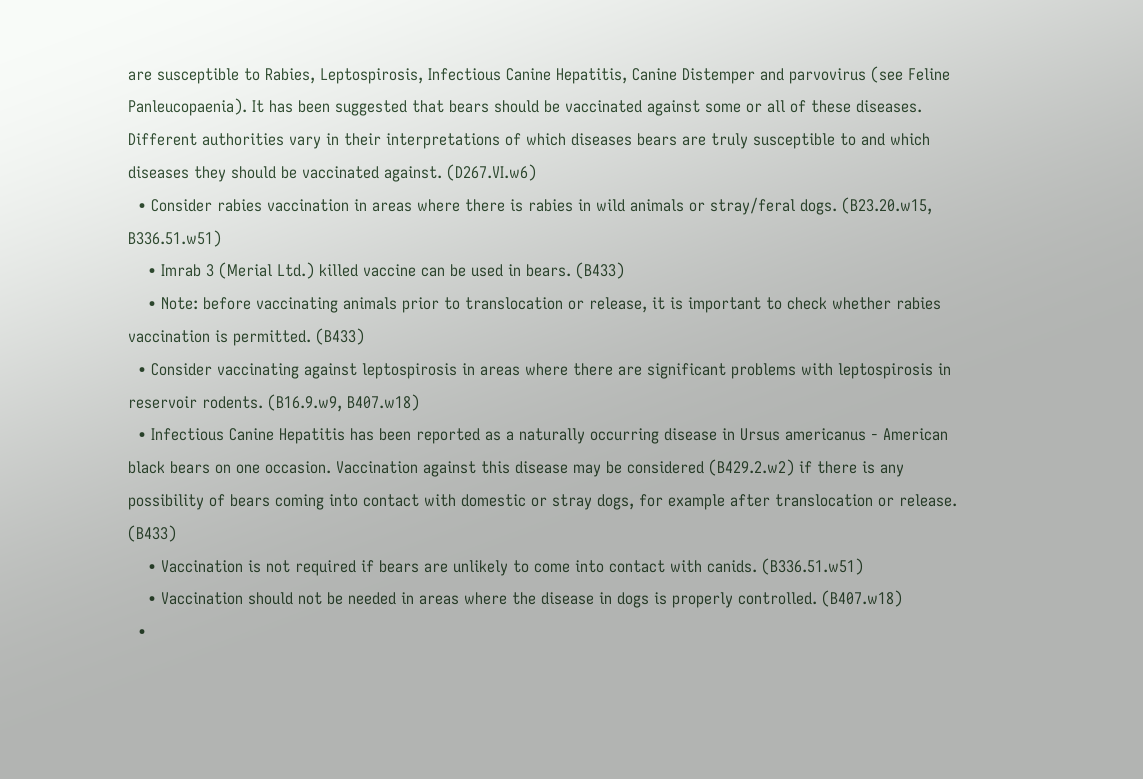are susceptible to Rabies, Leptospirosis, Infectious Canine Hepatitis, Canine Distemper and parvovirus (see Feline Panleucopaenia). It has been suggested that bears should be vaccinated against some or all of these diseases. Different authorities vary in their interpretations of which diseases bears are truly susceptible to and which diseases they should be vaccinated against. (D267.VI.w6)
  • Consider rabies vaccination in areas where there is rabies in wild animals or stray/feral dogs. (B23.20.w15, B336.51.w51)
    • Imrab 3 (Merial Ltd.) killed vaccine can be used in bears. (B433)
    • Note: before vaccinating animals prior to translocation or release, it is important to check whether rabies vaccination is permitted. (B433)
  • Consider vaccinating against leptospirosis in areas where there are significant problems with leptospirosis in reservoir rodents. (B16.9.w9, B407.w18)
  • Infectious Canine Hepatitis has been reported as a naturally occurring disease in Ursus americanus - American black bears on one occasion. Vaccination against this disease may be considered (B429.2.w2) if there is any possibility of bears coming into contact with domestic or stray dogs, for example after translocation or release. (B433)
    • Vaccination is not required if bears are unlikely to come into contact with canids. (B336.51.w51)
    • Vaccination should not be needed in areas where the disease in dogs is properly controlled. (B407.w18)
  •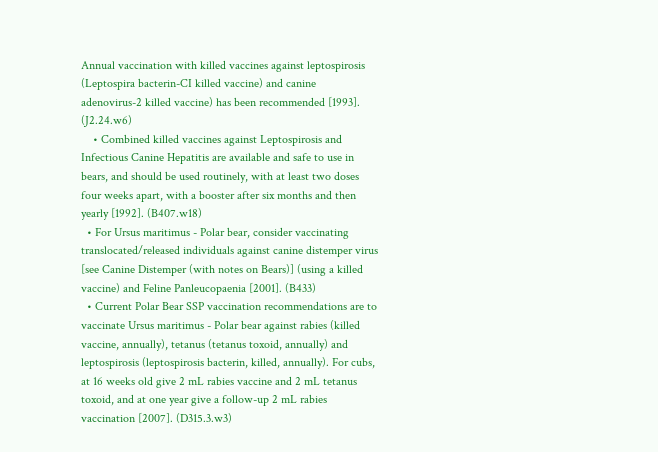Annual vaccination with killed vaccines against leptospirosis (Leptospira bacterin-CI killed vaccine) and canine adenovirus-2 killed vaccine) has been recommended [1993]. (J2.24.w6)
    • Combined killed vaccines against Leptospirosis and Infectious Canine Hepatitis are available and safe to use in bears, and should be used routinely, with at least two doses four weeks apart, with a booster after six months and then yearly [1992]. (B407.w18)
  • For Ursus maritimus - Polar bear, consider vaccinating translocated/released individuals against canine distemper virus [see Canine Distemper (with notes on Bears)] (using a killed vaccine) and Feline Panleucopaenia [2001]. (B433)
  • Current Polar Bear SSP vaccination recommendations are to vaccinate Ursus maritimus - Polar bear against rabies (killed vaccine, annually), tetanus (tetanus toxoid, annually) and leptospirosis (leptospirosis bacterin, killed, annually). For cubs, at 16 weeks old give 2 mL rabies vaccine and 2 mL tetanus toxoid, and at one year give a follow-up 2 mL rabies vaccination [2007]. (D315.3.w3)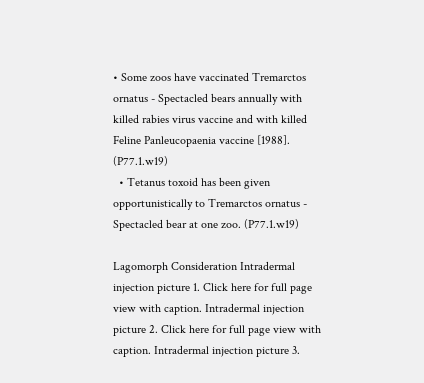• Some zoos have vaccinated Tremarctos ornatus - Spectacled bears annually with killed rabies virus vaccine and with killed Feline Panleucopaenia vaccine [1988]. (P77.1.w19)
  • Tetanus toxoid has been given opportunistically to Tremarctos ornatus - Spectacled bear at one zoo. (P77.1.w19)

Lagomorph Consideration Intradermal injection picture 1. Click here for full page view with caption. Intradermal injection picture 2. Click here for full page view with caption. Intradermal injection picture 3.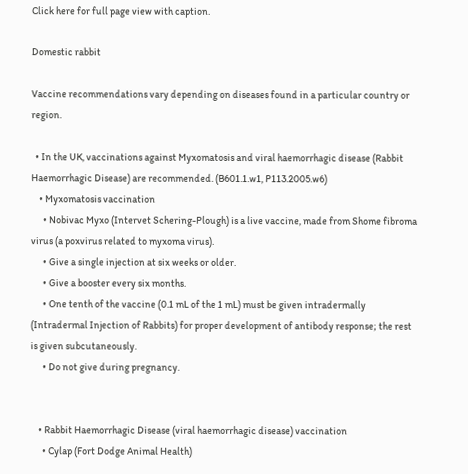Click here for full page view with caption.

Domestic rabbit

Vaccine recommendations vary depending on diseases found in a particular country or region.

  • In the UK, vaccinations against Myxomatosis and viral haemorrhagic disease (Rabbit Haemorrhagic Disease) are recommended. (B601.1.w1, P113.2005.w6)
    • Myxomatosis vaccination
      • Nobivac Myxo (Intervet Schering-Plough) is a live vaccine, made from Shome fibroma virus (a poxvirus related to myxoma virus).
      • Give a single injection at six weeks or older.
      • Give a booster every six months.
      • One tenth of the vaccine (0.1 mL of the 1 mL) must be given intradermally (Intradermal Injection of Rabbits) for proper development of antibody response; the rest is given subcutaneously.
      • Do not give during pregnancy.


    • Rabbit Haemorrhagic Disease (viral haemorrhagic disease) vaccination
      • Cylap (Fort Dodge Animal Health)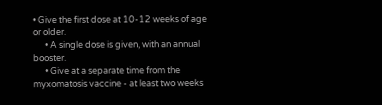• Give the first dose at 10-12 weeks of age or older.
      • A single dose is given, with an annual booster.
      • Give at a separate time from the myxomatosis vaccine - at least two weeks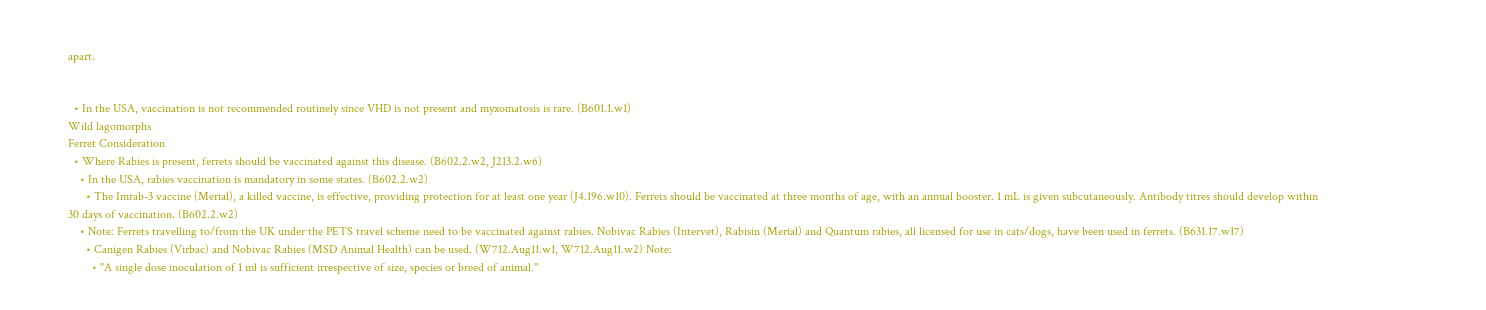apart.


  • In the USA, vaccination is not recommended routinely since VHD is not present and myxomatosis is rare. (B601.1.w1)
Wild lagomorphs
Ferret Consideration
  • Where Rabies is present, ferrets should be vaccinated against this disease. (B602.2.w2, J213.2.w6)
    • In the USA, rabies vaccination is mandatory in some states. (B602.2.w2)
      • The Imrab-3 vaccine (Merial), a killed vaccine, is effective, providing protection for at least one year (J4.196.w10). Ferrets should be vaccinated at three months of age, with an annual booster. 1 mL is given subcutaneously. Antibody titres should develop within 30 days of vaccination. (B602.2.w2)
    • Note: Ferrets travelling to/from the UK under the PETS travel scheme need to be vaccinated against rabies. Nobivac Rabies (Intervet), Rabisin (Merial) and Quantum rabies, all licensed for use in cats/dogs, have been used in ferrets. (B631.17.w17)
      • Canigen Rabies (Virbac) and Nobivac Rabies (MSD Animal Health) can be used. (W712.Aug11.w1, W712.Aug11.w2) Note:
        • "A single dose inoculation of 1 ml is sufficient irrespective of size, species or breed of animal."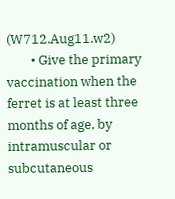(W712.Aug11.w2)
        • Give the primary vaccination when the ferret is at least three months of age, by intramuscular or subcutaneous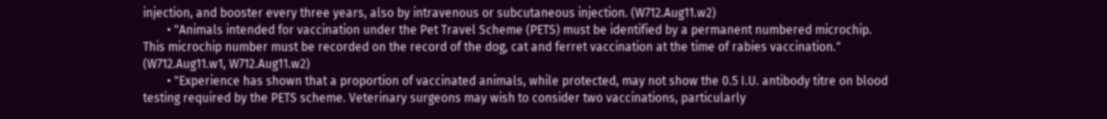injection, and booster every three years, also by intravenous or subcutaneous injection. (W712.Aug11.w2)
        • "Animals intended for vaccination under the Pet Travel Scheme (PETS) must be identified by a permanent numbered microchip. This microchip number must be recorded on the record of the dog, cat and ferret vaccination at the time of rabies vaccination." (W712.Aug11.w1, W712.Aug11.w2)
        • "Experience has shown that a proportion of vaccinated animals, while protected, may not show the 0.5 I.U. antibody titre on blood testing required by the PETS scheme. Veterinary surgeons may wish to consider two vaccinations, particularly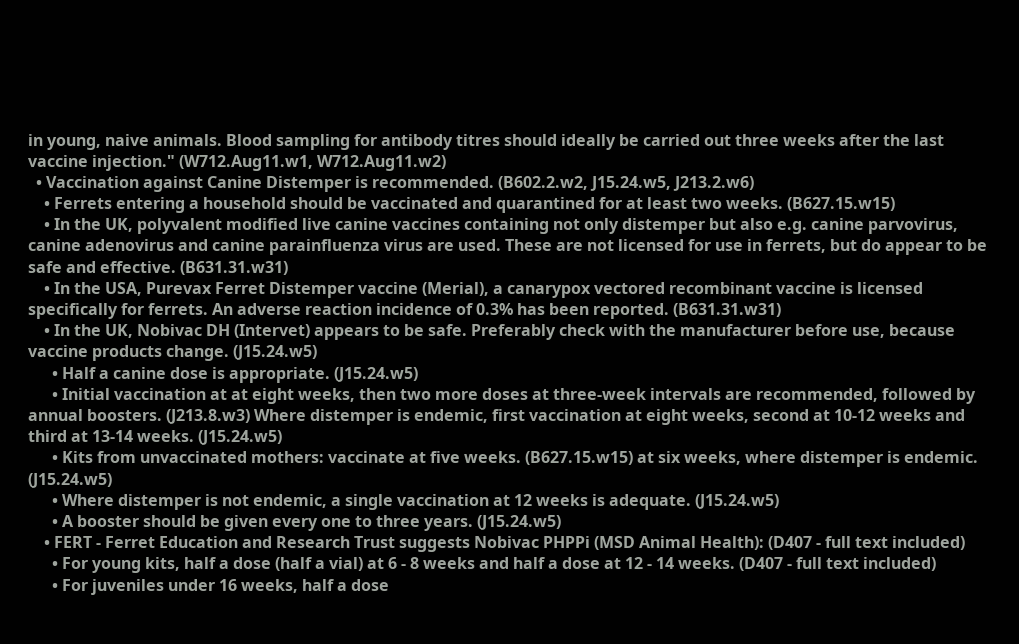in young, naive animals. Blood sampling for antibody titres should ideally be carried out three weeks after the last vaccine injection." (W712.Aug11.w1, W712.Aug11.w2)
  • Vaccination against Canine Distemper is recommended. (B602.2.w2, J15.24.w5, J213.2.w6)
    • Ferrets entering a household should be vaccinated and quarantined for at least two weeks. (B627.15.w15)
    • In the UK, polyvalent modified live canine vaccines containing not only distemper but also e.g. canine parvovirus, canine adenovirus and canine parainfluenza virus are used. These are not licensed for use in ferrets, but do appear to be safe and effective. (B631.31.w31)
    • In the USA, Purevax Ferret Distemper vaccine (Merial), a canarypox vectored recombinant vaccine is licensed specifically for ferrets. An adverse reaction incidence of 0.3% has been reported. (B631.31.w31)
    • In the UK, Nobivac DH (Intervet) appears to be safe. Preferably check with the manufacturer before use, because vaccine products change. (J15.24.w5)
      • Half a canine dose is appropriate. (J15.24.w5)
      • Initial vaccination at at eight weeks, then two more doses at three-week intervals are recommended, followed by annual boosters. (J213.8.w3) Where distemper is endemic, first vaccination at eight weeks, second at 10-12 weeks and third at 13-14 weeks. (J15.24.w5)
      • Kits from unvaccinated mothers: vaccinate at five weeks. (B627.15.w15) at six weeks, where distemper is endemic. (J15.24.w5)
      • Where distemper is not endemic, a single vaccination at 12 weeks is adequate. (J15.24.w5)
      • A booster should be given every one to three years. (J15.24.w5)
    • FERT - Ferret Education and Research Trust suggests Nobivac PHPPi (MSD Animal Health): (D407 - full text included)
      • For young kits, half a dose (half a vial) at 6 - 8 weeks and half a dose at 12 - 14 weeks. (D407 - full text included)
      • For juveniles under 16 weeks, half a dose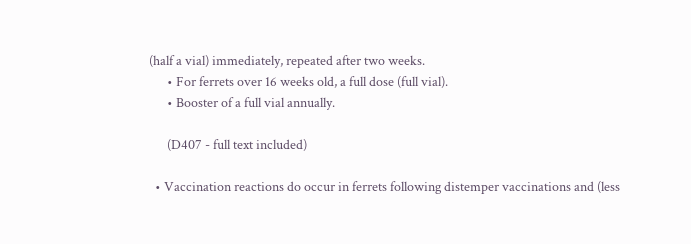(half a vial) immediately, repeated after two weeks.
      • For ferrets over 16 weeks old, a full dose (full vial).
      • Booster of a full vial annually.

      (D407 - full text included)

  • Vaccination reactions do occur in ferrets following distemper vaccinations and (less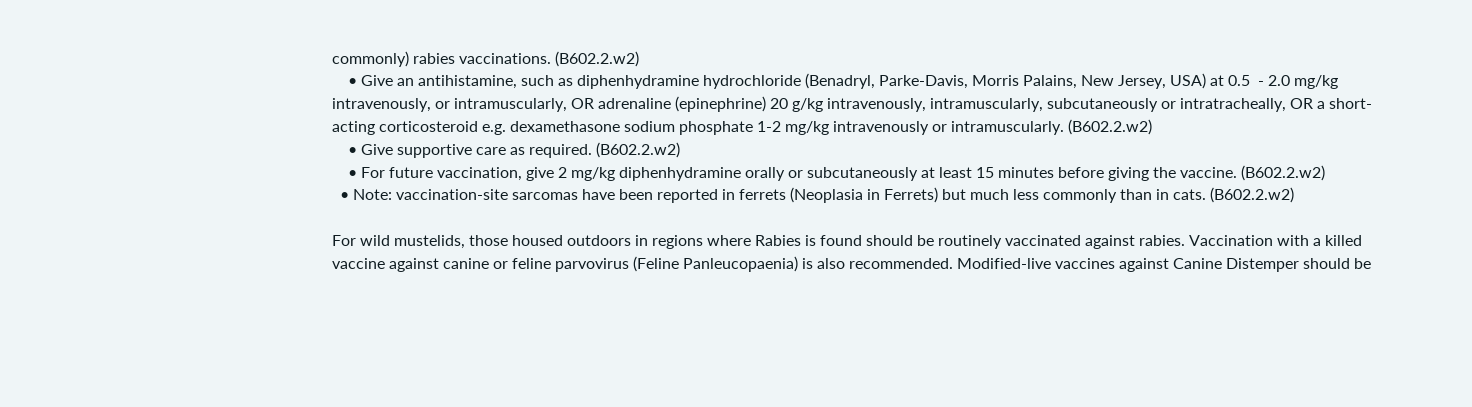commonly) rabies vaccinations. (B602.2.w2)
    • Give an antihistamine, such as diphenhydramine hydrochloride (Benadryl, Parke-Davis, Morris Palains, New Jersey, USA) at 0.5  - 2.0 mg/kg intravenously, or intramuscularly, OR adrenaline (epinephrine) 20 g/kg intravenously, intramuscularly, subcutaneously or intratracheally, OR a short-acting corticosteroid e.g. dexamethasone sodium phosphate 1-2 mg/kg intravenously or intramuscularly. (B602.2.w2)
    • Give supportive care as required. (B602.2.w2)
    • For future vaccination, give 2 mg/kg diphenhydramine orally or subcutaneously at least 15 minutes before giving the vaccine. (B602.2.w2)
  • Note: vaccination-site sarcomas have been reported in ferrets (Neoplasia in Ferrets) but much less commonly than in cats. (B602.2.w2)

For wild mustelids, those housed outdoors in regions where Rabies is found should be routinely vaccinated against rabies. Vaccination with a killed vaccine against canine or feline parvovirus (Feline Panleucopaenia) is also recommended. Modified-live vaccines against Canine Distemper should be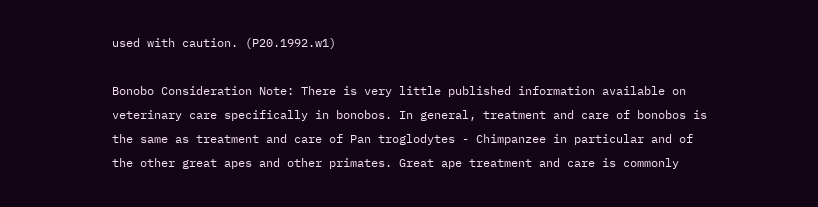used with caution. (P20.1992.w1)

Bonobo Consideration Note: There is very little published information available on veterinary care specifically in bonobos. In general, treatment and care of bonobos is the same as treatment and care of Pan troglodytes - Chimpanzee in particular and of the other great apes and other primates. Great ape treatment and care is commonly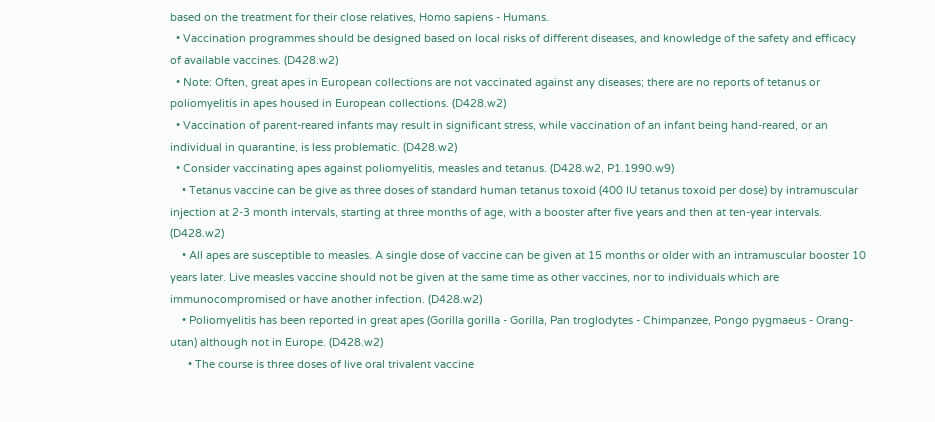based on the treatment for their close relatives, Homo sapiens - Humans.
  • Vaccination programmes should be designed based on local risks of different diseases, and knowledge of the safety and efficacy of available vaccines. (D428.w2)
  • Note: Often, great apes in European collections are not vaccinated against any diseases; there are no reports of tetanus or poliomyelitis in apes housed in European collections. (D428.w2)
  • Vaccination of parent-reared infants may result in significant stress, while vaccination of an infant being hand-reared, or an individual in quarantine, is less problematic. (D428.w2)
  • Consider vaccinating apes against poliomyelitis, measles and tetanus. (D428.w2, P1.1990.w9)
    • Tetanus vaccine can be give as three doses of standard human tetanus toxoid (400 IU tetanus toxoid per dose) by intramuscular injection at 2-3 month intervals, starting at three months of age, with a booster after five years and then at ten-year intervals. (D428.w2)
    • All apes are susceptible to measles. A single dose of vaccine can be given at 15 months or older with an intramuscular booster 10 years later. Live measles vaccine should not be given at the same time as other vaccines, nor to individuals which are immunocompromised or have another infection. (D428.w2)
    • Poliomyelitis has been reported in great apes (Gorilla gorilla - Gorilla, Pan troglodytes - Chimpanzee, Pongo pygmaeus - Orang-utan) although not in Europe. (D428.w2)
      • The course is three doses of live oral trivalent vaccine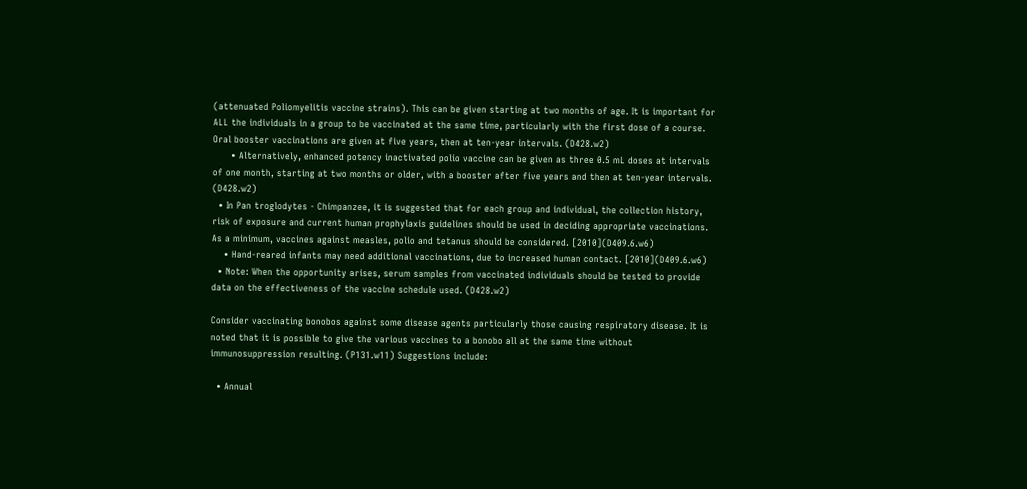(attenuated Poliomyelitis vaccine strains). This can be given starting at two months of age. It is important for ALL the individuals in a group to be vaccinated at the same time, particularly with the first dose of a course. Oral booster vaccinations are given at five years, then at ten-year intervals. (D428.w2)
      • Alternatively, enhanced potency inactivated polio vaccine can be given as three 0.5 mL doses at intervals of one month, starting at two months or older, with a booster after five years and then at ten-year intervals.  (D428.w2)
  • In Pan troglodytes - Chimpanzee, it is suggested that for each group and individual, the collection history, risk of exposure and current human prophylaxis guidelines should be used in deciding appropriate vaccinations. As a minimum, vaccines against measles, polio and tetanus should be considered. [2010](D409.6.w6)
    • Hand-reared infants may need additional vaccinations, due to increased human contact. [2010](D409.6.w6)
  • Note: When the opportunity arises, serum samples from vaccinated individuals should be tested to provide data on the effectiveness of the vaccine schedule used. (D428.w2)

Consider vaccinating bonobos against some disease agents particularly those causing respiratory disease. It is noted that it is possible to give the various vaccines to a bonobo all at the same time without immunosuppression resulting. (P131.w11) Suggestions include:

  • Annual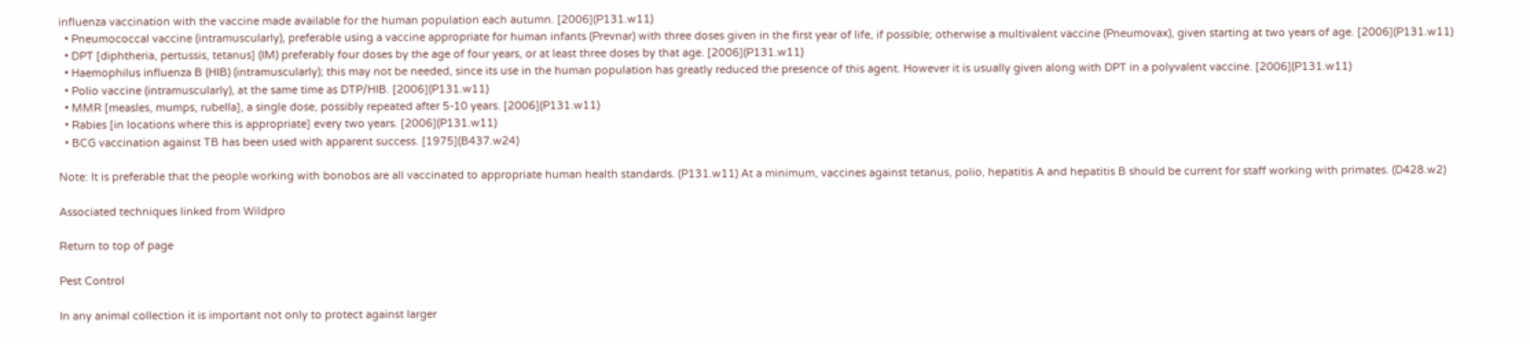influenza vaccination with the vaccine made available for the human population each autumn. [2006](P131.w11)
  • Pneumococcal vaccine (intramuscularly), preferable using a vaccine appropriate for human infants (Prevnar) with three doses given in the first year of life, if possible; otherwise a multivalent vaccine (Pneumovax), given starting at two years of age. [2006](P131.w11)
  • DPT [diphtheria, pertussis, tetanus] (IM) preferably four doses by the age of four years, or at least three doses by that age. [2006](P131.w11)
  • Haemophilus influenza B (HIB) (intramuscularly); this may not be needed, since its use in the human population has greatly reduced the presence of this agent. However it is usually given along with DPT in a polyvalent vaccine. [2006](P131.w11)
  • Polio vaccine (intramuscularly), at the same time as DTP/HIB. [2006](P131.w11)
  • MMR [measles, mumps, rubella], a single dose, possibly repeated after 5-10 years. [2006](P131.w11)
  • Rabies [in locations where this is appropriate] every two years. [2006](P131.w11)
  • BCG vaccination against TB has been used with apparent success. [1975](B437.w24)

Note: It is preferable that the people working with bonobos are all vaccinated to appropriate human health standards. (P131.w11) At a minimum, vaccines against tetanus, polio, hepatitis A and hepatitis B should be current for staff working with primates. (D428.w2)

Associated techniques linked from Wildpro

Return to top of page

Pest Control

In any animal collection it is important not only to protect against larger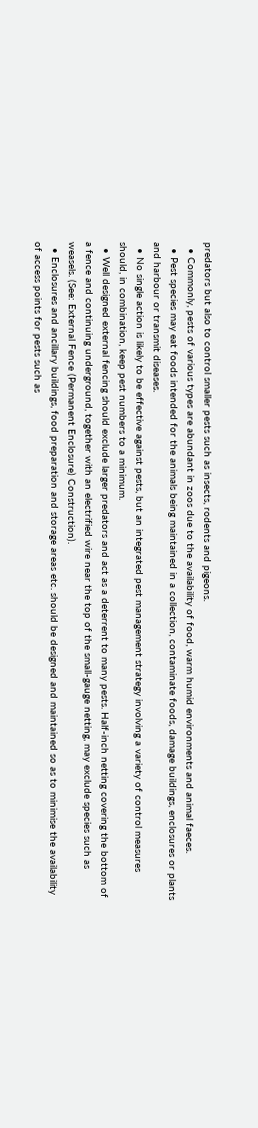predators but also to control smaller pests such as insects, rodents and pigeons.
  • Commonly, pests of various types are abundant in zoos due to the availability of food, warm humid environments and animal faeces.
  • Pest species may eat foods intended for the animals being maintained in a collection, contaminate foods, damage buildings, enclosures or plants and harbour or transmit diseases.
  • No single action is likely to be effective against pests, but an integrated pest management strategy involving a variety of control measures should, in combination, keep pest numbers to a minimum.
  • Well designed external fencing should exclude larger predators and act as a deterrent to many pests. Half-inch netting covering the bottom of a fence and continuing underground, together with an electrified wire near the top of the small-gauge netting, may exclude species such as weasels. (See: External Fence (Permanent Enclosure) Construction).
  • Enclosures and ancillary buildings, food preparation and storage areas etc. should be designed and maintained so as to minimise the availability of access points for pests such as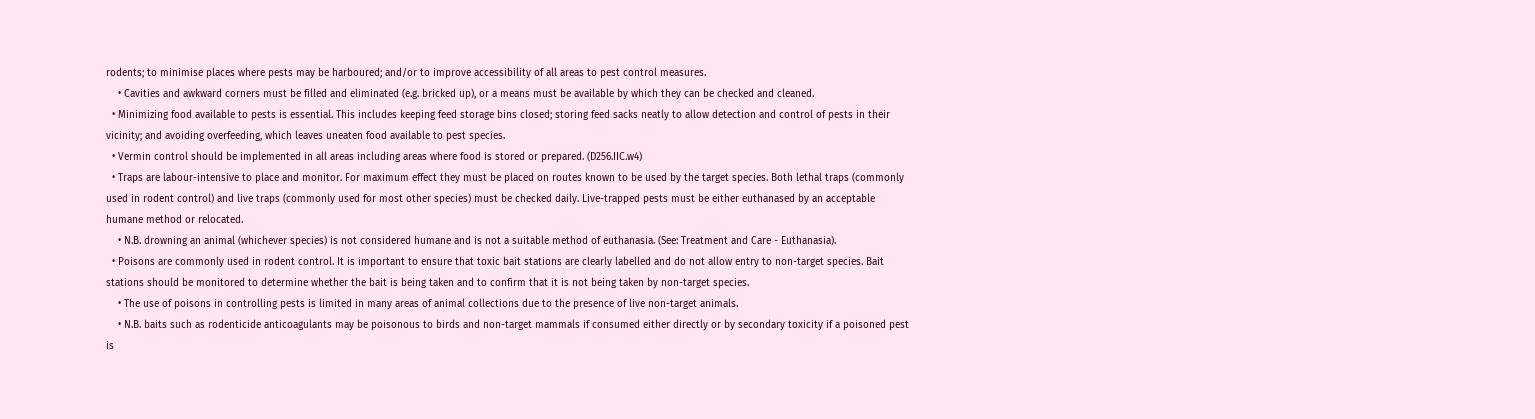rodents; to minimise places where pests may be harboured; and/or to improve accessibility of all areas to pest control measures.
    • Cavities and awkward corners must be filled and eliminated (e.g. bricked up), or a means must be available by which they can be checked and cleaned.
  • Minimizing food available to pests is essential. This includes keeping feed storage bins closed; storing feed sacks neatly to allow detection and control of pests in their vicinity; and avoiding overfeeding, which leaves uneaten food available to pest species.
  • Vermin control should be implemented in all areas including areas where food is stored or prepared. (D256.IIC.w4)
  • Traps are labour-intensive to place and monitor. For maximum effect they must be placed on routes known to be used by the target species. Both lethal traps (commonly used in rodent control) and live traps (commonly used for most other species) must be checked daily. Live-trapped pests must be either euthanased by an acceptable humane method or relocated.
    • N.B. drowning an animal (whichever species) is not considered humane and is not a suitable method of euthanasia. (See: Treatment and Care - Euthanasia).
  • Poisons are commonly used in rodent control. It is important to ensure that toxic bait stations are clearly labelled and do not allow entry to non-target species. Bait stations should be monitored to determine whether the bait is being taken and to confirm that it is not being taken by non-target species.
    • The use of poisons in controlling pests is limited in many areas of animal collections due to the presence of live non-target animals.
    • N.B. baits such as rodenticide anticoagulants may be poisonous to birds and non-target mammals if consumed either directly or by secondary toxicity if a poisoned pest is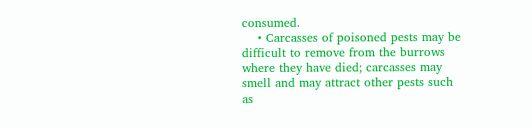consumed.
    • Carcasses of poisoned pests may be difficult to remove from the burrows where they have died; carcasses may smell and may attract other pests such as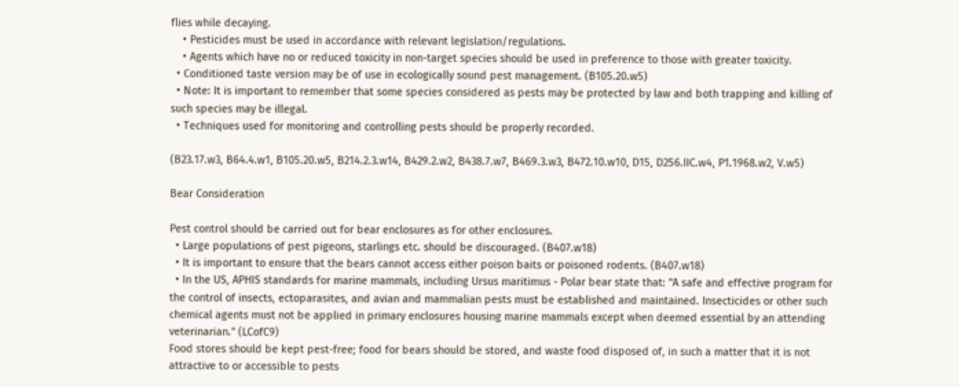flies while decaying.
    • Pesticides must be used in accordance with relevant legislation/regulations.
    • Agents which have no or reduced toxicity in non-target species should be used in preference to those with greater toxicity.
  • Conditioned taste version may be of use in ecologically sound pest management. (B105.20.w5)
  • Note: It is important to remember that some species considered as pests may be protected by law and both trapping and killing of such species may be illegal.
  • Techniques used for monitoring and controlling pests should be properly recorded.

(B23.17.w3, B64.4.w1, B105.20.w5, B214.2.3.w14, B429.2.w2, B438.7.w7, B469.3.w3, B472.10.w10, D15, D256.IIC.w4, P1.1968.w2, V.w5)

Bear Consideration

Pest control should be carried out for bear enclosures as for other enclosures.
  • Large populations of pest pigeons, starlings etc. should be discouraged. (B407.w18)
  • It is important to ensure that the bears cannot access either poison baits or poisoned rodents. (B407.w18)
  • In the US, APHIS standards for marine mammals, including Ursus maritimus - Polar bear state that: "A safe and effective program for the control of insects, ectoparasites, and avian and mammalian pests must be established and maintained. Insecticides or other such chemical agents must not be applied in primary enclosures housing marine mammals except when deemed essential by an attending veterinarian." (LCofC9)
Food stores should be kept pest-free; food for bears should be stored, and waste food disposed of, in such a matter that it is not attractive to or accessible to pests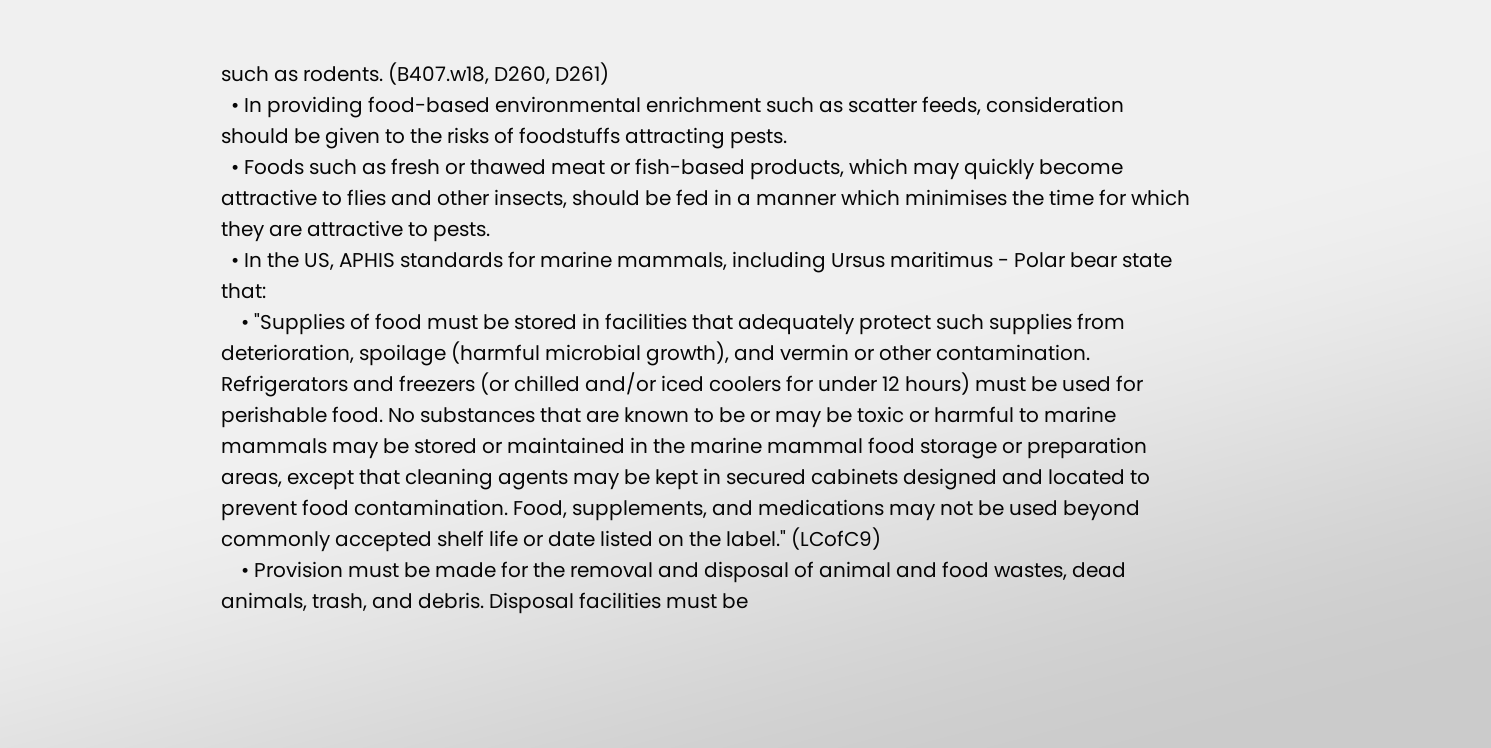such as rodents. (B407.w18, D260, D261)
  • In providing food-based environmental enrichment such as scatter feeds, consideration should be given to the risks of foodstuffs attracting pests.
  • Foods such as fresh or thawed meat or fish-based products, which may quickly become attractive to flies and other insects, should be fed in a manner which minimises the time for which they are attractive to pests.
  • In the US, APHIS standards for marine mammals, including Ursus maritimus - Polar bear state that:
    • "Supplies of food must be stored in facilities that adequately protect such supplies from deterioration, spoilage (harmful microbial growth), and vermin or other contamination. Refrigerators and freezers (or chilled and/or iced coolers for under 12 hours) must be used for perishable food. No substances that are known to be or may be toxic or harmful to marine mammals may be stored or maintained in the marine mammal food storage or preparation areas, except that cleaning agents may be kept in secured cabinets designed and located to prevent food contamination. Food, supplements, and medications may not be used beyond commonly accepted shelf life or date listed on the label." (LCofC9)
    • Provision must be made for the removal and disposal of animal and food wastes, dead animals, trash, and debris. Disposal facilities must be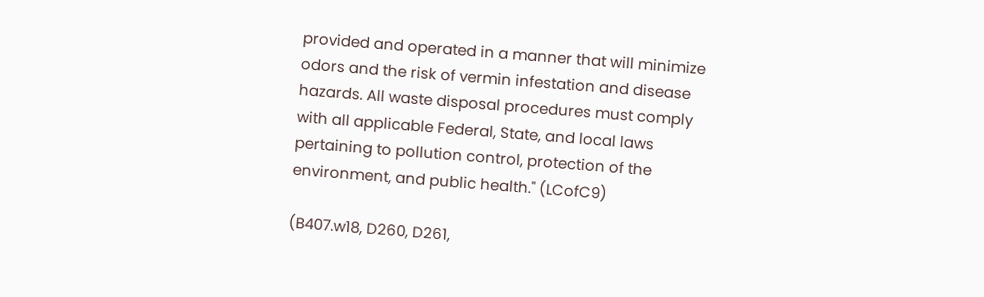provided and operated in a manner that will minimize odors and the risk of vermin infestation and disease hazards. All waste disposal procedures must comply with all applicable Federal, State, and local laws pertaining to pollution control, protection of the environment, and public health." (LCofC9)

(B407.w18, D260, D261,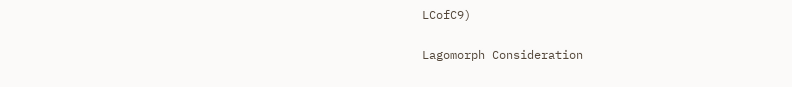LCofC9)

Lagomorph Consideration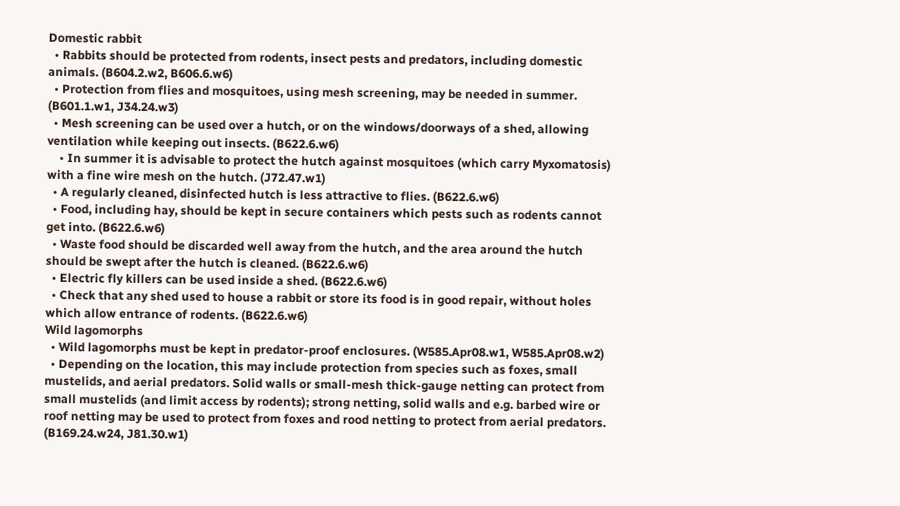Domestic rabbit
  • Rabbits should be protected from rodents, insect pests and predators, including domestic animals. (B604.2.w2, B606.6.w6)
  • Protection from flies and mosquitoes, using mesh screening, may be needed in summer. (B601.1.w1, J34.24.w3)
  • Mesh screening can be used over a hutch, or on the windows/doorways of a shed, allowing ventilation while keeping out insects. (B622.6.w6)
    • In summer it is advisable to protect the hutch against mosquitoes (which carry Myxomatosis) with a fine wire mesh on the hutch. (J72.47.w1)
  • A regularly cleaned, disinfected hutch is less attractive to flies. (B622.6.w6)
  • Food, including hay, should be kept in secure containers which pests such as rodents cannot get into. (B622.6.w6)
  • Waste food should be discarded well away from the hutch, and the area around the hutch should be swept after the hutch is cleaned. (B622.6.w6)
  • Electric fly killers can be used inside a shed. (B622.6.w6)
  • Check that any shed used to house a rabbit or store its food is in good repair, without holes which allow entrance of rodents. (B622.6.w6)
Wild lagomorphs
  • Wild lagomorphs must be kept in predator-proof enclosures. (W585.Apr08.w1, W585.Apr08.w2)
  • Depending on the location, this may include protection from species such as foxes, small mustelids, and aerial predators. Solid walls or small-mesh thick-gauge netting can protect from small mustelids (and limit access by rodents); strong netting, solid walls and e.g. barbed wire or roof netting may be used to protect from foxes and rood netting to protect from aerial predators. (B169.24.w24, J81.30.w1)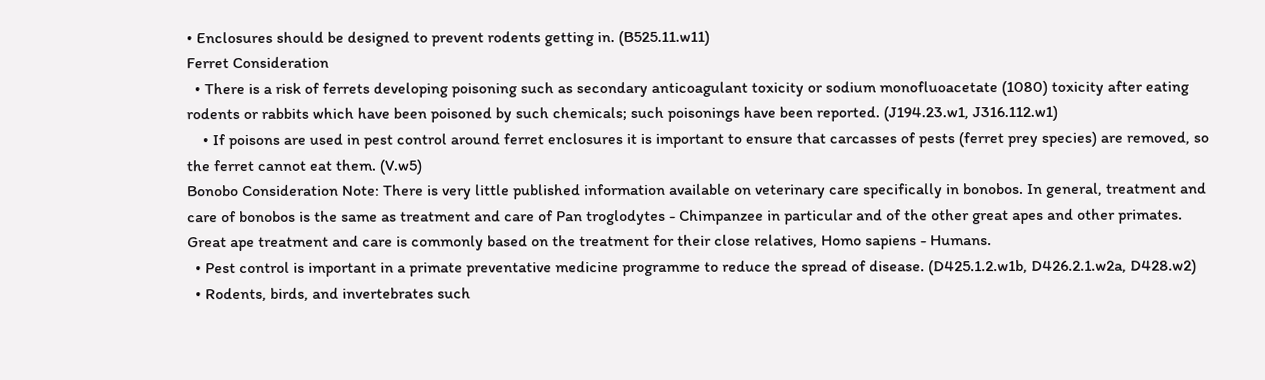• Enclosures should be designed to prevent rodents getting in. (B525.11.w11)
Ferret Consideration
  • There is a risk of ferrets developing poisoning such as secondary anticoagulant toxicity or sodium monofluoacetate (1080) toxicity after eating rodents or rabbits which have been poisoned by such chemicals; such poisonings have been reported. (J194.23.w1, J316.112.w1)
    • If poisons are used in pest control around ferret enclosures it is important to ensure that carcasses of pests (ferret prey species) are removed, so the ferret cannot eat them. (V.w5)
Bonobo Consideration Note: There is very little published information available on veterinary care specifically in bonobos. In general, treatment and care of bonobos is the same as treatment and care of Pan troglodytes - Chimpanzee in particular and of the other great apes and other primates. Great ape treatment and care is commonly based on the treatment for their close relatives, Homo sapiens - Humans.
  • Pest control is important in a primate preventative medicine programme to reduce the spread of disease. (D425.1.2.w1b, D426.2.1.w2a, D428.w2)
  • Rodents, birds, and invertebrates such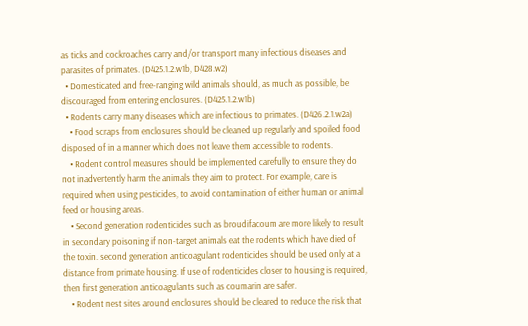as ticks and cockroaches carry and/or transport many infectious diseases and parasites of primates. (D425.1.2.w1b, D428.w2)
  • Domesticated and free-ranging wild animals should, as much as possible, be discouraged from entering enclosures. (D425.1.2.w1b)
  • Rodents carry many diseases which are infectious to primates. (D426.2.1.w2a)
    • Food scraps from enclosures should be cleaned up regularly and spoiled food disposed of in a manner which does not leave them accessible to rodents.
    • Rodent control measures should be implemented carefully to ensure they do not inadvertently harm the animals they aim to protect. For example, care is required when using pesticides, to avoid contamination of either human or animal feed or housing areas.
    • Second generation rodenticides such as broudifacoum are more likely to result in secondary poisoning if non-target animals eat the rodents which have died of the toxin. second generation anticoagulant rodenticides should be used only at a distance from primate housing. If use of rodenticides closer to housing is required, then first generation anticoagulants such as coumarin are safer.
    • Rodent nest sites around enclosures should be cleared to reduce the risk that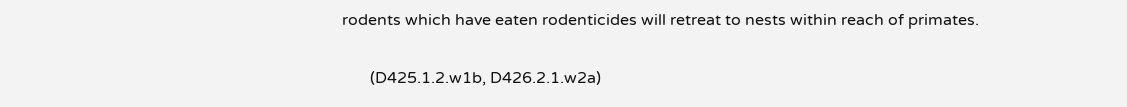rodents which have eaten rodenticides will retreat to nests within reach of primates.

       (D425.1.2.w1b, D426.2.1.w2a)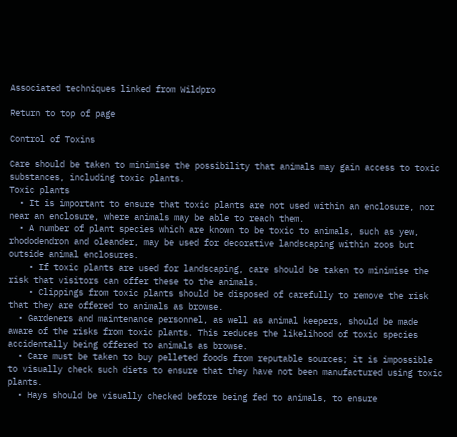Associated techniques linked from Wildpro

Return to top of page

Control of Toxins

Care should be taken to minimise the possibility that animals may gain access to toxic substances, including toxic plants.
Toxic plants
  • It is important to ensure that toxic plants are not used within an enclosure, nor near an enclosure, where animals may be able to reach them.
  • A number of plant species which are known to be toxic to animals, such as yew, rhododendron and oleander, may be used for decorative landscaping within zoos but outside animal enclosures.
    • If toxic plants are used for landscaping, care should be taken to minimise the risk that visitors can offer these to the animals.
    • Clippings from toxic plants should be disposed of carefully to remove the risk that they are offered to animals as browse.
  • Gardeners and maintenance personnel, as well as animal keepers, should be made aware of the risks from toxic plants. This reduces the likelihood of toxic species accidentally being offered to animals as browse.
  • Care must be taken to buy pelleted foods from reputable sources; it is impossible to visually check such diets to ensure that they have not been manufactured using toxic plants.
  • Hays should be visually checked before being fed to animals, to ensure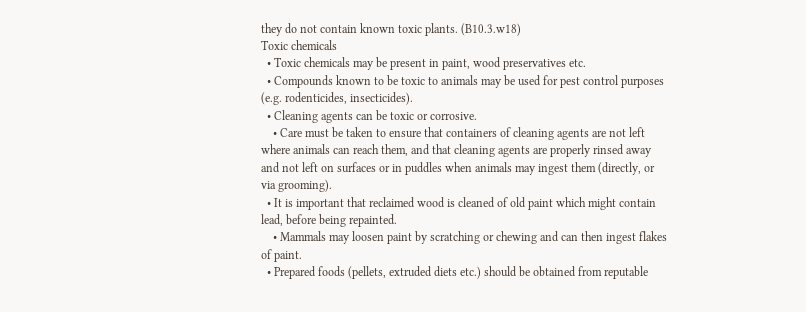they do not contain known toxic plants. (B10.3.w18)
Toxic chemicals
  • Toxic chemicals may be present in paint, wood preservatives etc.
  • Compounds known to be toxic to animals may be used for pest control purposes (e.g. rodenticides, insecticides).
  • Cleaning agents can be toxic or corrosive.
    • Care must be taken to ensure that containers of cleaning agents are not left where animals can reach them, and that cleaning agents are properly rinsed away and not left on surfaces or in puddles when animals may ingest them (directly, or via grooming).
  • It is important that reclaimed wood is cleaned of old paint which might contain lead, before being repainted.
    • Mammals may loosen paint by scratching or chewing and can then ingest flakes of paint.
  • Prepared foods (pellets, extruded diets etc.) should be obtained from reputable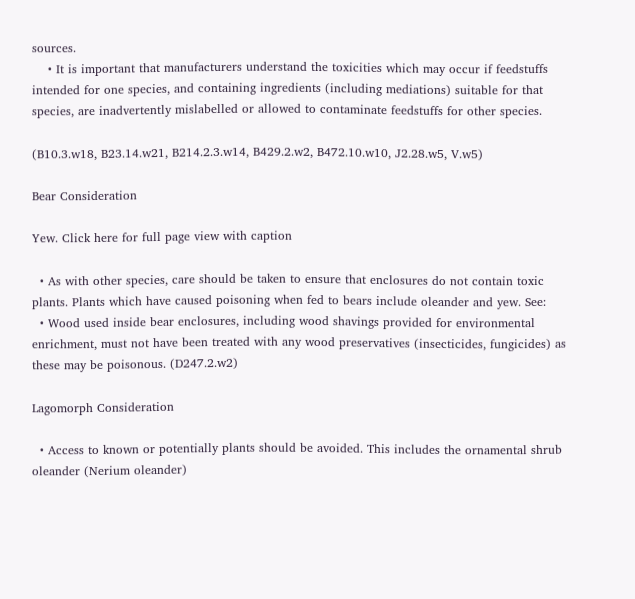sources.
    • It is important that manufacturers understand the toxicities which may occur if feedstuffs intended for one species, and containing ingredients (including mediations) suitable for that species, are inadvertently mislabelled or allowed to contaminate feedstuffs for other species.

(B10.3.w18, B23.14.w21, B214.2.3.w14, B429.2.w2, B472.10.w10, J2.28.w5, V.w5)

Bear Consideration

Yew. Click here for full page view with caption

  • As with other species, care should be taken to ensure that enclosures do not contain toxic plants. Plants which have caused poisoning when fed to bears include oleander and yew. See:
  • Wood used inside bear enclosures, including wood shavings provided for environmental enrichment, must not have been treated with any wood preservatives (insecticides, fungicides) as these may be poisonous. (D247.2.w2)

Lagomorph Consideration

  • Access to known or potentially plants should be avoided. This includes the ornamental shrub oleander (Nerium oleander)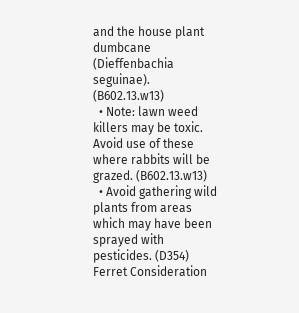and the house plant dumbcane (Dieffenbachia seguinae). (B602.13.w13)
  • Note: lawn weed killers may be toxic. Avoid use of these where rabbits will be grazed. (B602.13.w13)
  • Avoid gathering wild plants from areas which may have been sprayed with pesticides. (D354)
Ferret Consideration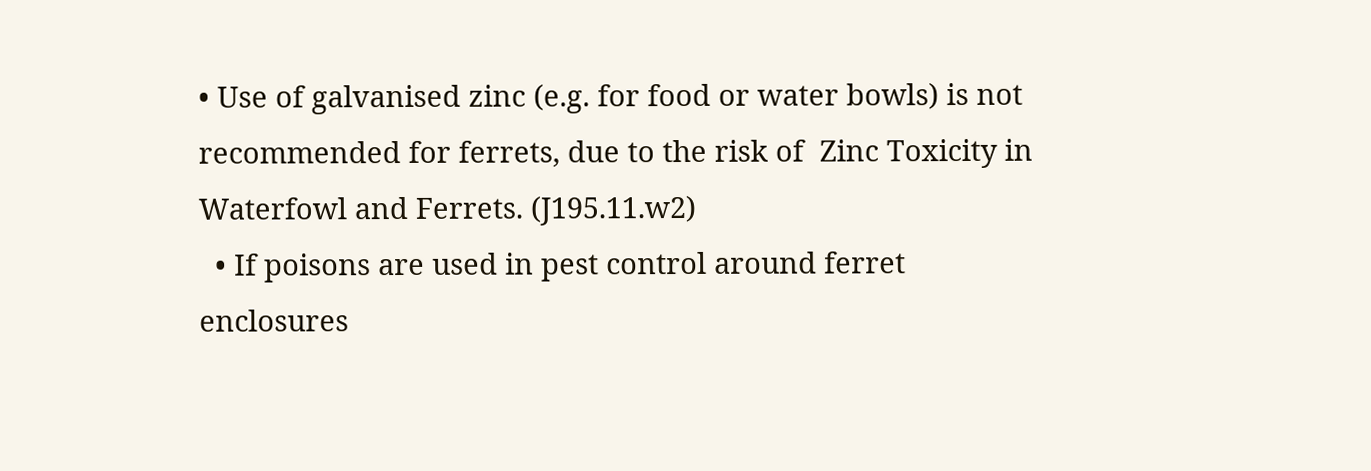• Use of galvanised zinc (e.g. for food or water bowls) is not recommended for ferrets, due to the risk of  Zinc Toxicity in Waterfowl and Ferrets. (J195.11.w2)
  • If poisons are used in pest control around ferret enclosures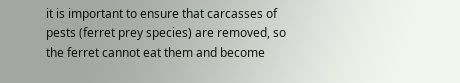it is important to ensure that carcasses of pests (ferret prey species) are removed, so the ferret cannot eat them and become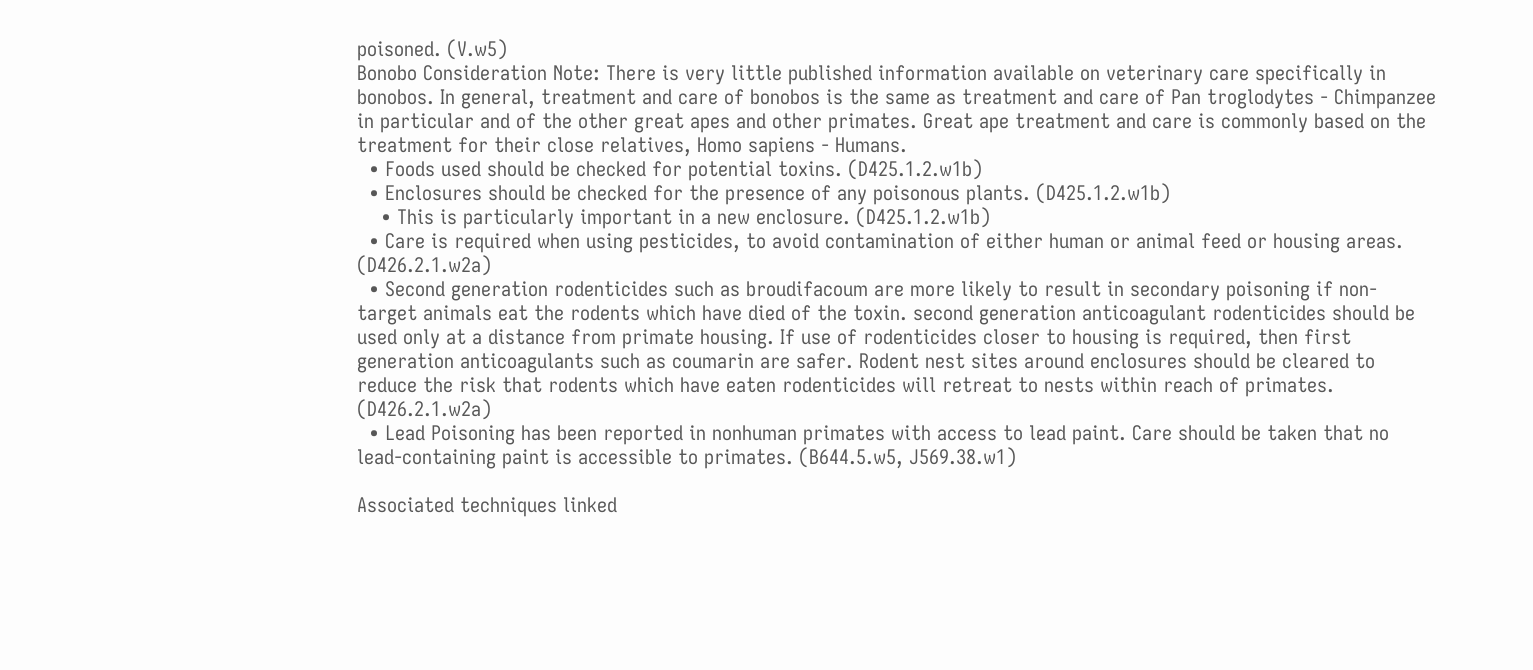poisoned. (V.w5)
Bonobo Consideration Note: There is very little published information available on veterinary care specifically in bonobos. In general, treatment and care of bonobos is the same as treatment and care of Pan troglodytes - Chimpanzee in particular and of the other great apes and other primates. Great ape treatment and care is commonly based on the treatment for their close relatives, Homo sapiens - Humans.
  • Foods used should be checked for potential toxins. (D425.1.2.w1b)
  • Enclosures should be checked for the presence of any poisonous plants. (D425.1.2.w1b)
    • This is particularly important in a new enclosure. (D425.1.2.w1b)
  • Care is required when using pesticides, to avoid contamination of either human or animal feed or housing areas. (D426.2.1.w2a)
  • Second generation rodenticides such as broudifacoum are more likely to result in secondary poisoning if non-target animals eat the rodents which have died of the toxin. second generation anticoagulant rodenticides should be used only at a distance from primate housing. If use of rodenticides closer to housing is required, then first generation anticoagulants such as coumarin are safer. Rodent nest sites around enclosures should be cleared to reduce the risk that rodents which have eaten rodenticides will retreat to nests within reach of primates. (D426.2.1.w2a)
  • Lead Poisoning has been reported in nonhuman primates with access to lead paint. Care should be taken that no lead-containing paint is accessible to primates. (B644.5.w5, J569.38.w1)

Associated techniques linked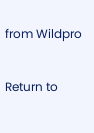from Wildpro

Return to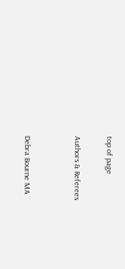top of page

Authors & Referees


Debra Bourne MA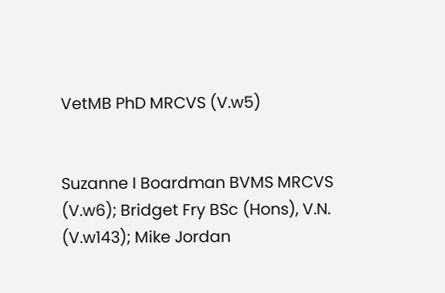VetMB PhD MRCVS (V.w5)


Suzanne I Boardman BVMS MRCVS (V.w6); Bridget Fry BSc (Hons), V.N. (V.w143); Mike Jordan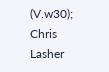(V.w30); Chris Lasher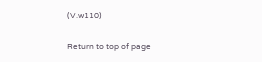(V.w110)

Return to top of page